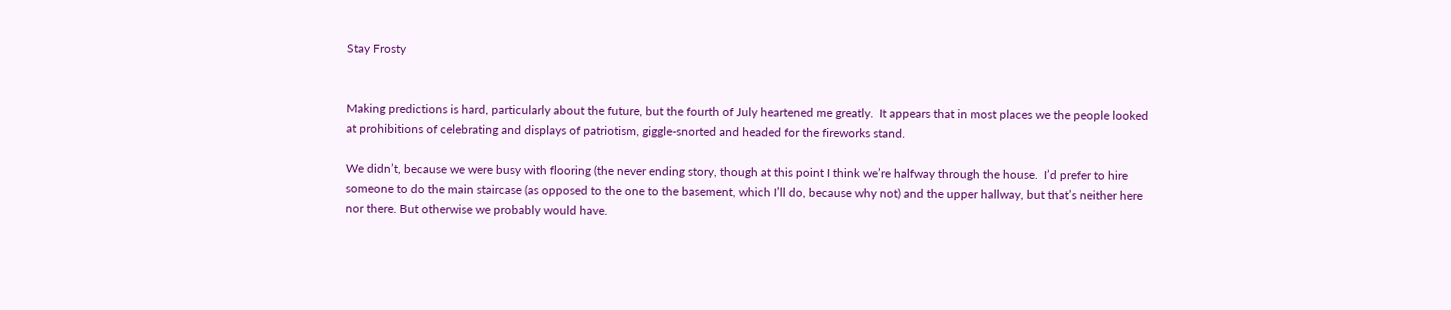Stay Frosty


Making predictions is hard, particularly about the future, but the fourth of July heartened me greatly.  It appears that in most places we the people looked at prohibitions of celebrating and displays of patriotism, giggle-snorted and headed for the fireworks stand.

We didn’t, because we were busy with flooring (the never ending story, though at this point I think we’re halfway through the house.  I’d prefer to hire someone to do the main staircase (as opposed to the one to the basement, which I’ll do, because why not) and the upper hallway, but that’s neither here nor there. But otherwise we probably would have.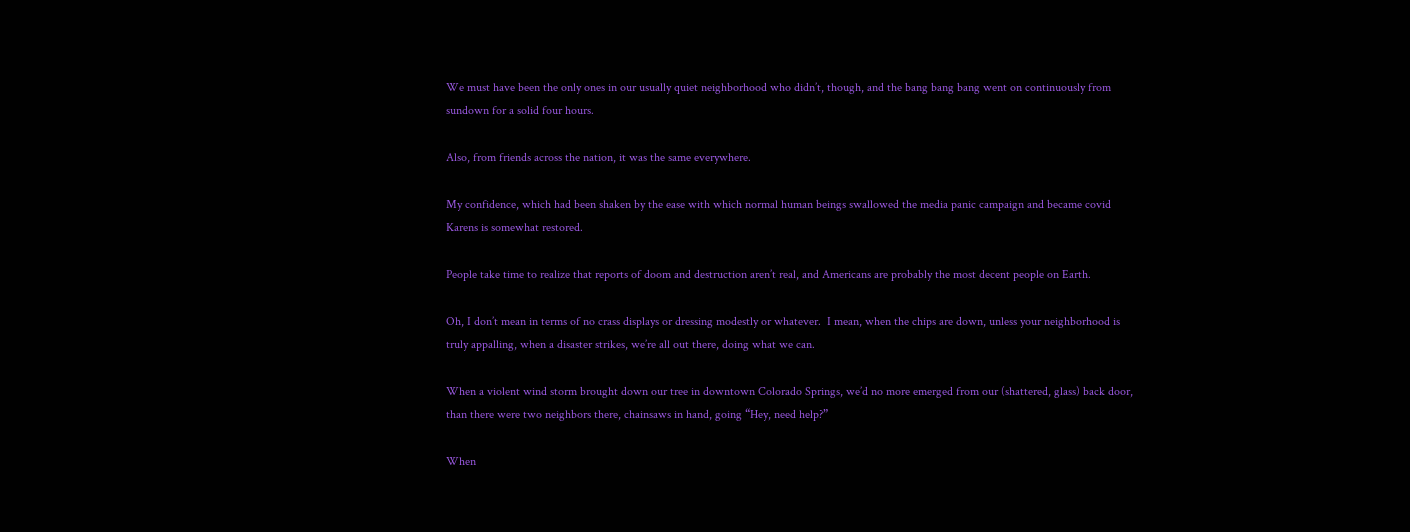We must have been the only ones in our usually quiet neighborhood who didn’t, though, and the bang bang bang went on continuously from sundown for a solid four hours.

Also, from friends across the nation, it was the same everywhere.

My confidence, which had been shaken by the ease with which normal human beings swallowed the media panic campaign and became covid Karens is somewhat restored.

People take time to realize that reports of doom and destruction aren’t real, and Americans are probably the most decent people on Earth.

Oh, I don’t mean in terms of no crass displays or dressing modestly or whatever.  I mean, when the chips are down, unless your neighborhood is truly appalling, when a disaster strikes, we’re all out there, doing what we can.

When a violent wind storm brought down our tree in downtown Colorado Springs, we’d no more emerged from our (shattered, glass) back door, than there were two neighbors there, chainsaws in hand, going “Hey, need help?”

When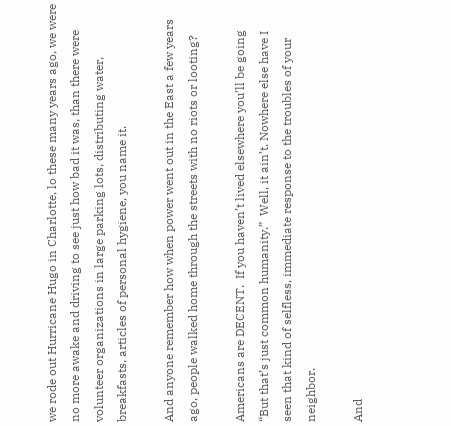we rode out Hurricane Hugo in Charlotte, lo these many years ago, we were no more awake and driving to see just how bad it was, than there were volunteer organizations in large parking lots, distributing water, breakfasts, articles of personal hygiene, you name it.

And anyone remember how when power went out in the East a few years ago, people walked home through the streets with no riots or looting?

Americans are DECENT.  If you haven’t lived elsewhere you’ll be going “But that’s just common humanity.”  Well, it ain’t. Nowhere else have I seen that kind of selfless, immediate response to the troubles of your neighbor.

And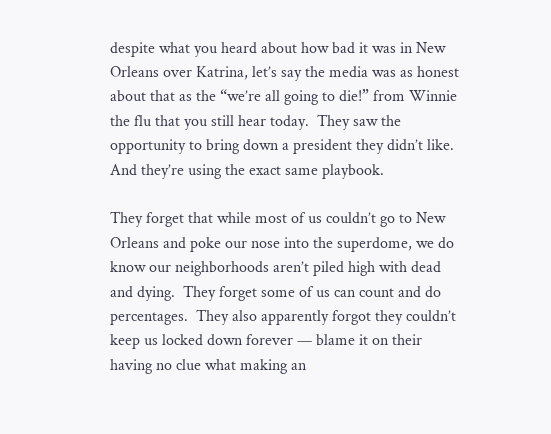despite what you heard about how bad it was in New Orleans over Katrina, let’s say the media was as honest about that as the “we’re all going to die!” from Winnie the flu that you still hear today.  They saw the opportunity to bring down a president they didn’t like.  And they’re using the exact same playbook.

They forget that while most of us couldn’t go to New Orleans and poke our nose into the superdome, we do know our neighborhoods aren’t piled high with dead and dying.  They forget some of us can count and do percentages.  They also apparently forgot they couldn’t keep us locked down forever — blame it on their having no clue what making an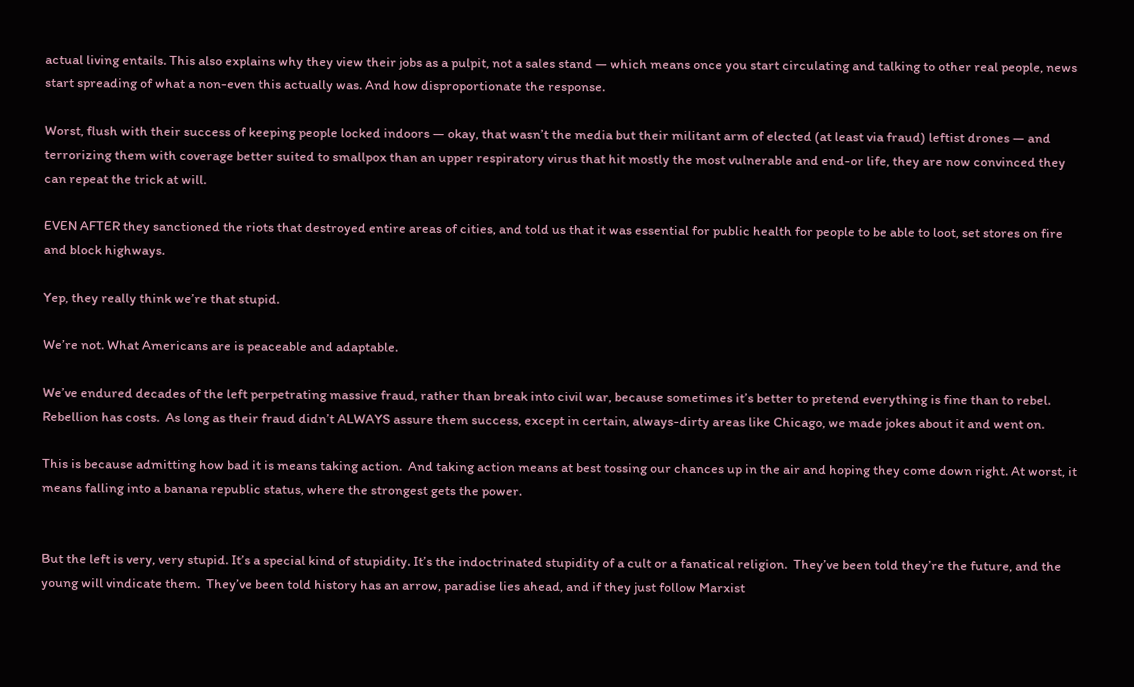actual living entails. This also explains why they view their jobs as a pulpit, not a sales stand — which means once you start circulating and talking to other real people, news start spreading of what a non-even this actually was. And how disproportionate the response.

Worst, flush with their success of keeping people locked indoors — okay, that wasn’t the media but their militant arm of elected (at least via fraud) leftist drones — and terrorizing them with coverage better suited to smallpox than an upper respiratory virus that hit mostly the most vulnerable and end-or life, they are now convinced they can repeat the trick at will.

EVEN AFTER they sanctioned the riots that destroyed entire areas of cities, and told us that it was essential for public health for people to be able to loot, set stores on fire and block highways.

Yep, they really think we’re that stupid.

We’re not. What Americans are is peaceable and adaptable.

We’ve endured decades of the left perpetrating massive fraud, rather than break into civil war, because sometimes it’s better to pretend everything is fine than to rebel.  Rebellion has costs.  As long as their fraud didn’t ALWAYS assure them success, except in certain, always-dirty areas like Chicago, we made jokes about it and went on.

This is because admitting how bad it is means taking action.  And taking action means at best tossing our chances up in the air and hoping they come down right. At worst, it means falling into a banana republic status, where the strongest gets the power.


But the left is very, very stupid. It’s a special kind of stupidity. It’s the indoctrinated stupidity of a cult or a fanatical religion.  They’ve been told they’re the future, and the young will vindicate them.  They’ve been told history has an arrow, paradise lies ahead, and if they just follow Marxist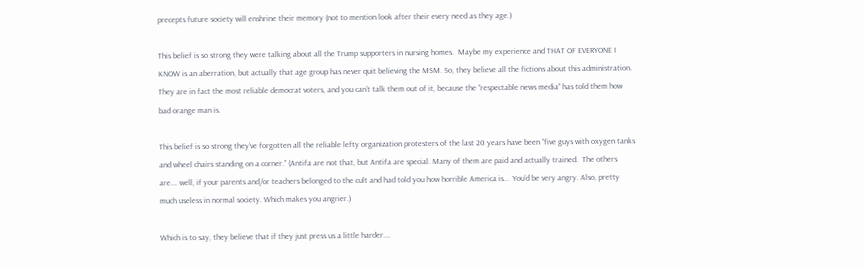precepts future society will enshrine their memory (not to mention look after their every need as they age.)

This belief is so strong they were talking about all the Trump supporters in nursing homes.  Maybe my experience and THAT OF EVERYONE I KNOW is an aberration, but actually that age group has never quit believing the MSM. So, they believe all the fictions about this administration. They are in fact the most reliable democrat voters, and you can’t talk them out of it, because the “respectable news media” has told them how bad orange man is.

This belief is so strong they’ve forgotten all the reliable lefty organization protesters of the last 20 years have been “five guys with oxygen tanks and wheel chairs standing on a corner.” (Antifa are not that, but Antifa are special. Many of them are paid and actually trained.  The others are…. well, if your parents and/or teachers belonged to the cult and had told you how horrible America is…  You’d be very angry. Also, pretty much useless in normal society. Which makes you angrier.)

Which is to say, they believe that if they just press us a little harder….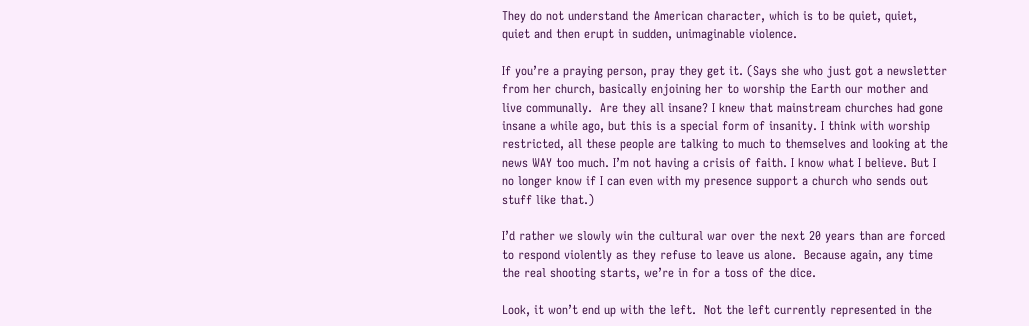They do not understand the American character, which is to be quiet, quiet, quiet and then erupt in sudden, unimaginable violence.

If you’re a praying person, pray they get it. (Says she who just got a newsletter from her church, basically enjoining her to worship the Earth our mother and live communally.  Are they all insane? I knew that mainstream churches had gone insane a while ago, but this is a special form of insanity. I think with worship restricted, all these people are talking to much to themselves and looking at the news WAY too much. I’m not having a crisis of faith. I know what I believe. But I no longer know if I can even with my presence support a church who sends out stuff like that.)

I’d rather we slowly win the cultural war over the next 20 years than are forced to respond violently as they refuse to leave us alone.  Because again, any time the real shooting starts, we’re in for a toss of the dice.

Look, it won’t end up with the left.  Not the left currently represented in the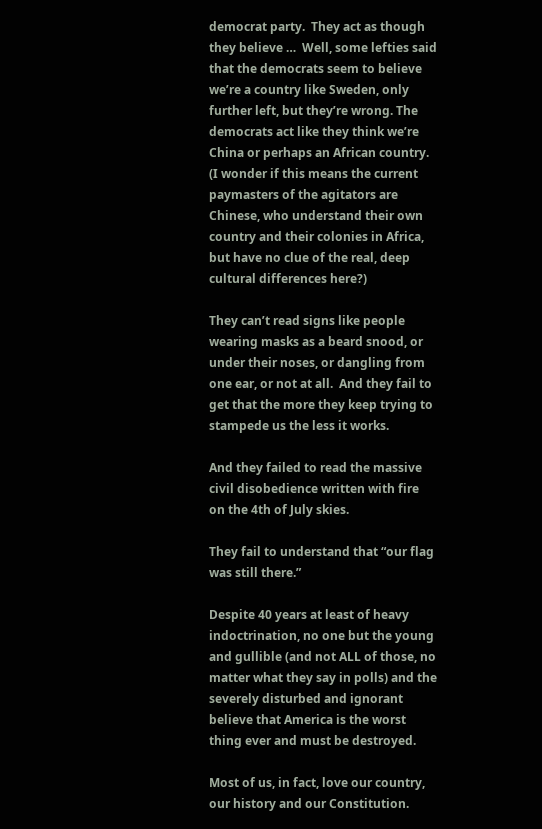democrat party.  They act as though they believe …  Well, some lefties said that the democrats seem to believe we’re a country like Sweden, only further left, but they’re wrong. The democrats act like they think we’re China or perhaps an African country.  (I wonder if this means the current paymasters of the agitators are Chinese, who understand their own country and their colonies in Africa, but have no clue of the real, deep cultural differences here?)

They can’t read signs like people wearing masks as a beard snood, or under their noses, or dangling from one ear, or not at all.  And they fail to get that the more they keep trying to stampede us the less it works.

And they failed to read the massive civil disobedience written with fire on the 4th of July skies.

They fail to understand that “our flag was still there.”

Despite 40 years at least of heavy indoctrination, no one but the young and gullible (and not ALL of those, no matter what they say in polls) and the severely disturbed and ignorant believe that America is the worst thing ever and must be destroyed.

Most of us, in fact, love our country, our history and our Constitution.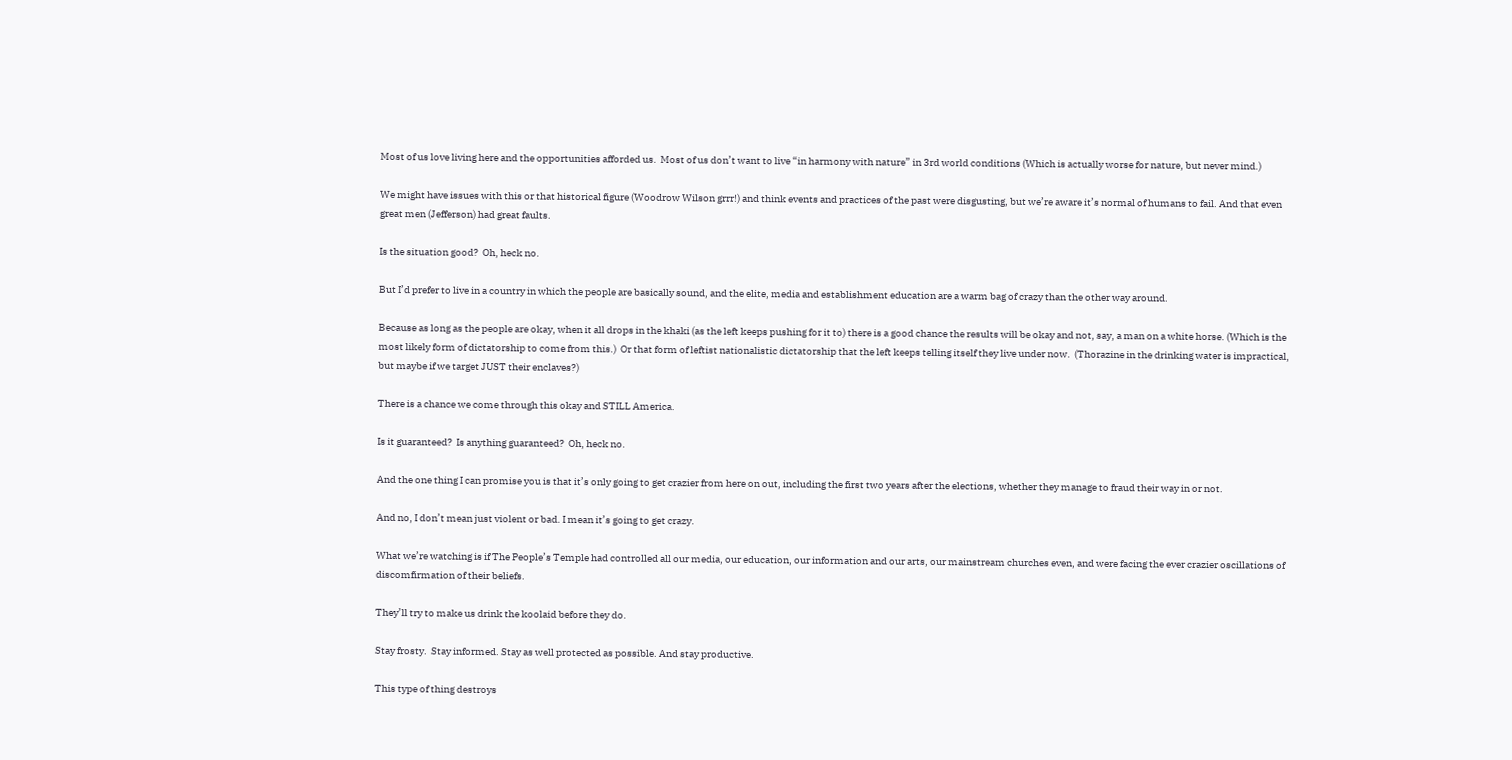Most of us love living here and the opportunities afforded us.  Most of us don’t want to live “in harmony with nature” in 3rd world conditions (Which is actually worse for nature, but never mind.)

We might have issues with this or that historical figure (Woodrow Wilson grrr!) and think events and practices of the past were disgusting, but we’re aware it’s normal of humans to fail. And that even great men (Jefferson) had great faults.

Is the situation good?  Oh, heck no.

But I’d prefer to live in a country in which the people are basically sound, and the elite, media and establishment education are a warm bag of crazy than the other way around.

Because as long as the people are okay, when it all drops in the khaki (as the left keeps pushing for it to) there is a good chance the results will be okay and not, say, a man on a white horse. (Which is the most likely form of dictatorship to come from this.)  Or that form of leftist nationalistic dictatorship that the left keeps telling itself they live under now.  (Thorazine in the drinking water is impractical, but maybe if we target JUST their enclaves?)

There is a chance we come through this okay and STILL America.

Is it guaranteed?  Is anything guaranteed?  Oh, heck no.

And the one thing I can promise you is that it’s only going to get crazier from here on out, including the first two years after the elections, whether they manage to fraud their way in or not.

And no, I don’t mean just violent or bad. I mean it’s going to get crazy.

What we’re watching is if The People’s Temple had controlled all our media, our education, our information and our arts, our mainstream churches even, and were facing the ever crazier oscillations of discomfirmation of their beliefs.

They’ll try to make us drink the koolaid before they do.

Stay frosty.  Stay informed. Stay as well protected as possible. And stay productive.

This type of thing destroys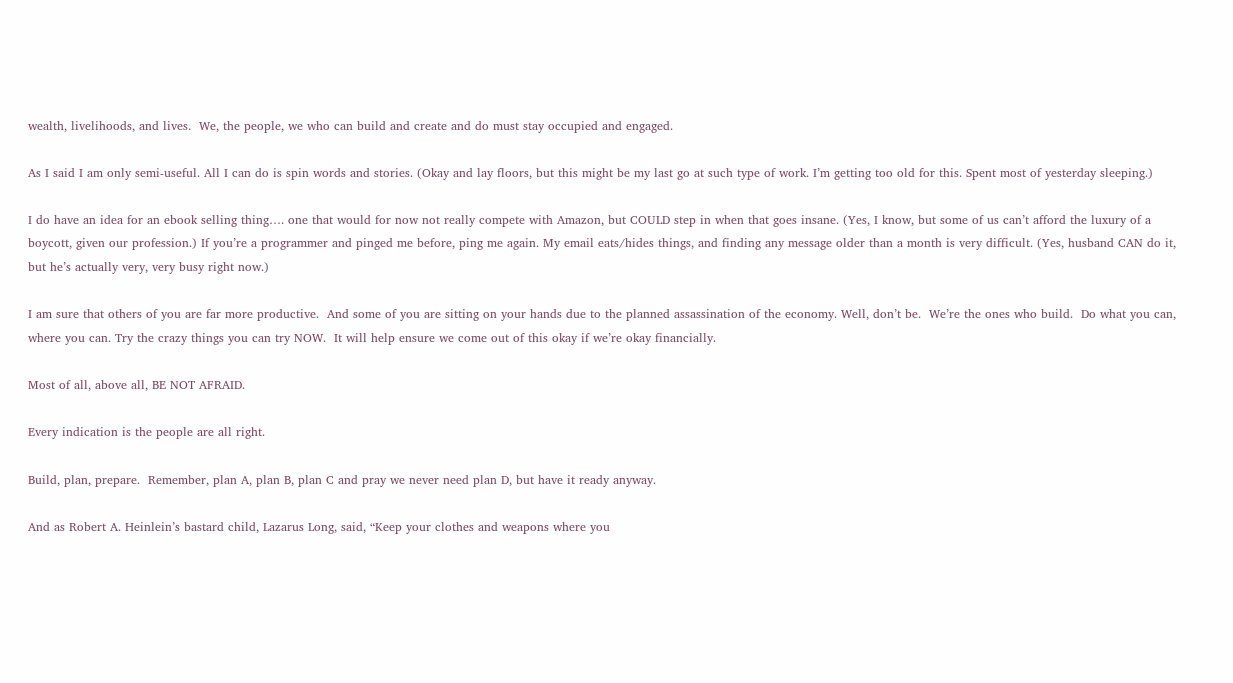wealth, livelihoods, and lives.  We, the people, we who can build and create and do must stay occupied and engaged.

As I said I am only semi-useful. All I can do is spin words and stories. (Okay and lay floors, but this might be my last go at such type of work. I’m getting too old for this. Spent most of yesterday sleeping.)

I do have an idea for an ebook selling thing…. one that would for now not really compete with Amazon, but COULD step in when that goes insane. (Yes, I know, but some of us can’t afford the luxury of a boycott, given our profession.) If you’re a programmer and pinged me before, ping me again. My email eats/hides things, and finding any message older than a month is very difficult. (Yes, husband CAN do it, but he’s actually very, very busy right now.)

I am sure that others of you are far more productive.  And some of you are sitting on your hands due to the planned assassination of the economy. Well, don’t be.  We’re the ones who build.  Do what you can, where you can. Try the crazy things you can try NOW.  It will help ensure we come out of this okay if we’re okay financially.

Most of all, above all, BE NOT AFRAID.

Every indication is the people are all right.

Build, plan, prepare.  Remember, plan A, plan B, plan C and pray we never need plan D, but have it ready anyway.

And as Robert A. Heinlein’s bastard child, Lazarus Long, said, “Keep your clothes and weapons where you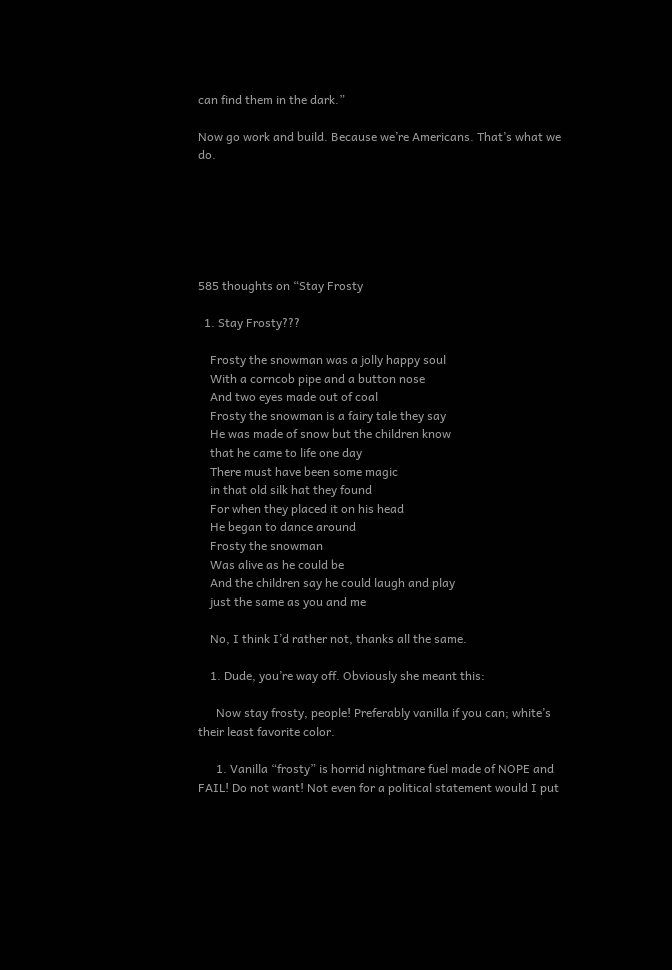can find them in the dark.”

Now go work and build. Because we’re Americans. That’s what we do.






585 thoughts on “Stay Frosty

  1. Stay Frosty???

    Frosty the snowman was a jolly happy soul
    With a corncob pipe and a button nose
    And two eyes made out of coal
    Frosty the snowman is a fairy tale they say
    He was made of snow but the children know
    that he came to life one day
    There must have been some magic
    in that old silk hat they found
    For when they placed it on his head
    He began to dance around
    Frosty the snowman
    Was alive as he could be
    And the children say he could laugh and play
    just the same as you and me

    No, I think I’d rather not, thanks all the same.

    1. Dude, you’re way off. Obviously she meant this:

      Now stay frosty, people! Preferably vanilla if you can; white’s their least favorite color.

      1. Vanilla “frosty” is horrid nightmare fuel made of NOPE and FAIL! Do not want! Not even for a political statement would I put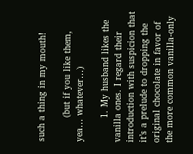such a thing in my mouth!

        (but if you like them, yea… whatever…)

        1. My husband likes the vanilla ones. I regard their introduction with suspicion that it’s a prelude to dropping the original chocolate in favor of the more common vanilla-only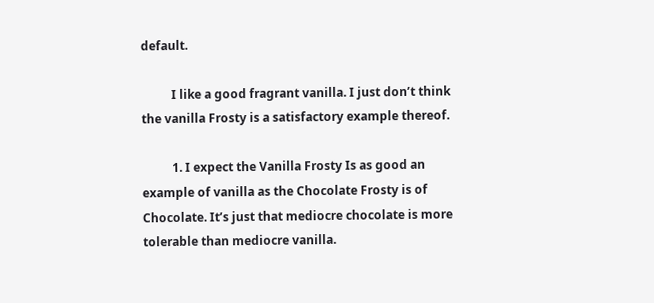default.

          I like a good fragrant vanilla. I just don’t think the vanilla Frosty is a satisfactory example thereof.

          1. I expect the Vanilla Frosty Is as good an example of vanilla as the Chocolate Frosty is of Chocolate. It’s just that mediocre chocolate is more tolerable than mediocre vanilla.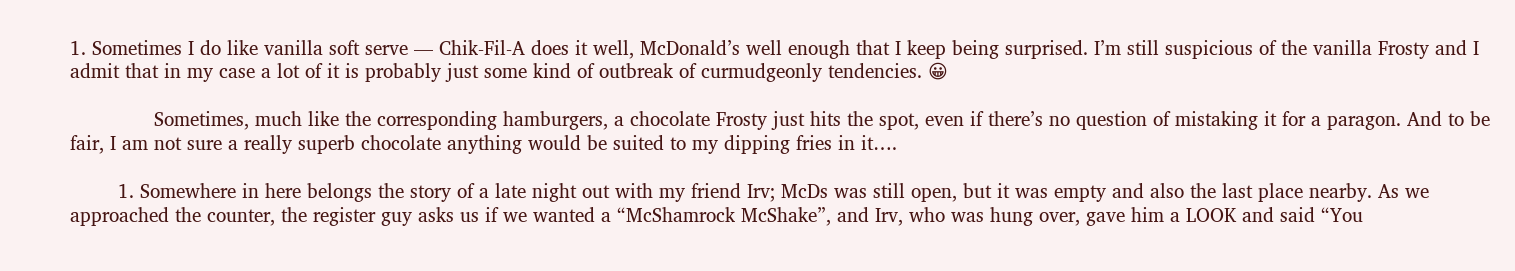1. Sometimes I do like vanilla soft serve — Chik-Fil-A does it well, McDonald’s well enough that I keep being surprised. I’m still suspicious of the vanilla Frosty and I admit that in my case a lot of it is probably just some kind of outbreak of curmudgeonly tendencies. 😀

              Sometimes, much like the corresponding hamburgers, a chocolate Frosty just hits the spot, even if there’s no question of mistaking it for a paragon. And to be fair, I am not sure a really superb chocolate anything would be suited to my dipping fries in it….

        1. Somewhere in here belongs the story of a late night out with my friend Irv; McDs was still open, but it was empty and also the last place nearby. As we approached the counter, the register guy asks us if we wanted a “McShamrock McShake”, and Irv, who was hung over, gave him a LOOK and said “You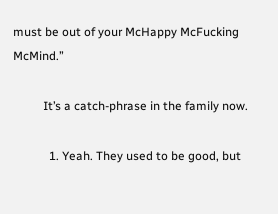must be out of your McHappy McFucking McMind.”

          It’s a catch-phrase in the family now.

            1. Yeah. They used to be good, but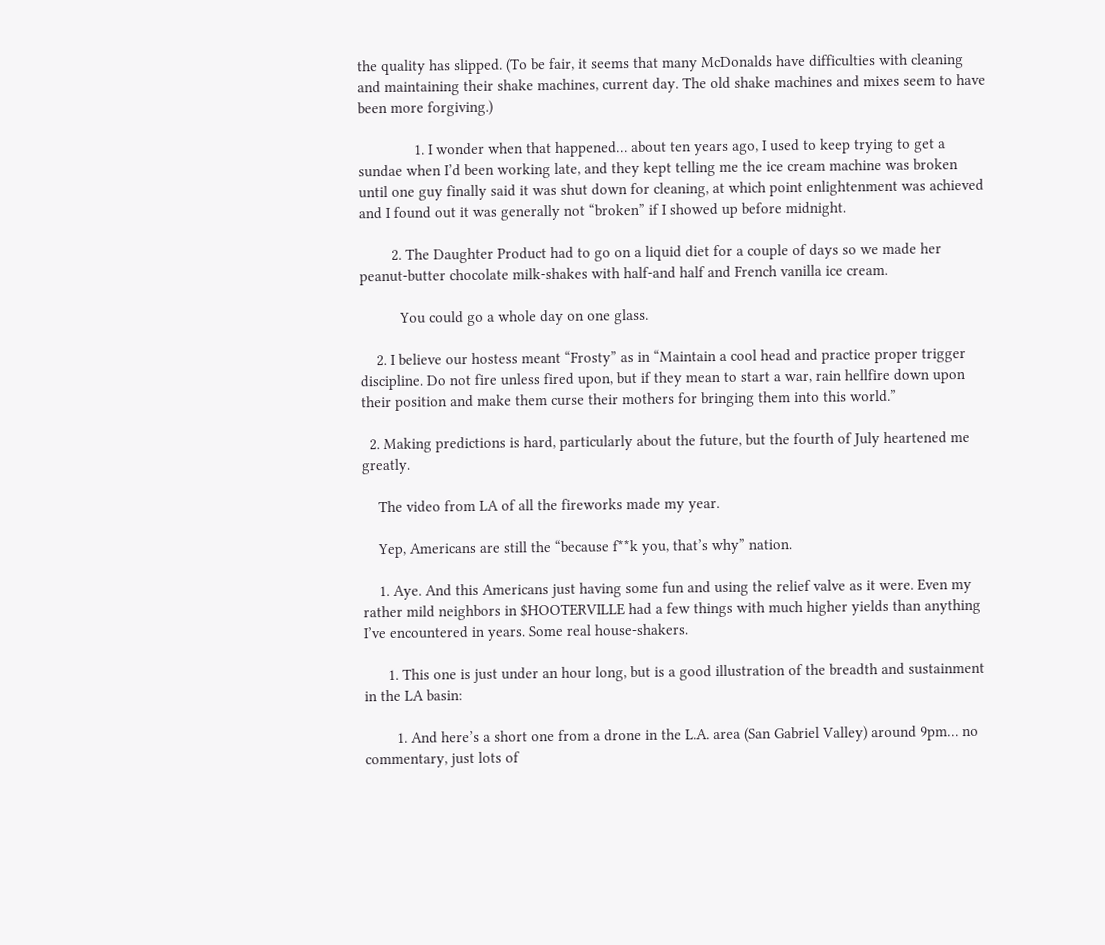the quality has slipped. (To be fair, it seems that many McDonalds have difficulties with cleaning and maintaining their shake machines, current day. The old shake machines and mixes seem to have been more forgiving.)

              1. I wonder when that happened… about ten years ago, I used to keep trying to get a sundae when I’d been working late, and they kept telling me the ice cream machine was broken until one guy finally said it was shut down for cleaning, at which point enlightenment was achieved and I found out it was generally not “broken” if I showed up before midnight.

        2. The Daughter Product had to go on a liquid diet for a couple of days so we made her peanut-butter chocolate milk-shakes with half-and half and French vanilla ice cream.

          You could go a whole day on one glass.

    2. I believe our hostess meant “Frosty” as in “Maintain a cool head and practice proper trigger discipline. Do not fire unless fired upon, but if they mean to start a war, rain hellfire down upon their position and make them curse their mothers for bringing them into this world.”

  2. Making predictions is hard, particularly about the future, but the fourth of July heartened me greatly.

    The video from LA of all the fireworks made my year.

    Yep, Americans are still the “because f**k you, that’s why” nation.

    1. Aye. And this Americans just having some fun and using the relief valve as it were. Even my rather mild neighbors in $HOOTERVILLE had a few things with much higher yields than anything I’ve encountered in years. Some real house-shakers.

      1. This one is just under an hour long, but is a good illustration of the breadth and sustainment in the LA basin:

        1. And here’s a short one from a drone in the L.A. area (San Gabriel Valley) around 9pm… no commentary, just lots of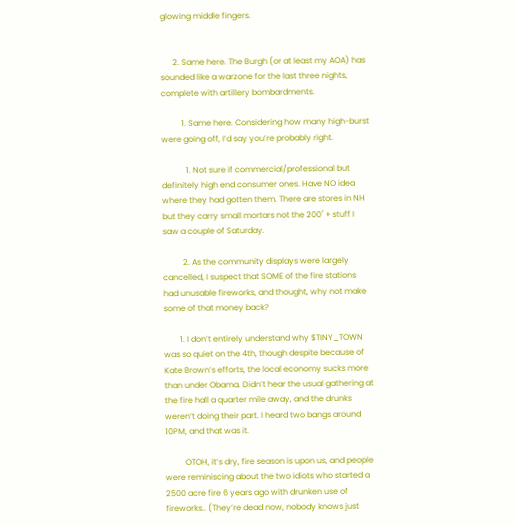glowing middle fingers.


      2. Same here. The Burgh (or at least my AOA) has sounded like a warzone for the last three nights, complete with artillery bombardments.

          1. Same here. Considering how many high-burst were going off, I’d say you’re probably right.

            1. Not sure if commercial/professional but definitely high end consumer ones. Have NO idea where they had gotten them. There are stores in NH but they carry small mortars not the 200′ + stuff I saw a couple of Saturday.

          2. As the community displays were largely cancelled, I suspect that SOME of the fire stations had unusable fireworks, and thought, why not make some of that money back?

        1. I don’t entirely understand why $TINY_TOWN was so quiet on the 4th, though despite because of Kate Brown’s efforts, the local economy sucks more than under Obama. Didn’t hear the usual gathering at the fire hall a quarter mile away, and the drunks weren’t doing their part. I heard two bangs around 10PM, and that was it.

          OTOH, it’s dry, fire season is upon us, and people were reminiscing about the two idiots who started a 2500 acre fire 6 years ago with drunken use of fireworks.. (They’re dead now, nobody knows just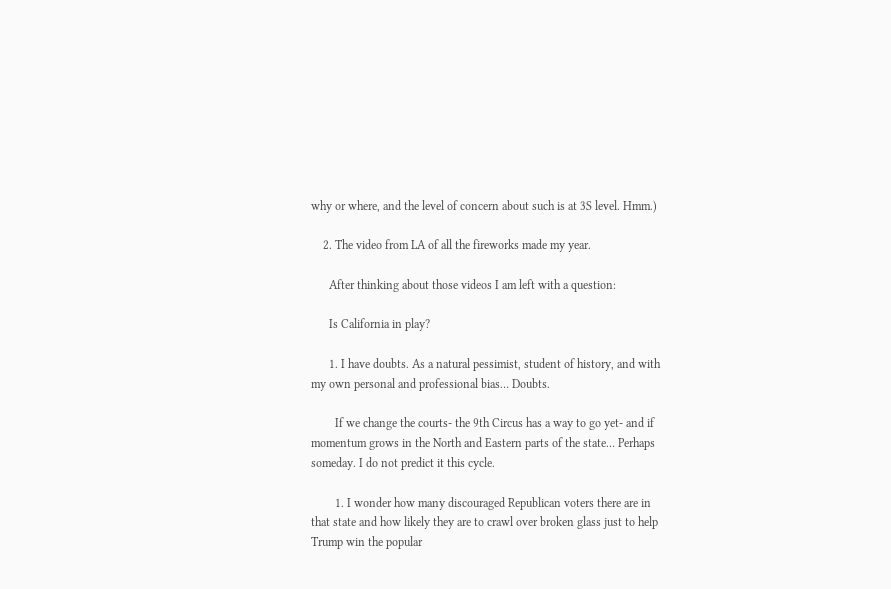why or where, and the level of concern about such is at 3S level. Hmm.)

    2. The video from LA of all the fireworks made my year.

      After thinking about those videos I am left with a question:

      Is California in play?

      1. I have doubts. As a natural pessimist, student of history, and with my own personal and professional bias… Doubts.

        If we change the courts- the 9th Circus has a way to go yet- and if momentum grows in the North and Eastern parts of the state… Perhaps someday. I do not predict it this cycle.

        1. I wonder how many discouraged Republican voters there are in that state and how likely they are to crawl over broken glass just to help Trump win the popular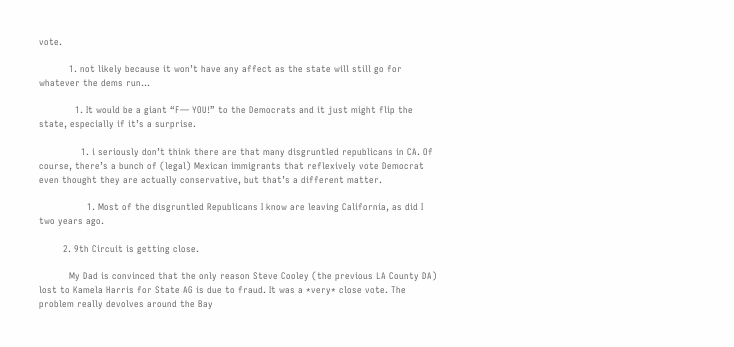vote.

          1. not likely because it won’t have any affect as the state will still go for whatever the dems run…

            1. It would be a giant “F— YOU!” to the Democrats and it just might flip the state, especially if it’s a surprise.

              1. i seriously don’t think there are that many disgruntled republicans in CA. Of course, there’s a bunch of (legal) Mexican immigrants that reflexively vote Democrat even thought they are actually conservative, but that’s a different matter.

                1. Most of the disgruntled Republicans I know are leaving California, as did I two years ago.

        2. 9th Circuit is getting close.

          My Dad is convinced that the only reason Steve Cooley (the previous LA County DA) lost to Kamela Harris for State AG is due to fraud. It was a *very* close vote. The problem really devolves around the Bay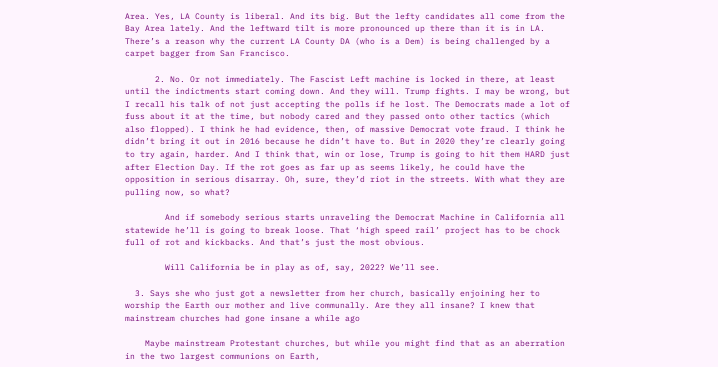Area. Yes, LA County is liberal. And its big. But the lefty candidates all come from the Bay Area lately. And the leftward tilt is more pronounced up there than it is in LA. There’s a reason why the current LA County DA (who is a Dem) is being challenged by a carpet bagger from San Francisco.

      2. No. Or not immediately. The Fascist Left machine is locked in there, at least until the indictments start coming down. And they will. Trump fights. I may be wrong, but I recall his talk of not just accepting the polls if he lost. The Democrats made a lot of fuss about it at the time, but nobody cared and they passed onto other tactics (which also flopped). I think he had evidence, then, of massive Democrat vote fraud. I think he didn’t bring it out in 2016 because he didn’t have to. But in 2020 they’re clearly going to try again, harder. And I think that, win or lose, Trump is going to hit them HARD just after Election Day. If the rot goes as far up as seems likely, he could have the opposition in serious disarray. Oh, sure, they’d riot in the streets. With what they are pulling now, so what?

        And if somebody serious starts unraveling the Democrat Machine in California all statewide he’ll is going to break loose. That ‘high speed rail’ project has to be chock full of rot and kickbacks. And that’s just the most obvious.

        Will California be in play as of, say, 2022? We’ll see.

  3. Says she who just got a newsletter from her church, basically enjoining her to worship the Earth our mother and live communally. Are they all insane? I knew that mainstream churches had gone insane a while ago

    Maybe mainstream Protestant churches, but while you might find that as an aberration in the two largest communions on Earth,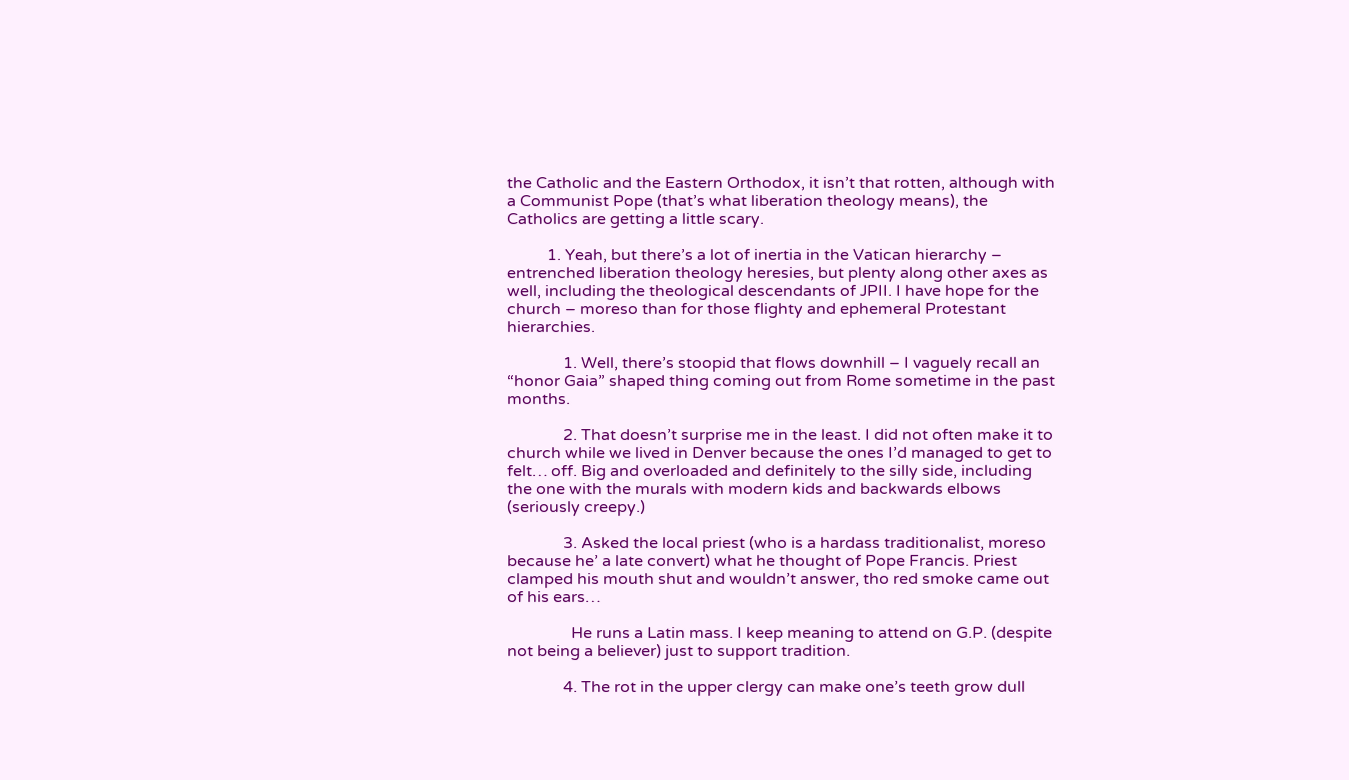the Catholic and the Eastern Orthodox, it isn’t that rotten, although with a Communist Pope (that’s what liberation theology means), the Catholics are getting a little scary.

          1. Yeah, but there’s a lot of inertia in the Vatican hierarchy – entrenched liberation theology heresies, but plenty along other axes as well, including the theological descendants of JPII. I have hope for the church – moreso than for those flighty and ephemeral Protestant hierarchies.

              1. Well, there’s stoopid that flows downhill – I vaguely recall an “honor Gaia” shaped thing coming out from Rome sometime in the past months.

              2. That doesn’t surprise me in the least. I did not often make it to church while we lived in Denver because the ones I’d managed to get to felt… off. Big and overloaded and definitely to the silly side, including the one with the murals with modern kids and backwards elbows (seriously creepy.)

              3. Asked the local priest (who is a hardass traditionalist, moreso because he’ a late convert) what he thought of Pope Francis. Priest clamped his mouth shut and wouldn’t answer, tho red smoke came out of his ears…

                He runs a Latin mass. I keep meaning to attend on G.P. (despite not being a believer) just to support tradition.

              4. The rot in the upper clergy can make one’s teeth grow dull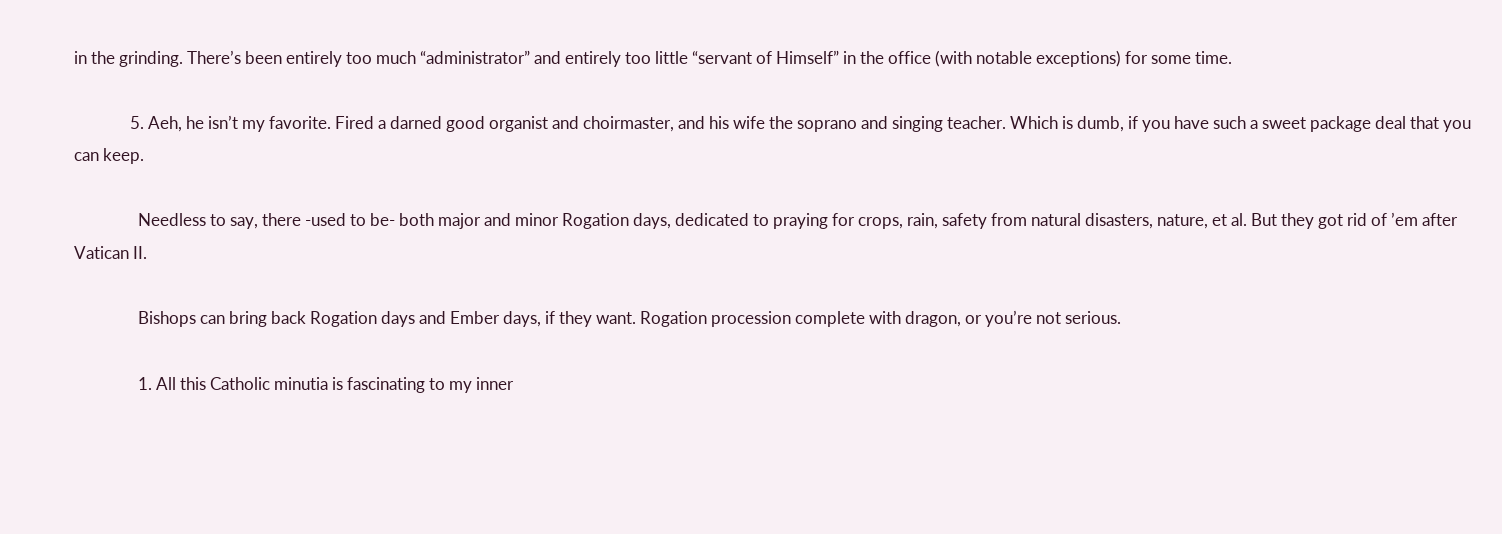in the grinding. There’s been entirely too much “administrator” and entirely too little “servant of Himself” in the office (with notable exceptions) for some time.

              5. Aeh, he isn’t my favorite. Fired a darned good organist and choirmaster, and his wife the soprano and singing teacher. Which is dumb, if you have such a sweet package deal that you can keep.

                Needless to say, there -used to be- both major and minor Rogation days, dedicated to praying for crops, rain, safety from natural disasters, nature, et al. But they got rid of ’em after Vatican II.

                Bishops can bring back Rogation days and Ember days, if they want. Rogation procession complete with dragon, or you’re not serious.

                1. All this Catholic minutia is fascinating to my inner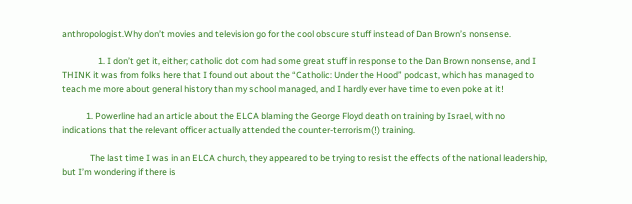anthropologist.Why don’t movies and television go for the cool obscure stuff instead of Dan Brown’s nonsense.

                  1. I don’t get it, either; catholic dot com had some great stuff in response to the Dan Brown nonsense, and I THINK it was from folks here that I found out about the “Catholic: Under the Hood” podcast, which has managed to teach me more about general history than my school managed, and I hardly ever have time to even poke at it!

            1. Powerline had an article about the ELCA blaming the George Floyd death on training by Israel, with no indications that the relevant officer actually attended the counter-terrorism(!) training.

              The last time I was in an ELCA church, they appeared to be trying to resist the effects of the national leadership, but I’m wondering if there is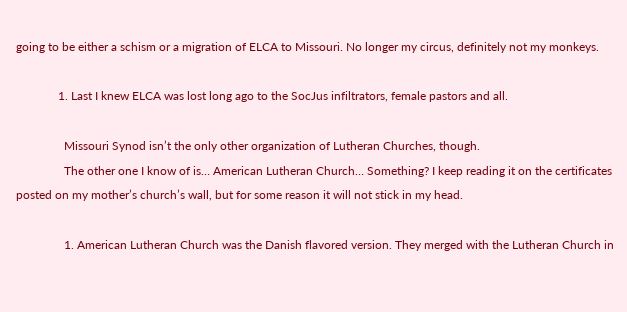going to be either a schism or a migration of ELCA to Missouri. No longer my circus, definitely not my monkeys.

              1. Last I knew ELCA was lost long ago to the SocJus infiltrators, female pastors and all.

                Missouri Synod isn’t the only other organization of Lutheran Churches, though.
                The other one I know of is… American Lutheran Church… Something? I keep reading it on the certificates posted on my mother’s church’s wall, but for some reason it will not stick in my head.

                1. American Lutheran Church was the Danish flavored version. They merged with the Lutheran Church in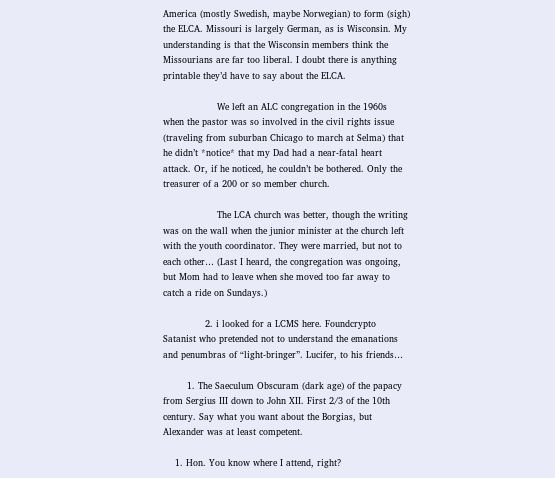America (mostly Swedish, maybe Norwegian) to form (sigh) the ELCA. Missouri is largely German, as is Wisconsin. My understanding is that the Wisconsin members think the Missourians are far too liberal. I doubt there is anything printable they’d have to say about the ELCA.

                  We left an ALC congregation in the 1960s when the pastor was so involved in the civil rights issue (traveling from suburban Chicago to march at Selma) that he didn’t *notice* that my Dad had a near-fatal heart attack. Or, if he noticed, he couldn’t be bothered. Only the treasurer of a 200 or so member church.

                  The LCA church was better, though the writing was on the wall when the junior minister at the church left with the youth coordinator. They were married, but not to each other… (Last I heard, the congregation was ongoing, but Mom had to leave when she moved too far away to catch a ride on Sundays.)

              2. i looked for a LCMS here. Foundcrypto Satanist who pretended not to understand the emanations and penumbras of “light-bringer”. Lucifer, to his friends…

        1. The Saeculum Obscuram (dark age) of the papacy from Sergius III down to John XII. First 2/3 of the 10th century. Say what you want about the Borgias, but Alexander was at least competent.

    1. Hon. You know where I attend, right?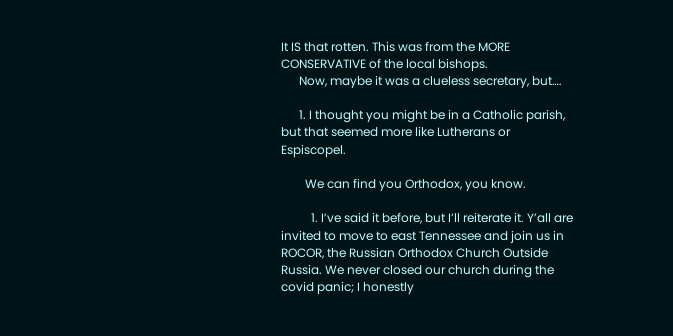It IS that rotten. This was from the MORE CONSERVATIVE of the local bishops.
      Now, maybe it was a clueless secretary, but….

      1. I thought you might be in a Catholic parish, but that seemed more like Lutherans or Espiscopel.

        We can find you Orthodox, you know.

          1. I’ve said it before, but I’ll reiterate it. Y’all are invited to move to east Tennessee and join us in ROCOR, the Russian Orthodox Church Outside Russia. We never closed our church during the covid panic; I honestly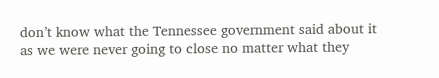don’t know what the Tennessee government said about it as we were never going to close no matter what they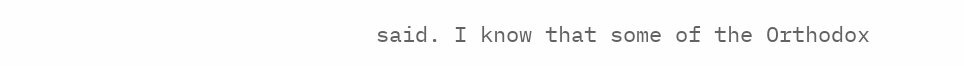said. I know that some of the Orthodox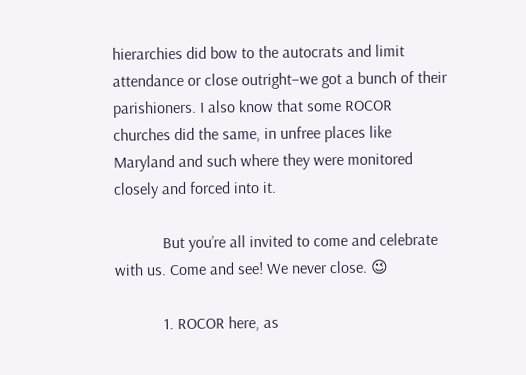hierarchies did bow to the autocrats and limit attendance or close outright–we got a bunch of their parishioners. I also know that some ROCOR churches did the same, in unfree places like Maryland and such where they were monitored closely and forced into it.

            But you’re all invited to come and celebrate with us. Come and see! We never close. 😉

            1. ROCOR here, as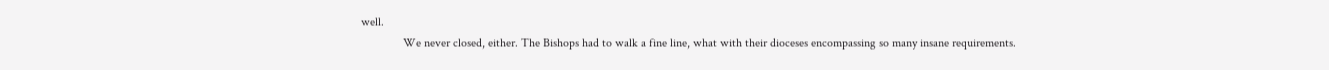well.
              We never closed, either. The Bishops had to walk a fine line, what with their dioceses encompassing so many insane requirements.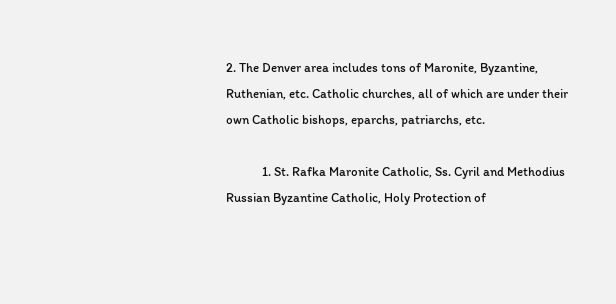2. The Denver area includes tons of Maronite, Byzantine, Ruthenian, etc. Catholic churches, all of which are under their own Catholic bishops, eparchs, patriarchs, etc.

            1. St. Rafka Maronite Catholic, Ss. Cyril and Methodius Russian Byzantine Catholic, Holy Protection of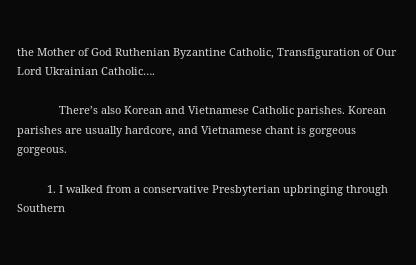the Mother of God Ruthenian Byzantine Catholic, Transfiguration of Our Lord Ukrainian Catholic….

              There’s also Korean and Vietnamese Catholic parishes. Korean parishes are usually hardcore, and Vietnamese chant is gorgeous gorgeous.

          1. I walked from a conservative Presbyterian upbringing through Southern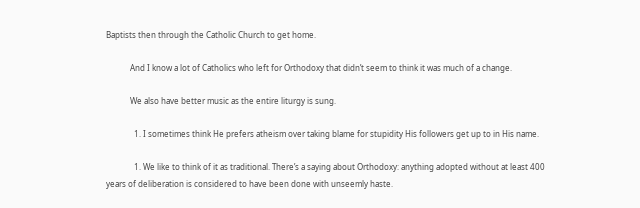Baptists then through the Catholic Church to get home.

            And I know a lot of Catholics who left for Orthodoxy that didn’t seem to think it was much of a change.

            We also have better music as the entire liturgy is sung.

              1. I sometimes think He prefers atheism over taking blame for stupidity His followers get up to in His name.

              1. We like to think of it as traditional. There’s a saying about Orthodoxy: anything adopted without at least 400 years of deliberation is considered to have been done with unseemly haste.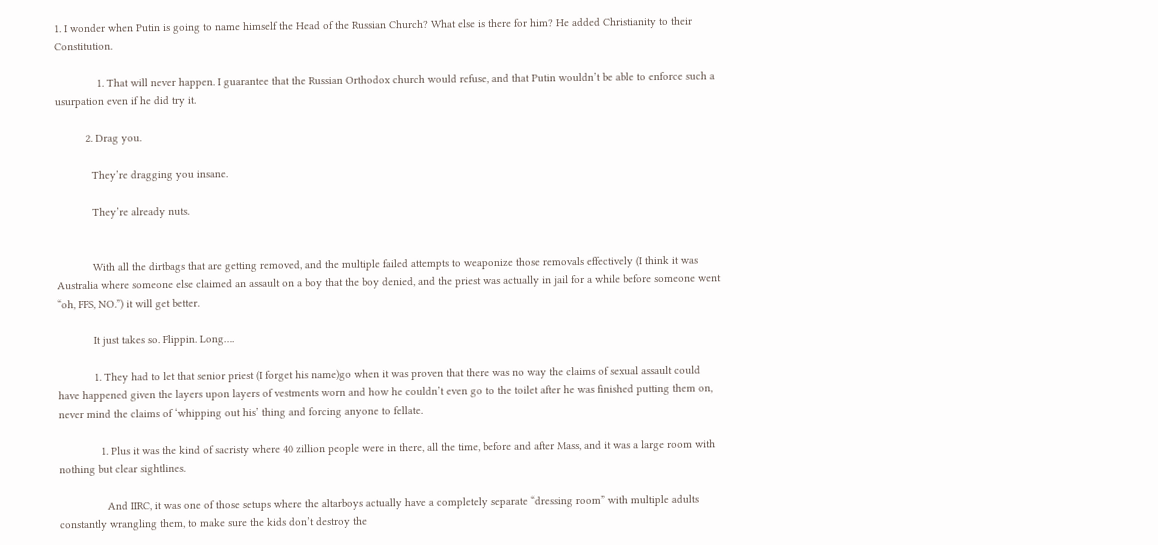1. I wonder when Putin is going to name himself the Head of the Russian Church? What else is there for him? He added Christianity to their Constitution.

              1. That will never happen. I guarantee that the Russian Orthodox church would refuse, and that Putin wouldn’t be able to enforce such a usurpation even if he did try it.

          2. Drag you.

            They’re dragging you insane.

            They’re already nuts.


            With all the dirtbags that are getting removed, and the multiple failed attempts to weaponize those removals effectively (I think it was Australia where someone else claimed an assault on a boy that the boy denied, and the priest was actually in jail for a while before someone went “oh, FFS, NO.”) it will get better.

            It just takes so. Flippin. Long….

            1. They had to let that senior priest (I forget his name)go when it was proven that there was no way the claims of sexual assault could have happened given the layers upon layers of vestments worn and how he couldn’t even go to the toilet after he was finished putting them on, never mind the claims of ‘whipping out his’ thing and forcing anyone to fellate.

              1. Plus it was the kind of sacristy where 40 zillion people were in there, all the time, before and after Mass, and it was a large room with nothing but clear sightlines.

                And IIRC, it was one of those setups where the altarboys actually have a completely separate “dressing room” with multiple adults constantly wrangling them, to make sure the kids don’t destroy the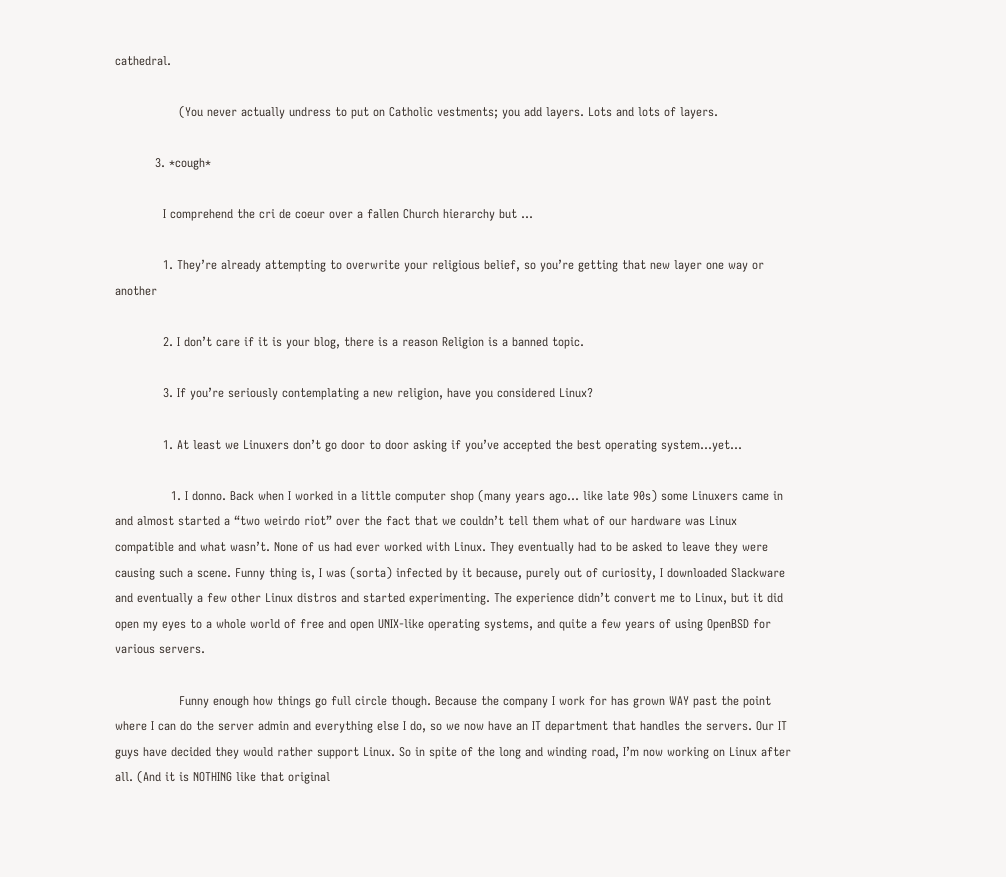cathedral.

                (You never actually undress to put on Catholic vestments; you add layers. Lots and lots of layers.

          3. *cough*

            I comprehend the cri de coeur over a fallen Church hierarchy but …

            1. They’re already attempting to overwrite your religious belief, so you’re getting that new layer one way or another

            2. I don’t care if it is your blog, there is a reason Religion is a banned topic.

            3. If you’re seriously contemplating a new religion, have you considered Linux?

            1. At least we Linuxers don’t go door to door asking if you’ve accepted the best operating system…yet…

              1. I donno. Back when I worked in a little computer shop (many years ago… like late 90s) some Linuxers came in and almost started a “two weirdo riot” over the fact that we couldn’t tell them what of our hardware was Linux compatible and what wasn’t. None of us had ever worked with Linux. They eventually had to be asked to leave they were causing such a scene. Funny thing is, I was (sorta) infected by it because, purely out of curiosity, I downloaded Slackware and eventually a few other Linux distros and started experimenting. The experience didn’t convert me to Linux, but it did open my eyes to a whole world of free and open UNIX-like operating systems, and quite a few years of using OpenBSD for various servers.

                Funny enough how things go full circle though. Because the company I work for has grown WAY past the point where I can do the server admin and everything else I do, so we now have an IT department that handles the servers. Our IT guys have decided they would rather support Linux. So in spite of the long and winding road, I’m now working on Linux after all. (And it is NOTHING like that original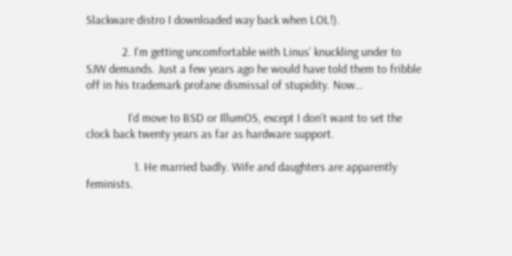Slackware distro I downloaded way back when LOL!).

            2. I’m getting uncomfortable with Linus’ knuckling under to SJW demands. Just a few years ago he would have told them to fribble off in his trademark profane dismissal of stupidity. Now…

              I’d move to BSD or IllumOS, except I don’t want to set the clock back twenty years as far as hardware support.

                1. He married badly. Wife and daughters are apparently feminists.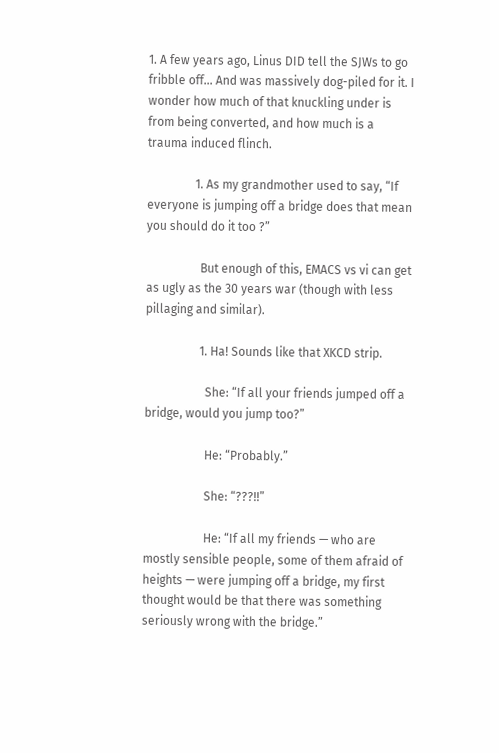1. A few years ago, Linus DID tell the SJWs to go fribble off… And was massively dog-piled for it. I wonder how much of that knuckling under is from being converted, and how much is a trauma induced flinch.

                1. As my grandmother used to say, “If everyone is jumping off a bridge does that mean you should do it too ?”

                  But enough of this, EMACS vs vi can get as ugly as the 30 years war (though with less pillaging and similar).

                  1. Ha! Sounds like that XKCD strip.

                    She: “If all your friends jumped off a bridge, would you jump too?”

                    He: “Probably.”

                    She: “???!!”

                    He: “If all my friends — who are mostly sensible people, some of them afraid of heights — were jumping off a bridge, my first thought would be that there was something seriously wrong with the bridge.”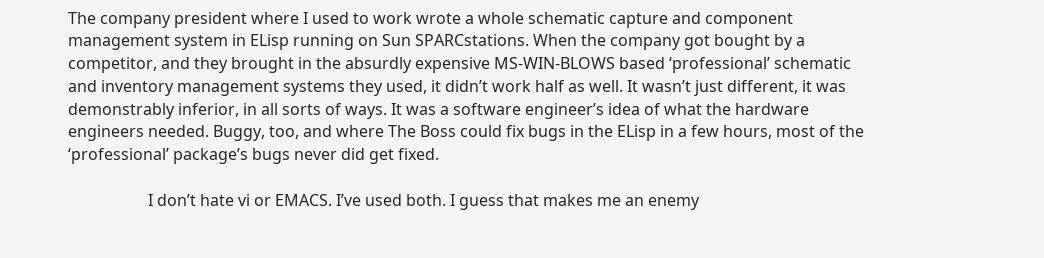The company president where I used to work wrote a whole schematic capture and component management system in ELisp running on Sun SPARCstations. When the company got bought by a competitor, and they brought in the absurdly expensive MS-WIN-BLOWS based ‘professional’ schematic and inventory management systems they used, it didn’t work half as well. It wasn’t just different, it was demonstrably inferior, in all sorts of ways. It was a software engineer’s idea of what the hardware engineers needed. Buggy, too, and where The Boss could fix bugs in the ELisp in a few hours, most of the ‘professional’ package’s bugs never did get fixed.

                    I don’t hate vi or EMACS. I’ve used both. I guess that makes me an enemy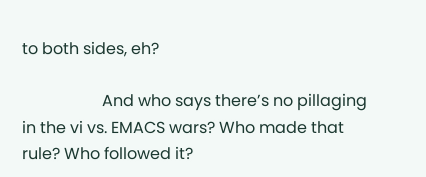to both sides, eh?

                    And who says there’s no pillaging in the vi vs. EMACS wars? Who made that rule? Who followed it?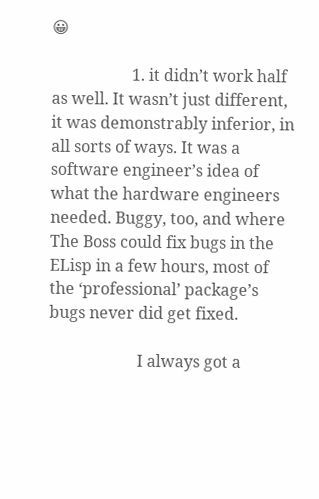😀

                    1. it didn’t work half as well. It wasn’t just different, it was demonstrably inferior, in all sorts of ways. It was a software engineer’s idea of what the hardware engineers needed. Buggy, too, and where The Boss could fix bugs in the ELisp in a few hours, most of the ‘professional’ package’s bugs never did get fixed.

                      I always got a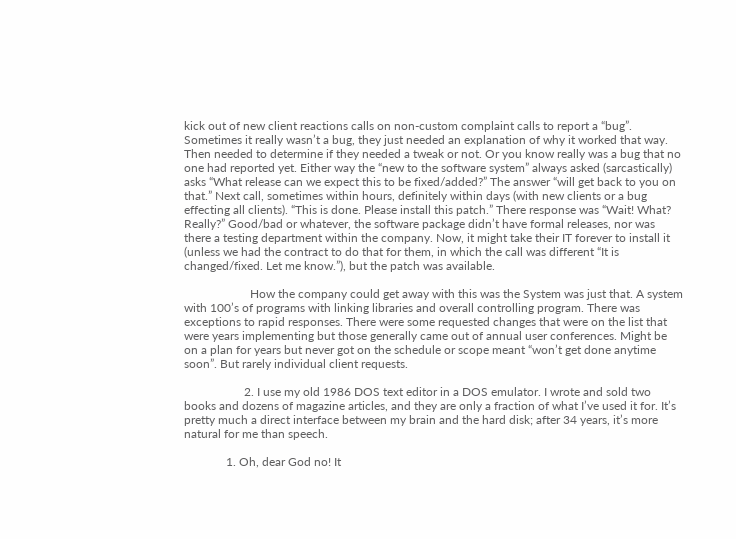kick out of new client reactions calls on non-custom complaint calls to report a “bug”. Sometimes it really wasn’t a bug, they just needed an explanation of why it worked that way. Then needed to determine if they needed a tweak or not. Or you know really was a bug that no one had reported yet. Either way the “new to the software system” always asked (sarcastically) asks “What release can we expect this to be fixed/added?” The answer “will get back to you on that.” Next call, sometimes within hours, definitely within days (with new clients or a bug effecting all clients). “This is done. Please install this patch.” There response was “Wait! What? Really?” Good/bad or whatever, the software package didn’t have formal releases, nor was there a testing department within the company. Now, it might take their IT forever to install it (unless we had the contract to do that for them, in which the call was different “It is changed/fixed. Let me know.”), but the patch was available.

                      How the company could get away with this was the System was just that. A system with 100’s of programs with linking libraries and overall controlling program. There was exceptions to rapid responses. There were some requested changes that were on the list that were years implementing but those generally came out of annual user conferences. Might be on a plan for years but never got on the schedule or scope meant “won’t get done anytime soon”. But rarely individual client requests.

                    2. I use my old 1986 DOS text editor in a DOS emulator. I wrote and sold two books and dozens of magazine articles, and they are only a fraction of what I’ve used it for. It’s pretty much a direct interface between my brain and the hard disk; after 34 years, it’s more natural for me than speech.

              1. Oh, dear God no! It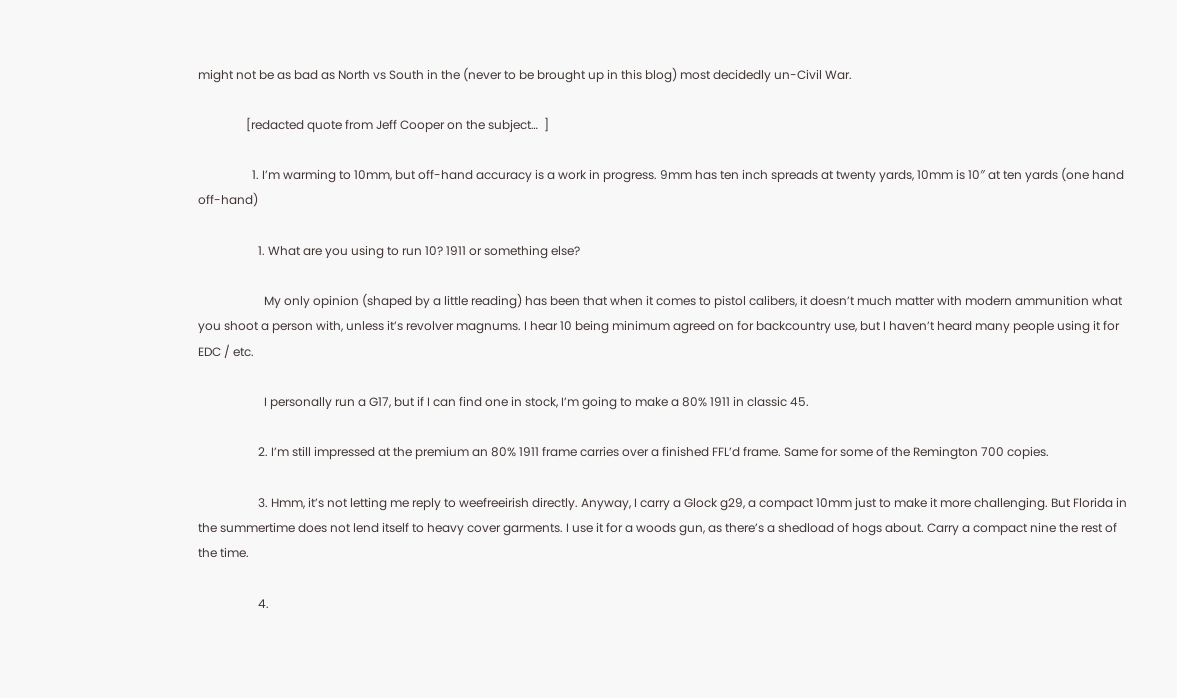might not be as bad as North vs South in the (never to be brought up in this blog) most decidedly un-Civil War.

                [redacted quote from Jeff Cooper on the subject…  ]

                  1. I’m warming to 10mm, but off-hand accuracy is a work in progress. 9mm has ten inch spreads at twenty yards, 10mm is 10″ at ten yards (one hand off-hand)

                    1. What are you using to run 10? 1911 or something else?

                      My only opinion (shaped by a little reading) has been that when it comes to pistol calibers, it doesn’t much matter with modern ammunition what you shoot a person with, unless it’s revolver magnums. I hear 10 being minimum agreed on for backcountry use, but I haven’t heard many people using it for EDC / etc.

                      I personally run a G17, but if I can find one in stock, I’m going to make a 80% 1911 in classic 45.

                    2. I’m still impressed at the premium an 80% 1911 frame carries over a finished FFL’d frame. Same for some of the Remington 700 copies.

                    3. Hmm, it’s not letting me reply to weefreeirish directly. Anyway, I carry a Glock g29, a compact 10mm just to make it more challenging. But Florida in the summertime does not lend itself to heavy cover garments. I use it for a woods gun, as there’s a shedload of hogs about. Carry a compact nine the rest of the time.

                    4.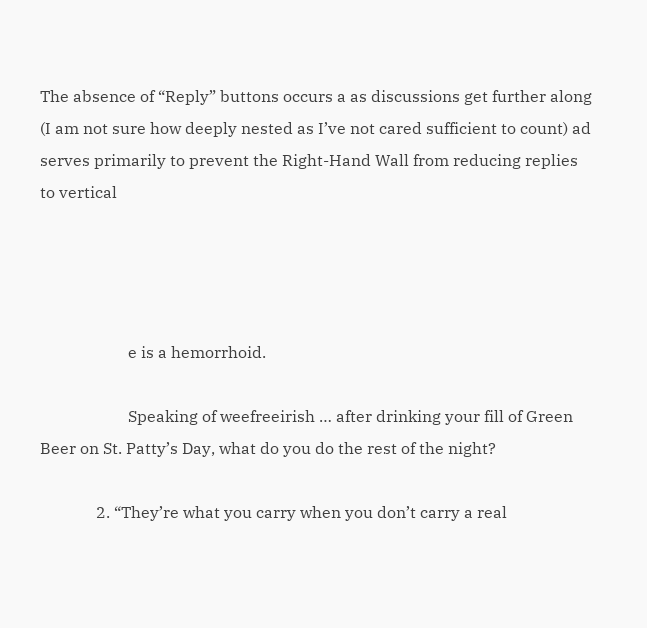The absence of “Reply” buttons occurs a as discussions get further along (I am not sure how deeply nested as I’ve not cared sufficient to count) ad serves primarily to prevent the Right-Hand Wall from reducing replies to vertical




                      e is a hemorrhoid.

                      Speaking of weefreeirish … after drinking your fill of Green Beer on St. Patty’s Day, what do you do the rest of the night?

              2. “They’re what you carry when you don’t carry a real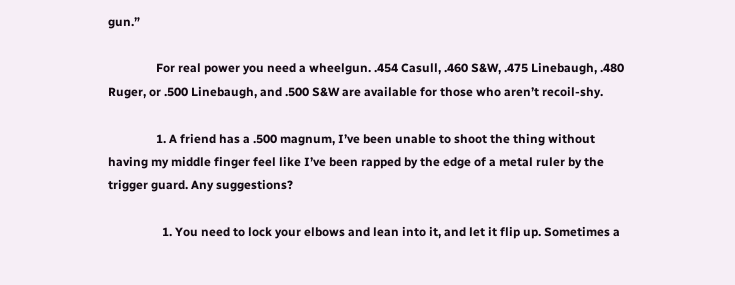gun.”

                For real power you need a wheelgun. .454 Casull, .460 S&W, .475 Linebaugh, .480 Ruger, or .500 Linebaugh, and .500 S&W are available for those who aren’t recoil-shy.

                1. A friend has a .500 magnum, I’ve been unable to shoot the thing without having my middle finger feel like I’ve been rapped by the edge of a metal ruler by the trigger guard. Any suggestions?

                  1. You need to lock your elbows and lean into it, and let it flip up. Sometimes a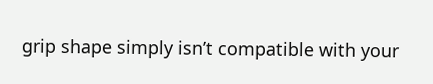grip shape simply isn’t compatible with your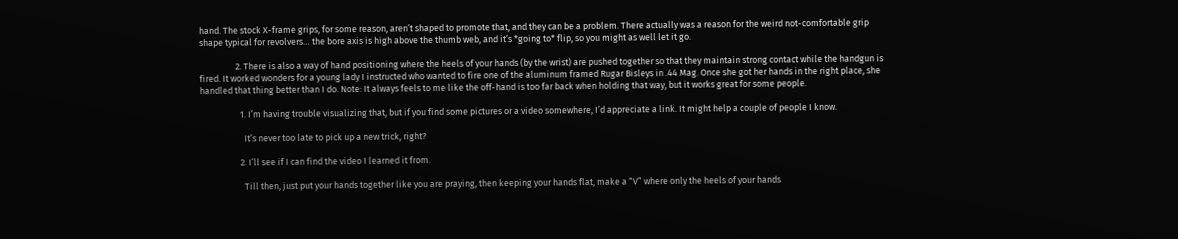hand. The stock X-frame grips, for some reason, aren’t shaped to promote that, and they can be a problem. There actually was a reason for the weird not-comfortable grip shape typical for revolvers… the bore axis is high above the thumb web, and it’s *going to* flip, so you might as well let it go.

                  2. There is also a way of hand positioning where the heels of your hands (by the wrist) are pushed together so that they maintain strong contact while the handgun is fired. It worked wonders for a young lady I instructed who wanted to fire one of the aluminum framed Rugar Bisleys in .44 Mag. Once she got her hands in the right place, she handled that thing better than I do. Note: It always feels to me like the off-hand is too far back when holding that way, but it works great for some people.

                    1. I’m having trouble visualizing that, but if you find some pictures or a video somewhere, I’d appreciate a link. It might help a couple of people I know.

                      It’s never too late to pick up a new trick, right?

                    2. I’ll see if I can find the video I learned it from.

                      Till then, just put your hands together like you are praying, then keeping your hands flat, make a “V” where only the heels of your hands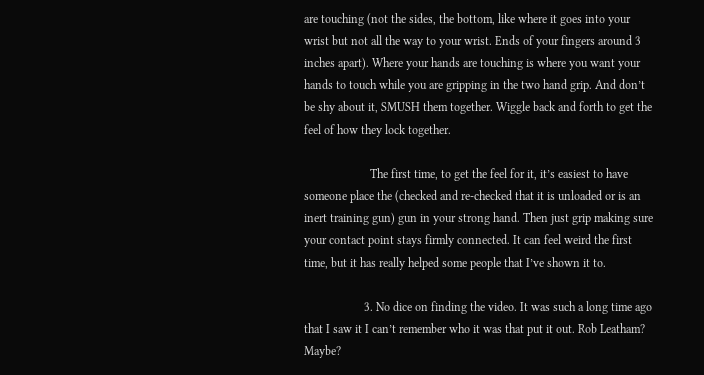are touching (not the sides, the bottom, like where it goes into your wrist but not all the way to your wrist. Ends of your fingers around 3 inches apart). Where your hands are touching is where you want your hands to touch while you are gripping in the two hand grip. And don’t be shy about it, SMUSH them together. Wiggle back and forth to get the feel of how they lock together.

                      The first time, to get the feel for it, it’s easiest to have someone place the (checked and re-checked that it is unloaded or is an inert training gun) gun in your strong hand. Then just grip making sure your contact point stays firmly connected. It can feel weird the first time, but it has really helped some people that I’ve shown it to.

                    3. No dice on finding the video. It was such a long time ago that I saw it I can’t remember who it was that put it out. Rob Leatham? Maybe?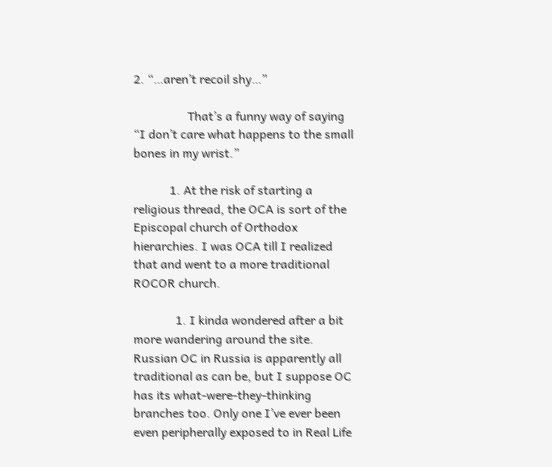2. “…aren’t recoil shy…”

                  That’s a funny way of saying “I don’t care what happens to the small bones in my wrist.”

            1. At the risk of starting a religious thread, the OCA is sort of the Episcopal church of Orthodox hierarchies. I was OCA till I realized that and went to a more traditional ROCOR church.

              1. I kinda wondered after a bit more wandering around the site. Russian OC in Russia is apparently all traditional as can be, but I suppose OC has its what-were-they-thinking branches too. Only one I’ve ever been even peripherally exposed to in Real Life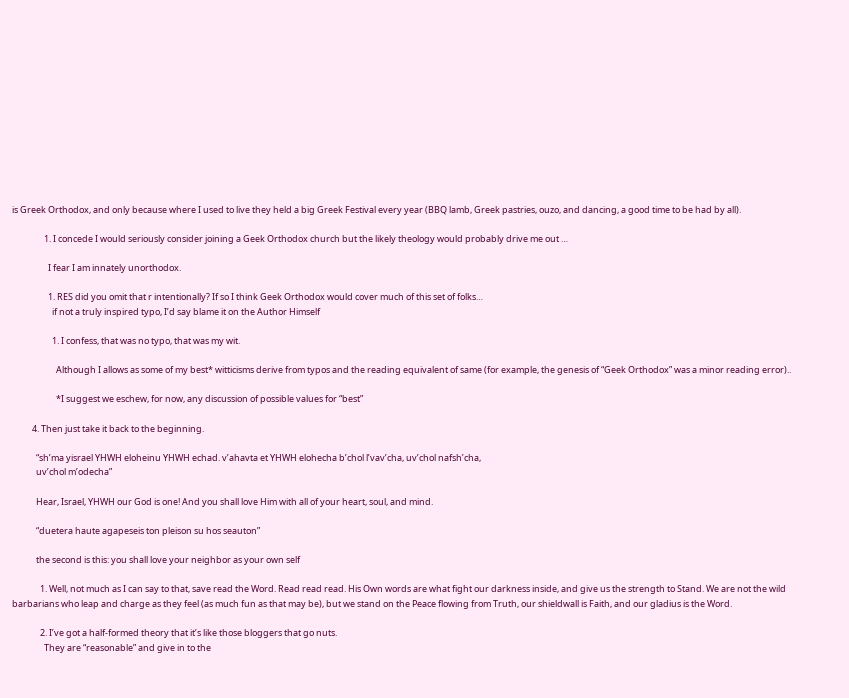is Greek Orthodox, and only because where I used to live they held a big Greek Festival every year (BBQ lamb, Greek pastries, ouzo, and dancing, a good time to be had by all).

                1. I concede I would seriously consider joining a Geek Orthodox church but the likely theology would probably drive me out …

                  I fear I am innately unorthodox.

                  1. RES did you omit that r intentionally? If so I think Geek Orthodox would cover much of this set of folks…
                    if not a truly inspired typo, I’d say blame it on the Author Himself

                    1. I confess, that was no typo, that was my wit.

                      Although I allows as some of my best* witticisms derive from typos and the reading equivalent of same (for example, the genesis of “Geek Orthodox” was a minor reading error)..

                      *I suggest we eschew, for now, any discussion of possible values for “best”

          4. Then just take it back to the beginning.

            “sh’ma yisrael YHWH eloheinu YHWH echad. v’ahavta et YHWH elohecha b’chol l’vav’cha, uv’chol nafsh’cha,
            uv’chol m’odecha”

            Hear, Israel, YHWH our God is one! And you shall love Him with all of your heart, soul, and mind.

            “duetera haute agapeseis ton pleison su hos seauton”

            the second is this: you shall love your neighbor as your own self

              1. Well, not much as I can say to that, save read the Word. Read read read. His Own words are what fight our darkness inside, and give us the strength to Stand. We are not the wild barbarians who leap and charge as they feel (as much fun as that may be), but we stand on the Peace flowing from Truth, our shieldwall is Faith, and our gladius is the Word.

              2. I’ve got a half-formed theory that it’s like those bloggers that go nuts.
                They are “reasonable” and give in to the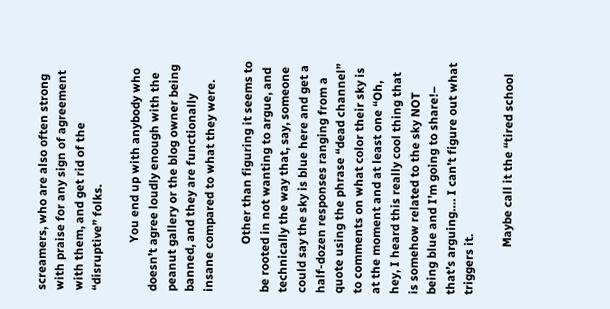screamers, who are also often strong with praise for any sign of agreement with them, and get rid of the “disruptive” folks.

                You end up with anybody who doesn’t agree loudly enough with the peanut gallery or the blog owner being banned, and they are functionally insane compared to what they were.

                Other than figuring it seems to be rooted in not wanting to argue, and technically the way that, say, someone could say the sky is blue here and get a half-dozen responses ranging from a quote using the phrase “dead channel” to comments on what color their sky is at the moment and at least one “Oh, hey, I heard this really cool thing that is somehow related to the sky NOT being blue and I’m going to share!– that’s arguing…. I can’t figure out what triggers it.

                Maybe call it the “tired school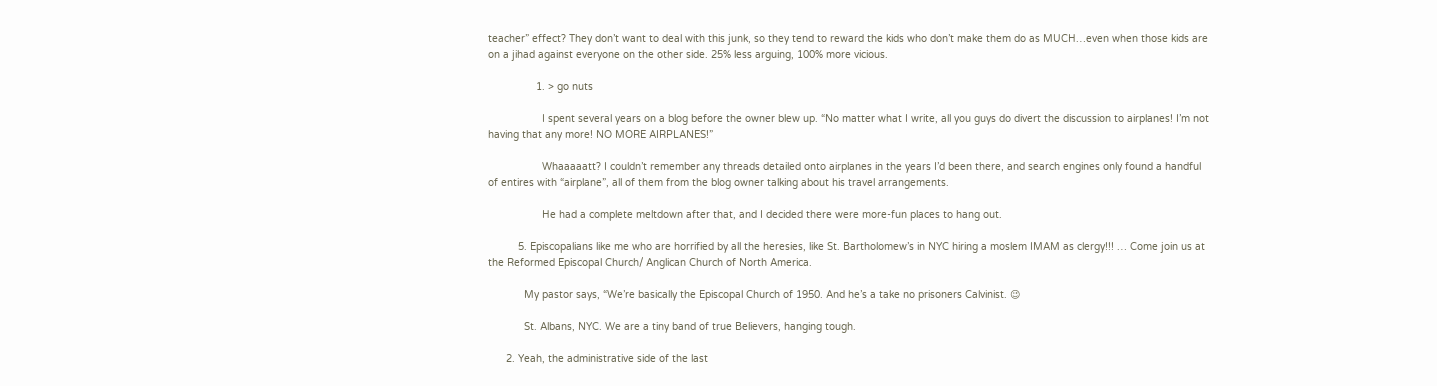teacher” effect? They don’t want to deal with this junk, so they tend to reward the kids who don’t make them do as MUCH…even when those kids are on a jihad against everyone on the other side. 25% less arguing, 100% more vicious.

                1. > go nuts

                  I spent several years on a blog before the owner blew up. “No matter what I write, all you guys do divert the discussion to airplanes! I’m not having that any more! NO MORE AIRPLANES!”

                  Whaaaaatt? I couldn’t remember any threads detailed onto airplanes in the years I’d been there, and search engines only found a handful of entires with “airplane”, all of them from the blog owner talking about his travel arrangements.

                  He had a complete meltdown after that, and I decided there were more-fun places to hang out.

          5. Episcopalians like me who are horrified by all the heresies, like St. Bartholomew’s in NYC hiring a moslem IMAM as clergy!!! … Come join us at the Reformed Episcopal Church/ Anglican Church of North America.

            My pastor says, “We’re basically the Episcopal Church of 1950. And he’s a take no prisoners Calvinist. 😉

            St. Albans, NYC. We are a tiny band of true Believers, hanging tough.

      2. Yeah, the administrative side of the last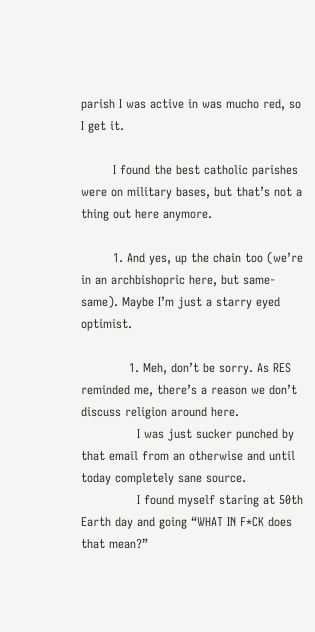parish I was active in was mucho red, so I get it.

        I found the best catholic parishes were on military bases, but that’s not a thing out here anymore.

        1. And yes, up the chain too (we’re in an archbishopric here, but same-same). Maybe I’m just a starry eyed optimist.

            1. Meh, don’t be sorry. As RES reminded me, there’s a reason we don’t discuss religion around here.
              I was just sucker punched by that email from an otherwise and until today completely sane source.
              I found myself staring at 50th Earth day and going “WHAT IN F*CK does that mean?”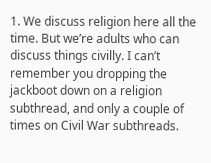1. We discuss religion here all the time. But we’re adults who can discuss things civilly. I can’t remember you dropping the jackboot down on a religion subthread, and only a couple of times on Civil War subthreads.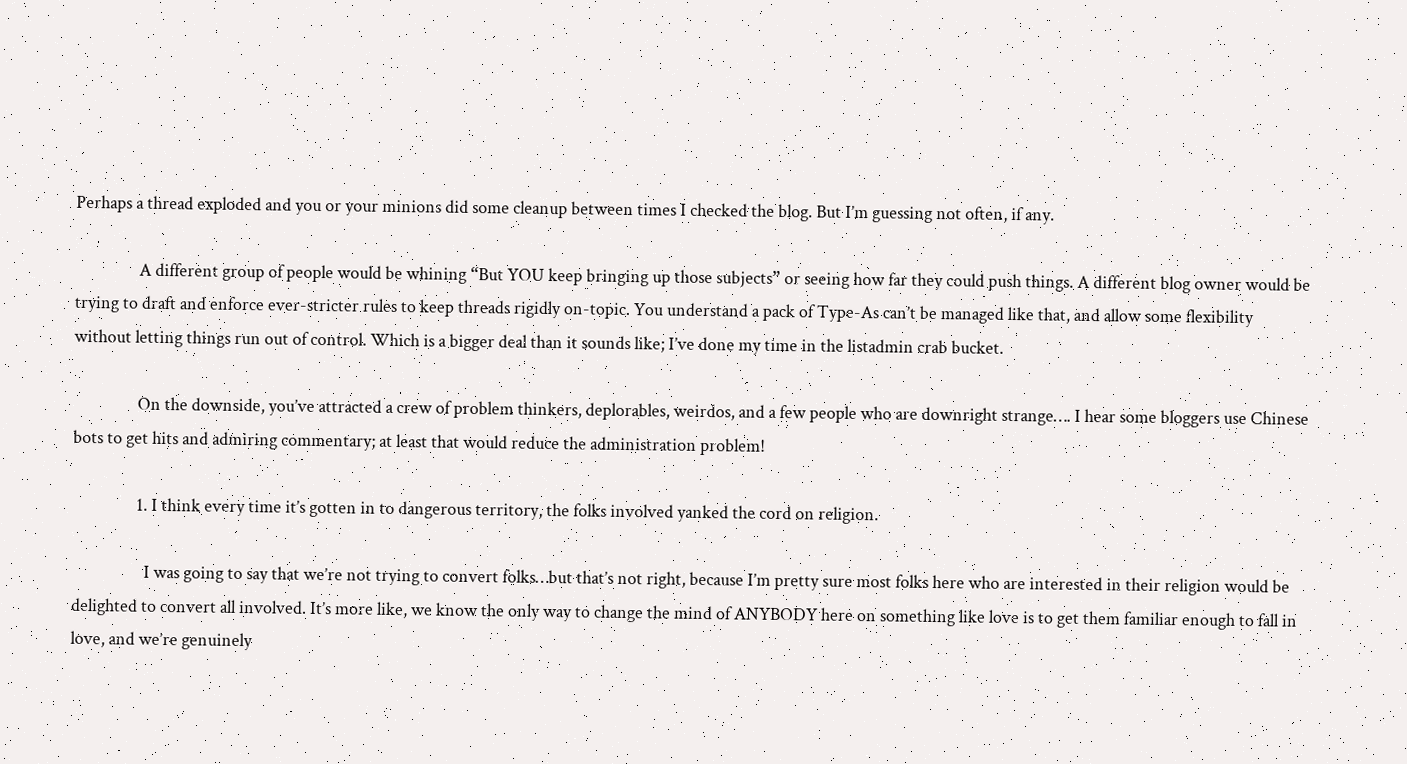Perhaps a thread exploded and you or your minions did some cleanup between times I checked the blog. But I’m guessing not often, if any.

                A different group of people would be whining “But YOU keep bringing up those subjects” or seeing how far they could push things. A different blog owner would be trying to draft and enforce ever-stricter rules to keep threads rigidly on-topic. You understand a pack of Type-As can’t be managed like that, and allow some flexibility without letting things run out of control. Which is a bigger deal than it sounds like; I’ve done my time in the listadmin crab bucket.

                On the downside, you’ve attracted a crew of problem thinkers, deplorables, weirdos, and a few people who are downright strange…. I hear some bloggers use Chinese bots to get hits and admiring commentary; at least that would reduce the administration problem!

                1. I think every time it’s gotten in to dangerous territory, the folks involved yanked the cord on religion.

                  I was going to say that we’re not trying to convert folks…but that’s not right, because I’m pretty sure most folks here who are interested in their religion would be delighted to convert all involved. It’s more like, we know the only way to change the mind of ANYBODY here on something like love is to get them familiar enough to fall in love, and we’re genuinely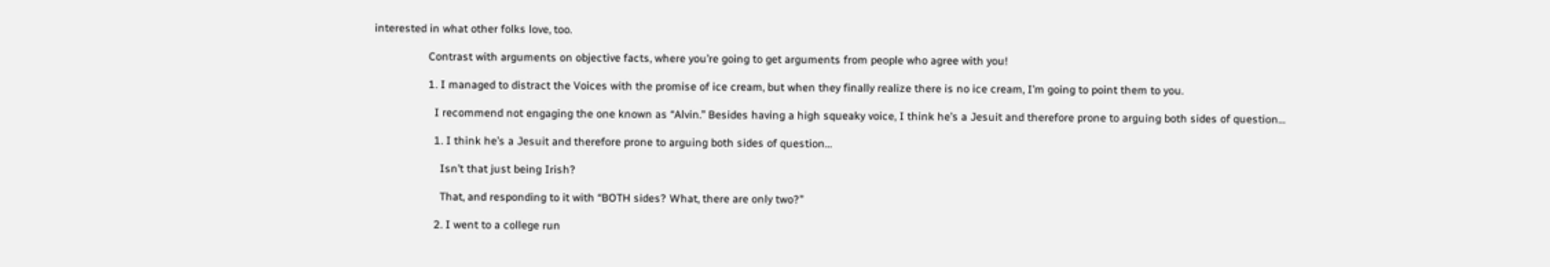interested in what other folks love, too.

                  Contrast with arguments on objective facts, where you’re going to get arguments from people who agree with you!

                  1. I managed to distract the Voices with the promise of ice cream, but when they finally realize there is no ice cream, I’m going to point them to you.

                    I recommend not engaging the one known as “Alvin.” Besides having a high squeaky voice, I think he’s a Jesuit and therefore prone to arguing both sides of question…

                    1. I think he’s a Jesuit and therefore prone to arguing both sides of question…

                      Isn’t that just being Irish?

                      That, and responding to it with “BOTH sides? What, there are only two?”

                    2. I went to a college run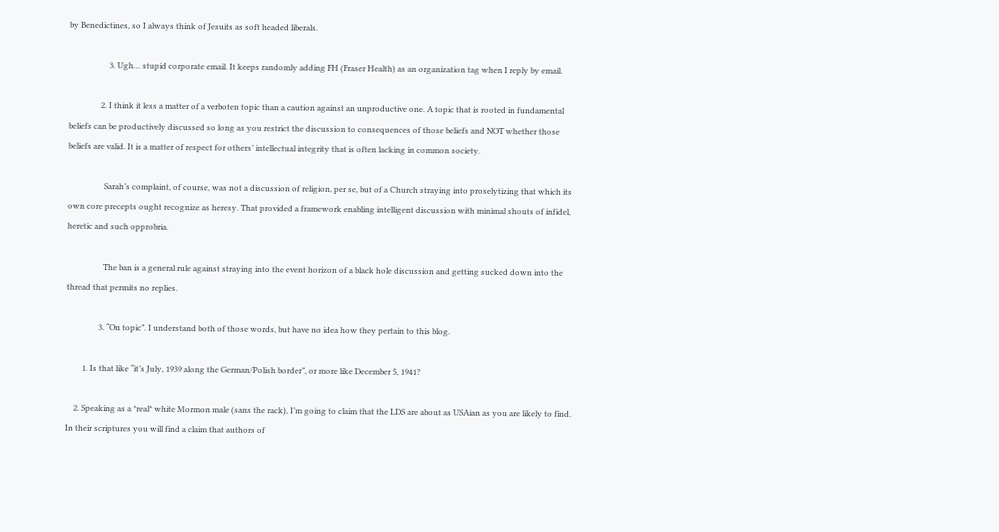by Benedictines, so I always think of Jesuits as soft headed liberals.

                    3. Ugh… stupid corporate email. It keeps randomly adding FH (Fraser Health) as an organization tag when I reply by email.

                2. I think it less a matter of a verboten topic than a caution against an unproductive one. A topic that is rooted in fundamental beliefs can be productively discussed so long as you restrict the discussion to consequences of those beliefs and NOT whether those beliefs are valid. It is a matter of respect for others’ intellectual integrity that is often lacking in common society.

                  Sarah’s complaint, of course, was not a discussion of religion, per se, but of a Church straying into proselytizing that which its own core precepts ought recognize as heresy. That provided a framework enabling intelligent discussion with minimal shouts of infidel, heretic and such opprobria.

                  The ban is a general rule against straying into the event horizon of a black hole discussion and getting sucked down into the thread that permits no replies.

                3. “On topic”. I understand both of those words, but have no idea how they pertain to this blog.

        1. Is that like “it’s July, 1939 along the German/Polish border”, or more like December 5, 1941?

    2. Speaking as a *real* white Mormon male (sans the rack), I’m going to claim that the LDS are about as USAian as you are likely to find. In their scriptures you will find a claim that authors of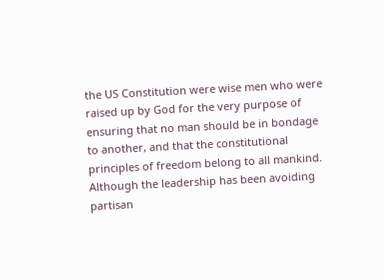the US Constitution were wise men who were raised up by God for the very purpose of ensuring that no man should be in bondage to another, and that the constitutional principles of freedom belong to all mankind. Although the leadership has been avoiding partisan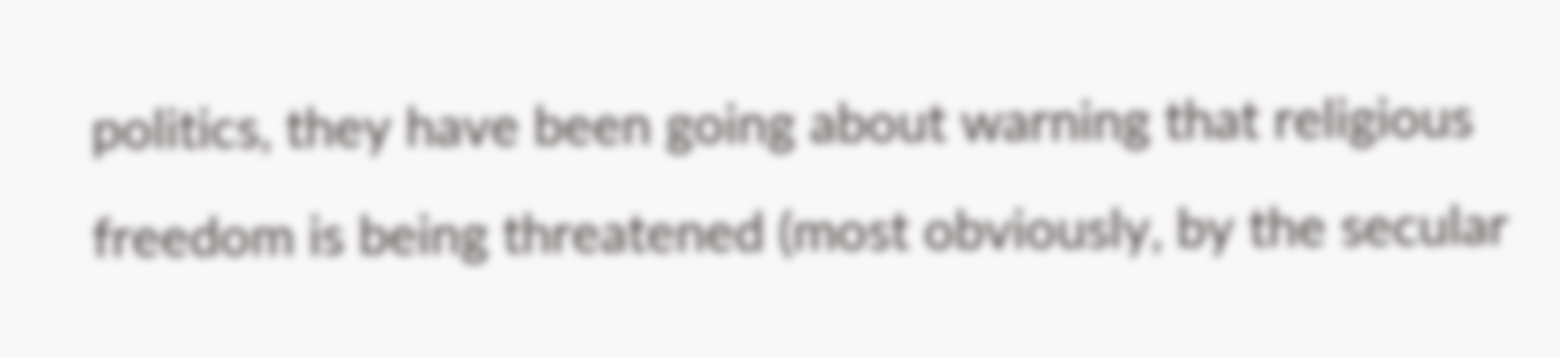politics, they have been going about warning that religious freedom is being threatened (most obviously, by the secular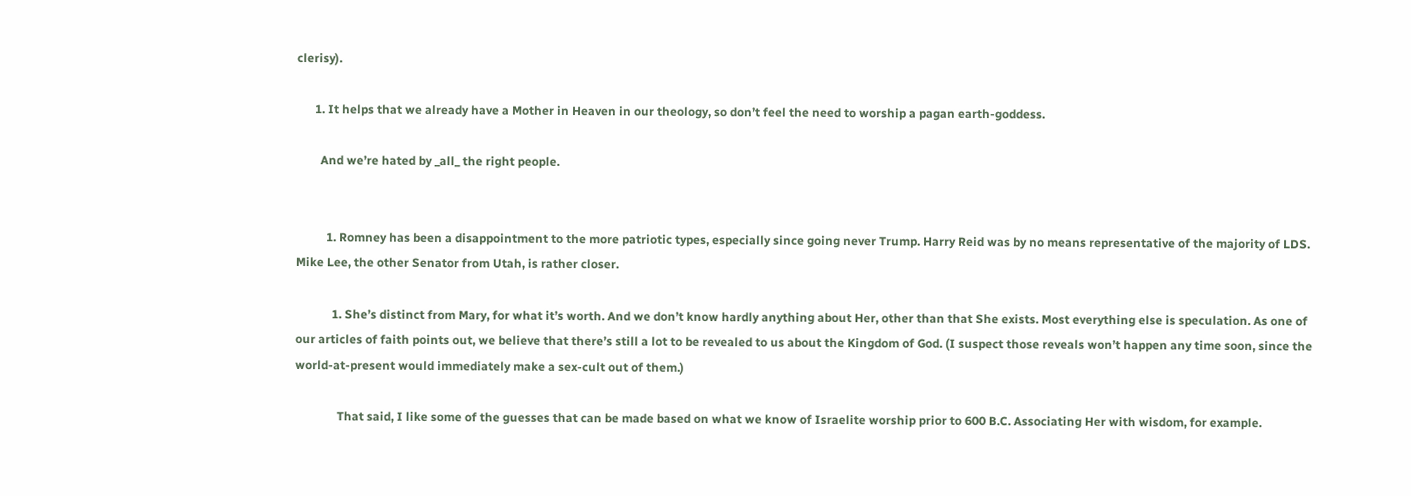clerisy).

      1. It helps that we already have a Mother in Heaven in our theology, so don’t feel the need to worship a pagan earth-goddess.

        And we’re hated by _all_ the right people.


          1. Romney has been a disappointment to the more patriotic types, especially since going never Trump. Harry Reid was by no means representative of the majority of LDS. Mike Lee, the other Senator from Utah, is rather closer.

            1. She’s distinct from Mary, for what it’s worth. And we don’t know hardly anything about Her, other than that She exists. Most everything else is speculation. As one of our articles of faith points out, we believe that there’s still a lot to be revealed to us about the Kingdom of God. (I suspect those reveals won’t happen any time soon, since the world-at-present would immediately make a sex-cult out of them.)

              That said, I like some of the guesses that can be made based on what we know of Israelite worship prior to 600 B.C. Associating Her with wisdom, for example.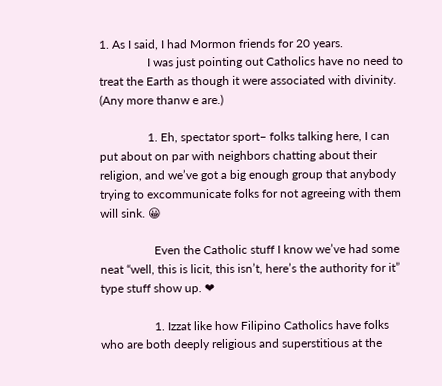1. As I said, I had Mormon friends for 20 years.
                I was just pointing out Catholics have no need to treat the Earth as though it were associated with divinity. (Any more thanw e are.)

                1. Eh, spectator sport– folks talking here, I can put about on par with neighbors chatting about their religion, and we’ve got a big enough group that anybody trying to excommunicate folks for not agreeing with them will sink. 😀

                  Even the Catholic stuff I know we’ve had some neat “well, this is licit, this isn’t, here’s the authority for it” type stuff show up. ❤

                  1. Izzat like how Filipino Catholics have folks who are both deeply religious and superstitious at the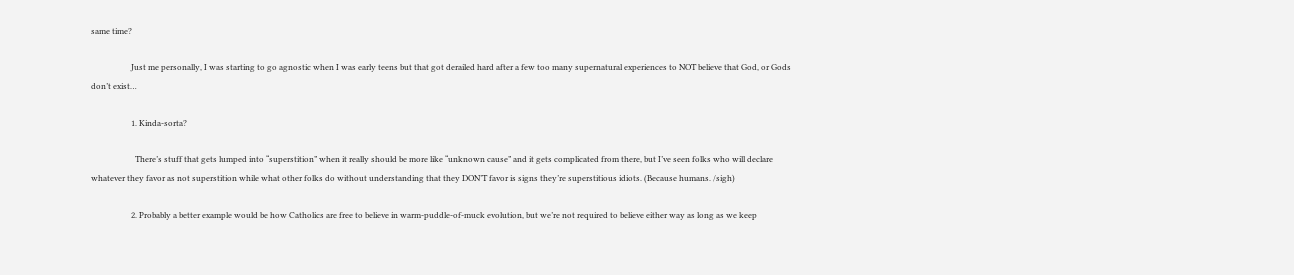same time?

                    Just me personally, I was starting to go agnostic when I was early teens but that got derailed hard after a few too many supernatural experiences to NOT believe that God, or Gods don’t exist…

                    1. Kinda-sorta?

                      There’s stuff that gets lumped into “superstition” when it really should be more like “unknown cause” and it gets complicated from there, but I’ve seen folks who will declare whatever they favor as not superstition while what other folks do without understanding that they DON’T favor is signs they’re superstitious idiots. (Because humans. /sigh)

                    2. Probably a better example would be how Catholics are free to believe in warm-puddle-of-muck evolution, but we’re not required to believe either way as long as we keep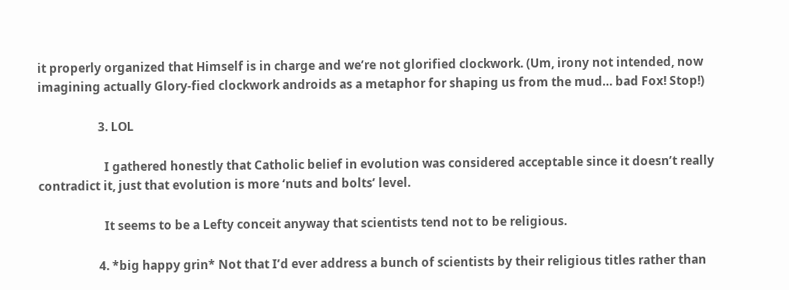it properly organized that Himself is in charge and we’re not glorified clockwork. (Um, irony not intended, now imagining actually Glory-fied clockwork androids as a metaphor for shaping us from the mud… bad Fox! Stop!)

                    3. LOL

                      I gathered honestly that Catholic belief in evolution was considered acceptable since it doesn’t really contradict it, just that evolution is more ‘nuts and bolts’ level.

                      It seems to be a Lefty conceit anyway that scientists tend not to be religious.

                    4. *big happy grin* Not that I’d ever address a bunch of scientists by their religious titles rather than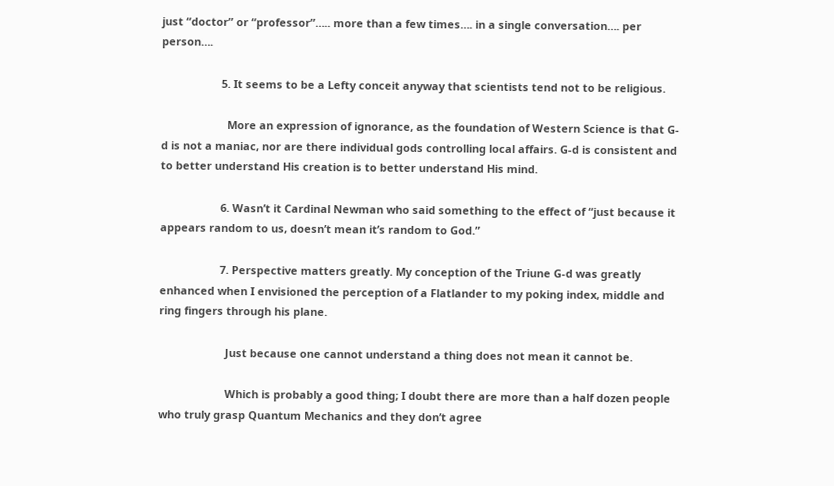just “doctor” or “professor”….. more than a few times…. in a single conversation…. per person….

                    5. It seems to be a Lefty conceit anyway that scientists tend not to be religious.

                      More an expression of ignorance, as the foundation of Western Science is that G-d is not a maniac, nor are there individual gods controlling local affairs. G-d is consistent and to better understand His creation is to better understand His mind.

                    6. Wasn’t it Cardinal Newman who said something to the effect of “just because it appears random to us, doesn’t mean it’s random to God.”

                    7. Perspective matters greatly. My conception of the Triune G-d was greatly enhanced when I envisioned the perception of a Flatlander to my poking index, middle and ring fingers through his plane.

                      Just because one cannot understand a thing does not mean it cannot be.

                      Which is probably a good thing; I doubt there are more than a half dozen people who truly grasp Quantum Mechanics and they don’t agree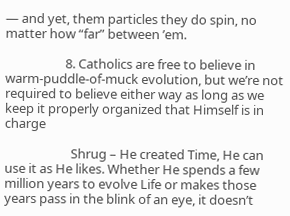— and yet, them particles they do spin, no matter how “far” between ’em.

                    8. Catholics are free to believe in warm-puddle-of-muck evolution, but we’re not required to believe either way as long as we keep it properly organized that Himself is in charge

                      Shrug – He created Time, He can use it as He likes. Whether He spends a few million years to evolve Life or makes those years pass in the blink of an eye, it doesn’t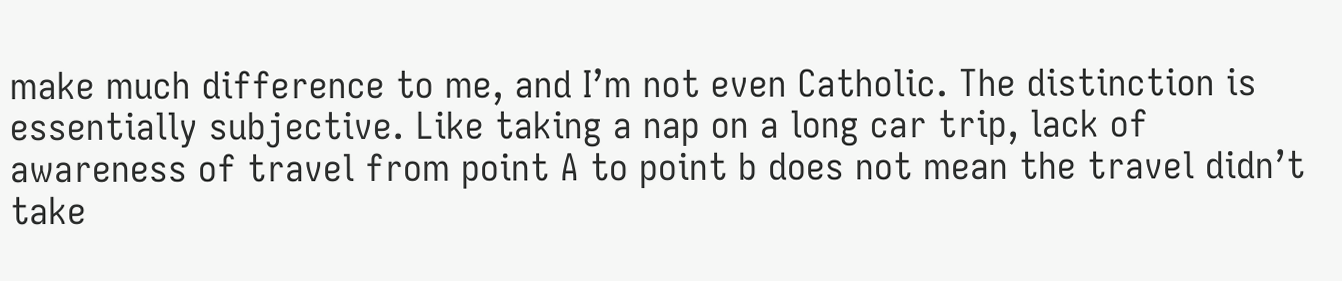make much difference to me, and I’m not even Catholic. The distinction is essentially subjective. Like taking a nap on a long car trip, lack of awareness of travel from point A to point b does not mean the travel didn’t take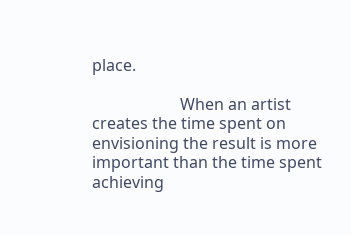place.

                      When an artist creates the time spent on envisioning the result is more important than the time spent achieving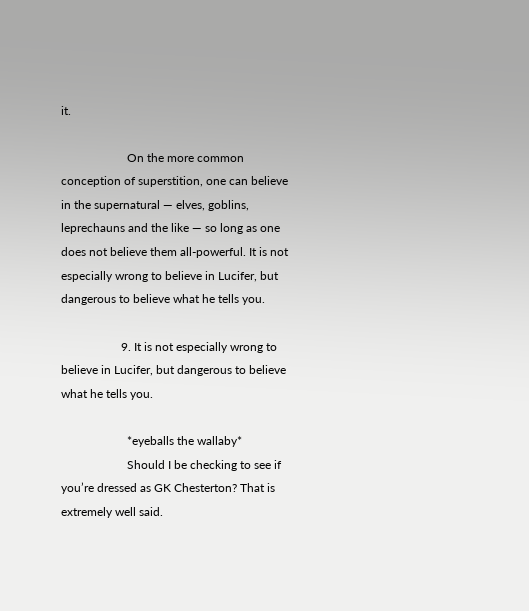it.

                      On the more common conception of superstition, one can believe in the supernatural — elves, goblins, leprechauns and the like — so long as one does not believe them all-powerful. It is not especially wrong to believe in Lucifer, but dangerous to believe what he tells you.

                    9. It is not especially wrong to believe in Lucifer, but dangerous to believe what he tells you.

                      *eyeballs the wallaby*
                      Should I be checking to see if you’re dressed as GK Chesterton? That is extremely well said.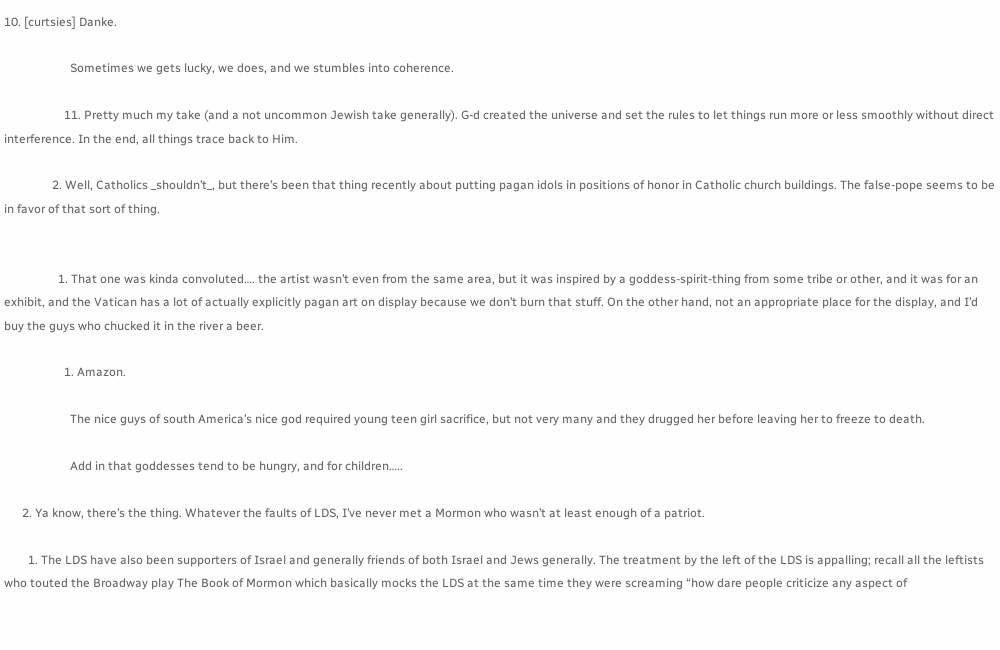10. [curtsies] Danke.

                      Sometimes we gets lucky, we does, and we stumbles into coherence.

                    11. Pretty much my take (and a not uncommon Jewish take generally). G-d created the universe and set the rules to let things run more or less smoothly without direct interference. In the end, all things trace back to Him.

                2. Well, Catholics _shouldn’t_, but there’s been that thing recently about putting pagan idols in positions of honor in Catholic church buildings. The false-pope seems to be in favor of that sort of thing.


                  1. That one was kinda convoluted…. the artist wasn’t even from the same area, but it was inspired by a goddess-spirit-thing from some tribe or other, and it was for an exhibit, and the Vatican has a lot of actually explicitly pagan art on display because we don’t burn that stuff. On the other hand, not an appropriate place for the display, and I’d buy the guys who chucked it in the river a beer.

                    1. Amazon.

                      The nice guys of south America’s nice god required young teen girl sacrifice, but not very many and they drugged her before leaving her to freeze to death.

                      Add in that goddesses tend to be hungry, and for children…..

      2. Ya know, there’s the thing. Whatever the faults of LDS, I’ve never met a Mormon who wasn’t at least enough of a patriot.

        1. The LDS have also been supporters of Israel and generally friends of both Israel and Jews generally. The treatment by the left of the LDS is appalling; recall all the leftists who touted the Broadway play The Book of Mormon which basically mocks the LDS at the same time they were screaming “how dare people criticize any aspect of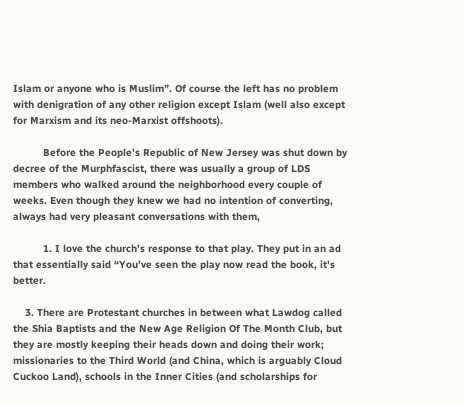Islam or anyone who is Muslim”. Of course the left has no problem with denigration of any other religion except Islam (well also except for Marxism and its neo-Marxist offshoots).

          Before the People’s Republic of New Jersey was shut down by decree of the Murphfascist, there was usually a group of LDS members who walked around the neighborhood every couple of weeks. Even though they knew we had no intention of converting, always had very pleasant conversations with them,

          1. I love the church’s response to that play. They put in an ad that essentially said “You’ve seen the play now read the book, it’s better.

    3. There are Protestant churches in between what Lawdog called the Shia Baptists and the New Age Religion Of The Month Club, but they are mostly keeping their heads down and doing their work; missionaries to the Third World (and China, which is arguably Cloud Cuckoo Land), schools in the Inner Cities (and scholarships for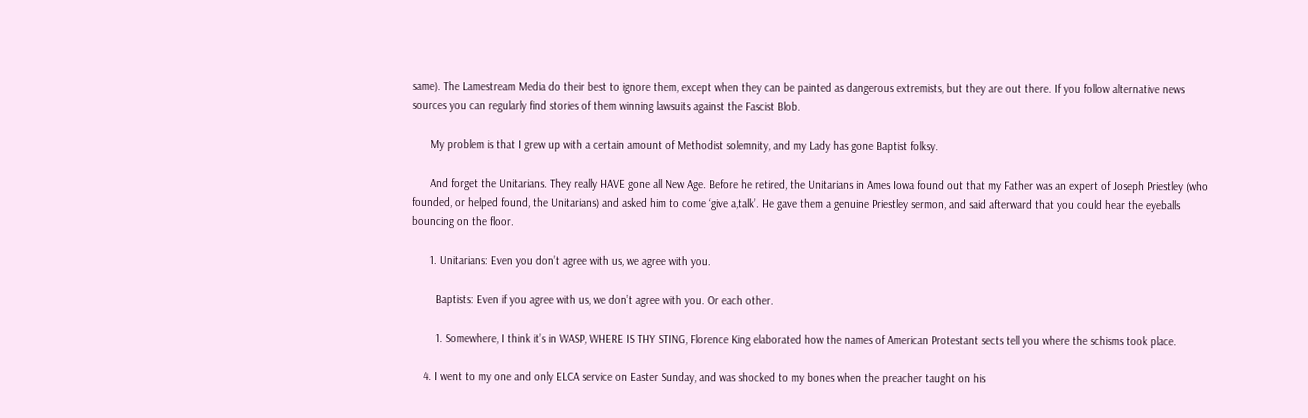same). The Lamestream Media do their best to ignore them, except when they can be painted as dangerous extremists, but they are out there. If you follow alternative news sources you can regularly find stories of them winning lawsuits against the Fascist Blob.

      My problem is that I grew up with a certain amount of Methodist solemnity, and my Lady has gone Baptist folksy.

      And forget the Unitarians. They really HAVE gone all New Age. Before he retired, the Unitarians in Ames Iowa found out that my Father was an expert of Joseph Priestley (who founded, or helped found, the Unitarians) and asked him to come ‘give a,talk’. He gave them a genuine Priestley sermon, and said afterward that you could hear the eyeballs bouncing on the floor.

      1. Unitarians: Even you don’t agree with us, we agree with you.

        Baptists: Even if you agree with us, we don’t agree with you. Or each other.

        1. Somewhere, I think it’s in WASP, WHERE IS THY STING, Florence King elaborated how the names of American Protestant sects tell you where the schisms took place.

    4. I went to my one and only ELCA service on Easter Sunday, and was shocked to my bones when the preacher taught on his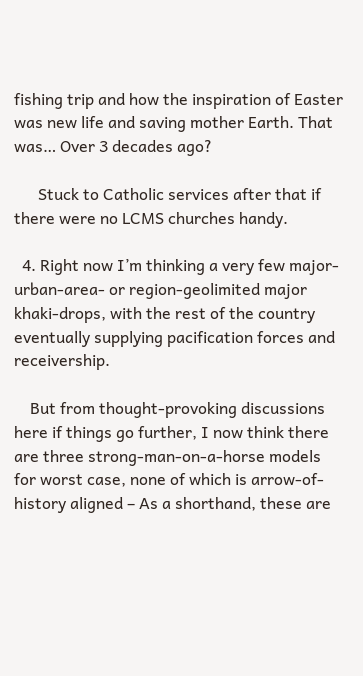fishing trip and how the inspiration of Easter was new life and saving mother Earth. That was… Over 3 decades ago?

      Stuck to Catholic services after that if there were no LCMS churches handy.

  4. Right now I’m thinking a very few major-urban-area- or region-geolimited major khaki-drops, with the rest of the country eventually supplying pacification forces and receivership.

    But from thought-provoking discussions here if things go further, I now think there are three strong-man-on-a-horse models for worst case, none of which is arrow-of-history aligned – As a shorthand, these are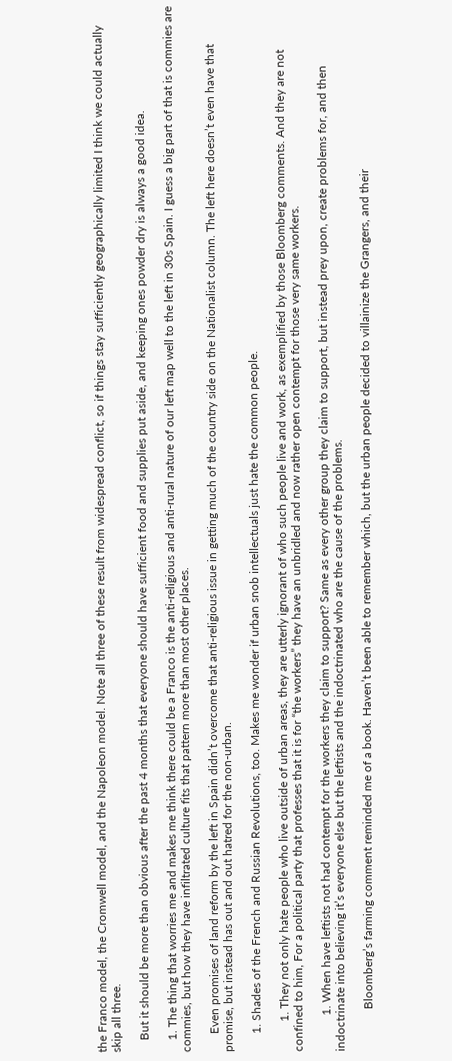the Franco model, the Cromwell model, and the Napoleon model. Note all three of these result from widespread conflict, so if things stay sufficiently geographically limited I think we could actually skip all three.

    But it should be more than obvious after the past 4 months that everyone should have sufficient food and supplies put aside, and keeping ones powder dry is always a good idea.

    1. The thing that worries me and makes me think there could be a Franco is the anti-religious and anti-rural nature of our left map well to the left in 30s Spain. I guess a big part of that is commies are commies, but how they have infiltrated culture fits that pattern more than most other places.

      Even promises of land reform by the left in Spain didn’t overcome that anti-religious issue in getting much of the country side on the Nationalist column. The left here doesn’t even have that promise, but instead has out and out hatred for the non-urban.

      1. Shades of the French and Russian Revolutions, too. Makes me wonder if urban snob intellectuals just hate the common people.

          1. They not only hate people who live outside of urban areas, they are utterly ignorant of who such people live and work, as exemplified by those Bloomberg comments. And they are not confined to him, For a political party that professes that it is for “the workers” they have an unbridled and now rather open contempt for those very same workers.

            1. When have leftists not had contempt for the workers they claim to support? Same as every other group they claim to support, but instead prey upon, create problems for, and then indoctrinate into believing it’s everyone else but the leftists and the indoctrinated who are the cause of the problems.

              Bloomberg’s farming comment reminded me of a book. Haven’t been able to remember which, but the urban people decided to villainize the Grangers, and their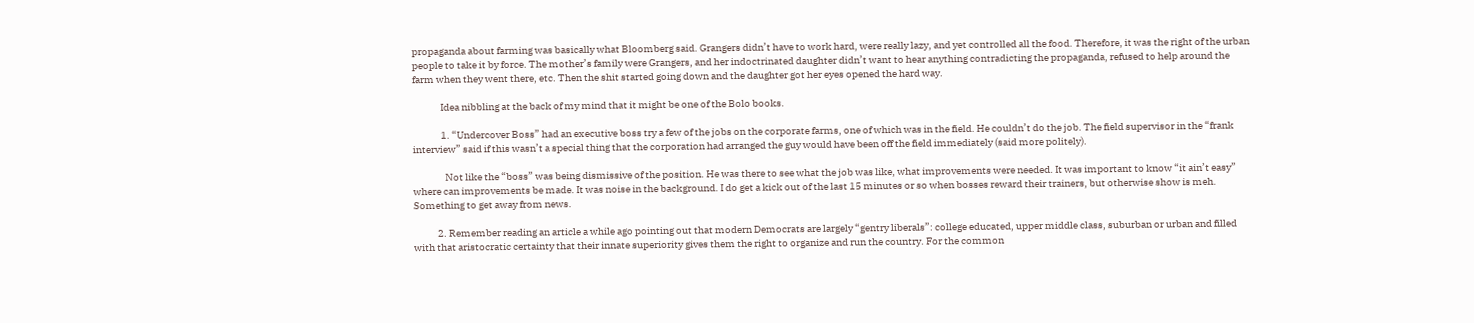propaganda about farming was basically what Bloomberg said. Grangers didn’t have to work hard, were really lazy, and yet controlled all the food. Therefore, it was the right of the urban people to take it by force. The mother’s family were Grangers, and her indoctrinated daughter didn’t want to hear anything contradicting the propaganda, refused to help around the farm when they went there, etc. Then the shit started going down and the daughter got her eyes opened the hard way.

              Idea nibbling at the back of my mind that it might be one of the Bolo books.

              1. “Undercover Boss” had an executive boss try a few of the jobs on the corporate farms, one of which was in the field. He couldn’t do the job. The field supervisor in the “frank interview” said if this wasn’t a special thing that the corporation had arranged the guy would have been off the field immediately (said more politely).

                Not like the “boss” was being dismissive of the position. He was there to see what the job was like, what improvements were needed. It was important to know “it ain’t easy” where can improvements be made. It was noise in the background. I do get a kick out of the last 15 minutes or so when bosses reward their trainers, but otherwise show is meh. Something to get away from news.

            2. Remember reading an article a while ago pointing out that modern Democrats are largely “gentry liberals”: college educated, upper middle class, suburban or urban and filled with that aristocratic certainty that their innate superiority gives them the right to organize and run the country. For the common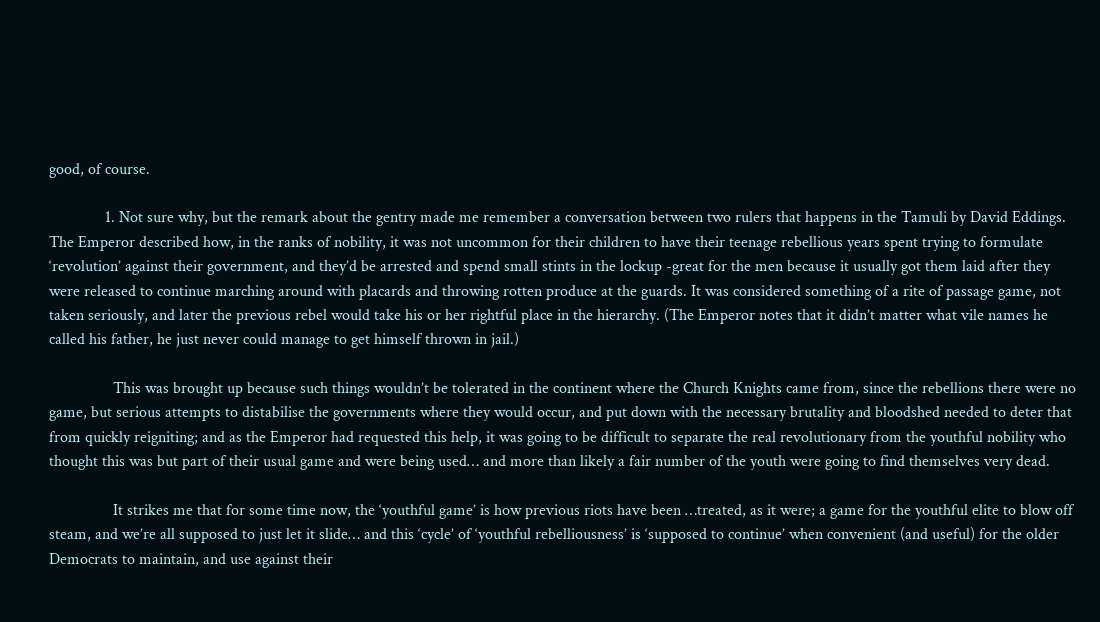good, of course.

              1. Not sure why, but the remark about the gentry made me remember a conversation between two rulers that happens in the Tamuli by David Eddings. The Emperor described how, in the ranks of nobility, it was not uncommon for their children to have their teenage rebellious years spent trying to formulate ‘revolution’ against their government, and they’d be arrested and spend small stints in the lockup -great for the men because it usually got them laid after they were released to continue marching around with placards and throwing rotten produce at the guards. It was considered something of a rite of passage game, not taken seriously, and later the previous rebel would take his or her rightful place in the hierarchy. (The Emperor notes that it didn’t matter what vile names he called his father, he just never could manage to get himself thrown in jail.)

                This was brought up because such things wouldn’t be tolerated in the continent where the Church Knights came from, since the rebellions there were no game, but serious attempts to distabilise the governments where they would occur, and put down with the necessary brutality and bloodshed needed to deter that from quickly reigniting; and as the Emperor had requested this help, it was going to be difficult to separate the real revolutionary from the youthful nobility who thought this was but part of their usual game and were being used… and more than likely a fair number of the youth were going to find themselves very dead.

                It strikes me that for some time now, the ‘youthful game’ is how previous riots have been …treated, as it were; a game for the youthful elite to blow off steam, and we’re all supposed to just let it slide… and this ‘cycle’ of ‘youthful rebelliousness’ is ‘supposed to continue’ when convenient (and useful) for the older Democrats to maintain, and use against their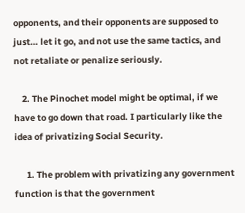opponents, and their opponents are supposed to just… let it go, and not use the same tactics, and not retaliate or penalize seriously.

    2. The Pinochet model might be optimal, if we have to go down that road. I particularly like the idea of privatizing Social Security.

      1. The problem with privatizing any government function is that the government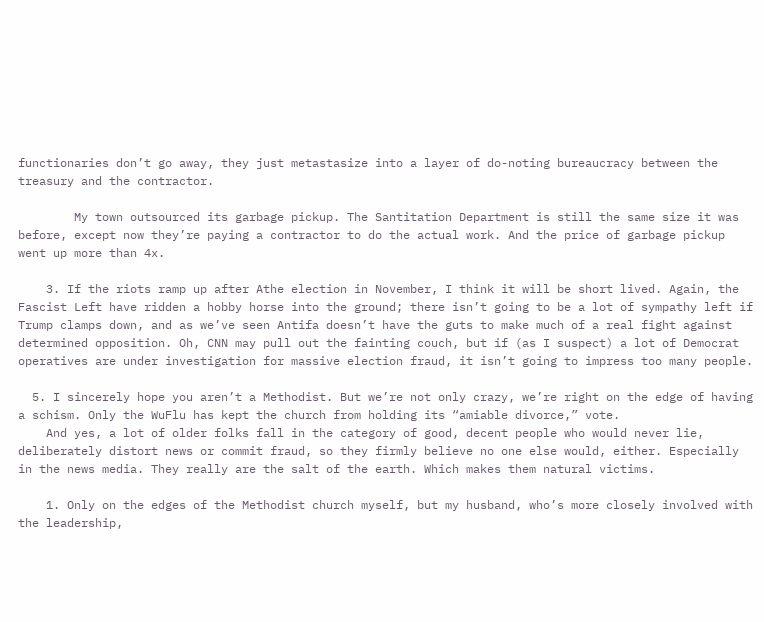functionaries don’t go away, they just metastasize into a layer of do-noting bureaucracy between the treasury and the contractor.

        My town outsourced its garbage pickup. The Santitation Department is still the same size it was before, except now they’re paying a contractor to do the actual work. And the price of garbage pickup went up more than 4x.

    3. If the riots ramp up after Athe election in November, I think it will be short lived. Again, the Fascist Left have ridden a hobby horse into the ground; there isn’t going to be a lot of sympathy left if Trump clamps down, and as we’ve seen Antifa doesn’t have the guts to make much of a real fight against determined opposition. Oh, CNN may pull out the fainting couch, but if (as I suspect) a lot of Democrat operatives are under investigation for massive election fraud, it isn’t going to impress too many people.

  5. I sincerely hope you aren’t a Methodist. But we’re not only crazy, we’re right on the edge of having a schism. Only the WuFlu has kept the church from holding its “amiable divorce,” vote.
    And yes, a lot of older folks fall in the category of good, decent people who would never lie, deliberately distort news or commit fraud, so they firmly believe no one else would, either. Especially in the news media. They really are the salt of the earth. Which makes them natural victims.

    1. Only on the edges of the Methodist church myself, but my husband, who’s more closely involved with the leadership,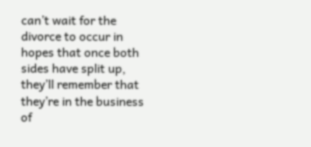can’t wait for the divorce to occur in hopes that once both sides have split up, they’ll remember that they’re in the business of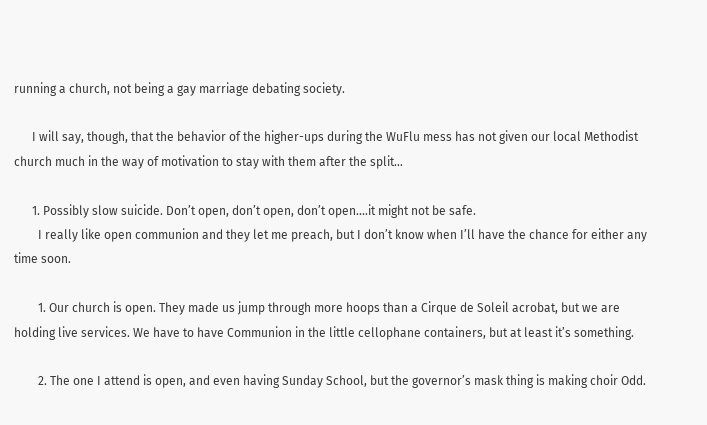running a church, not being a gay marriage debating society.

      I will say, though, that the behavior of the higher-ups during the WuFlu mess has not given our local Methodist church much in the way of motivation to stay with them after the split…

      1. Possibly slow suicide. Don’t open, don’t open, don’t open….it might not be safe.
        I really like open communion and they let me preach, but I don’t know when I’ll have the chance for either any time soon.

        1. Our church is open. They made us jump through more hoops than a Cirque de Soleil acrobat, but we are holding live services. We have to have Communion in the little cellophane containers, but at least it’s something.

        2. The one I attend is open, and even having Sunday School, but the governor’s mask thing is making choir Odd.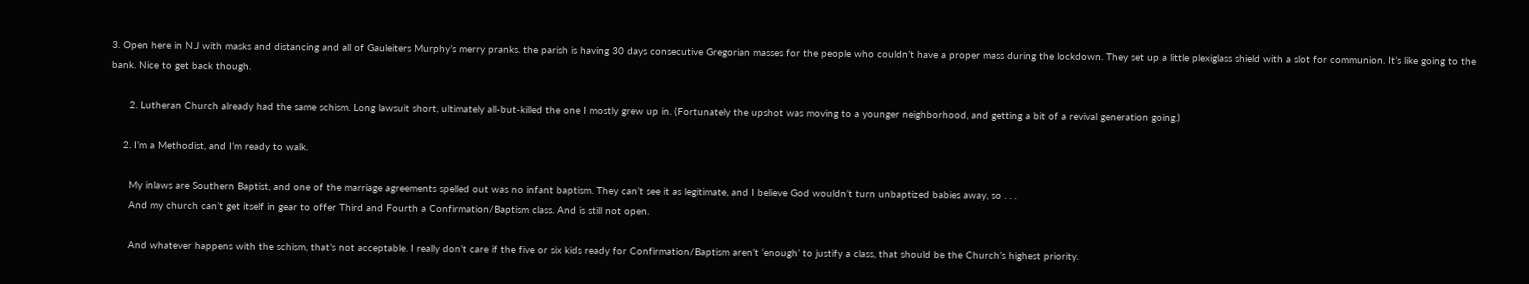3. Open here in N.J with masks and distancing and all of Gauleiters Murphy’s merry pranks. the parish is having 30 days consecutive Gregorian masses for the people who couldn’t have a proper mass during the lockdown. They set up a little plexiglass shield with a slot for communion. It’s like going to the bank. Nice to get back though.

      2. Lutheran Church already had the same schism. Long lawsuit short, ultimately all-but-killed the one I mostly grew up in. (Fortunately the upshot was moving to a younger neighborhood, and getting a bit of a revival generation going.)

    2. I’m a Methodist, and I’m ready to walk.

      My inlaws are Southern Baptist, and one of the marriage agreements spelled out was no infant baptism. They can’t see it as legitimate, and I believe God wouldn’t turn unbaptized babies away, so . . .
      And my church can’t get itself in gear to offer Third and Fourth a Confirmation/Baptism class. And is still not open.

      And whatever happens with the schism, that’s not acceptable. I really don’t care if the five or six kids ready for Confirmation/Baptism aren’t ‘enough’ to justify a class, that should be the Church’s highest priority.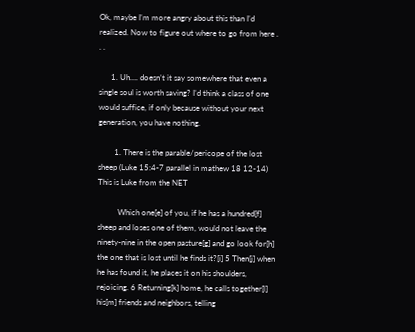Ok, maybe I’m more angry about this than I’d realized. Now to figure out where to go from here . . .

      1. Uh…. doesn’t it say somewhere that even a single soul is worth saving? I’d think a class of one would suffice, if only because without your next generation, you have nothing.

        1. There is the parable/pericope of the lost sheep (Luke 15:4-7 parallel in mathew 18 12-14) This is Luke from the NET

          Which one[e] of you, if he has a hundred[f] sheep and loses one of them, would not leave the ninety-nine in the open pasture[g] and go look for[h] the one that is lost until he finds it?[i] 5 Then[j] when he has found it, he places it on his shoulders, rejoicing. 6 Returning[k] home, he calls together[l] his[m] friends and neighbors, telling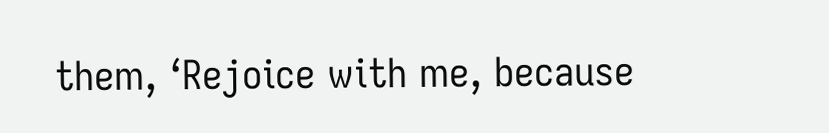them, ‘Rejoice with me, because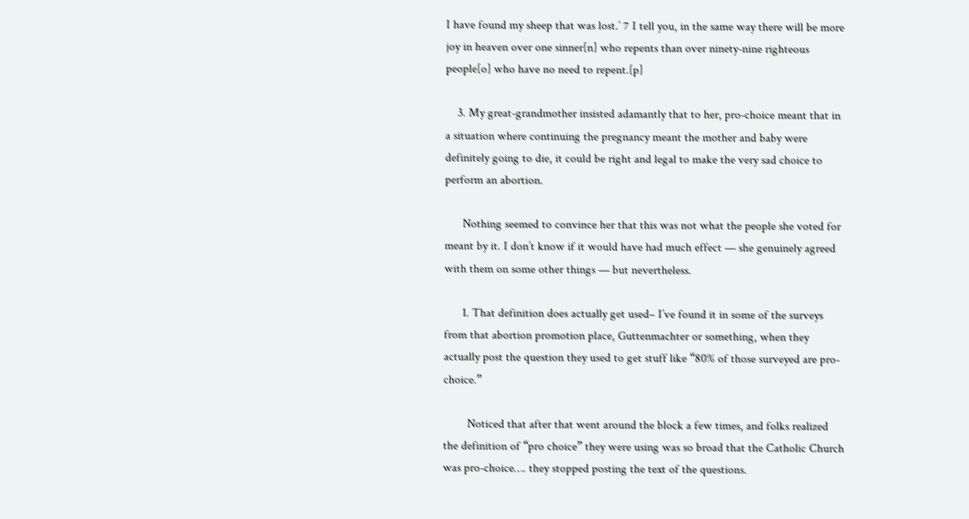I have found my sheep that was lost.’ 7 I tell you, in the same way there will be more joy in heaven over one sinner[n] who repents than over ninety-nine righteous people[o] who have no need to repent.[p]

    3. My great-grandmother insisted adamantly that to her, pro-choice meant that in a situation where continuing the pregnancy meant the mother and baby were definitely going to die, it could be right and legal to make the very sad choice to perform an abortion.

      Nothing seemed to convince her that this was not what the people she voted for meant by it. I don’t know if it would have had much effect — she genuinely agreed with them on some other things — but nevertheless.

      1. That definition does actually get used– I’ve found it in some of the surveys from that abortion promotion place, Guttenmachter or something, when they actually post the question they used to get stuff like “80% of those surveyed are pro-choice.”

        Noticed that after that went around the block a few times, and folks realized the definition of “pro choice” they were using was so broad that the Catholic Church was pro-choice…. they stopped posting the text of the questions.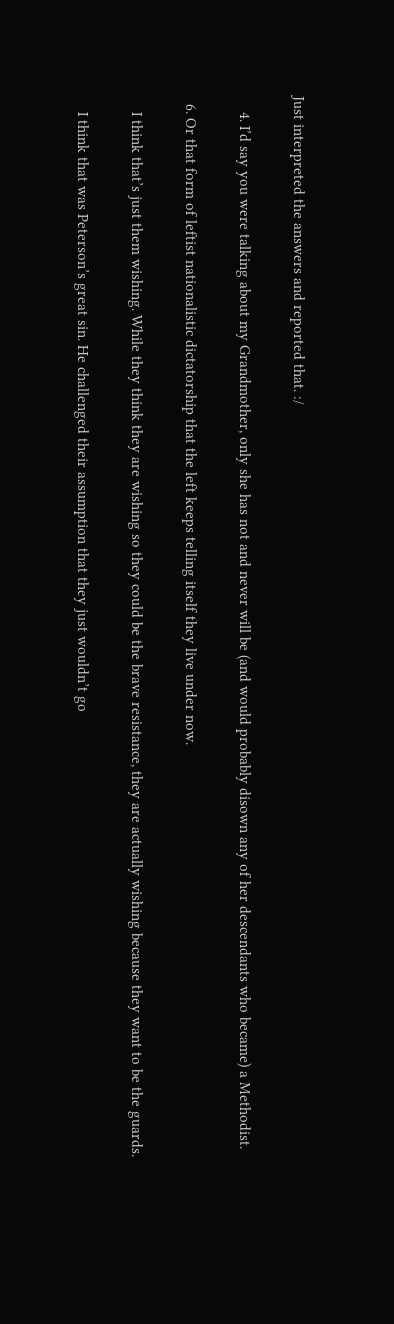Just interpreted the answers and reported that. :/

    4. I’d say you were talking about my Grandmother, only she has not and never will be (and would probably disown any of her descendants who became) a Methodist.

  6. Or that form of leftist nationalistic dictatorship that the left keeps telling itself they live under now.

    I think that’s just them wishing. While they think they are wishing so they could be the brave resistance, they are actually wishing because they want to be the guards.

    I think that was Peterson’s great sin. He challenged their assumption that they just wouldn’t go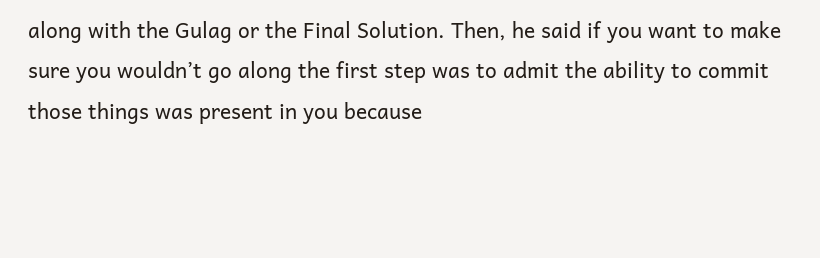along with the Gulag or the Final Solution. Then, he said if you want to make sure you wouldn’t go along the first step was to admit the ability to commit those things was present in you because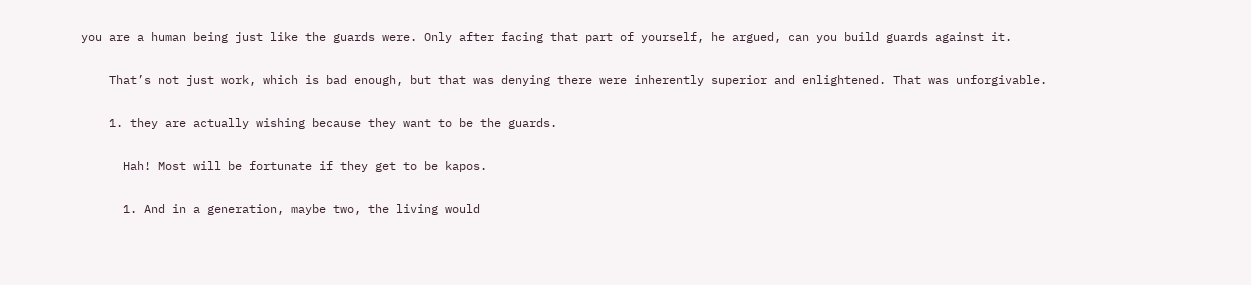you are a human being just like the guards were. Only after facing that part of yourself, he argued, can you build guards against it.

    That’s not just work, which is bad enough, but that was denying there were inherently superior and enlightened. That was unforgivable.

    1. they are actually wishing because they want to be the guards.

      Hah! Most will be fortunate if they get to be kapos.

      1. And in a generation, maybe two, the living would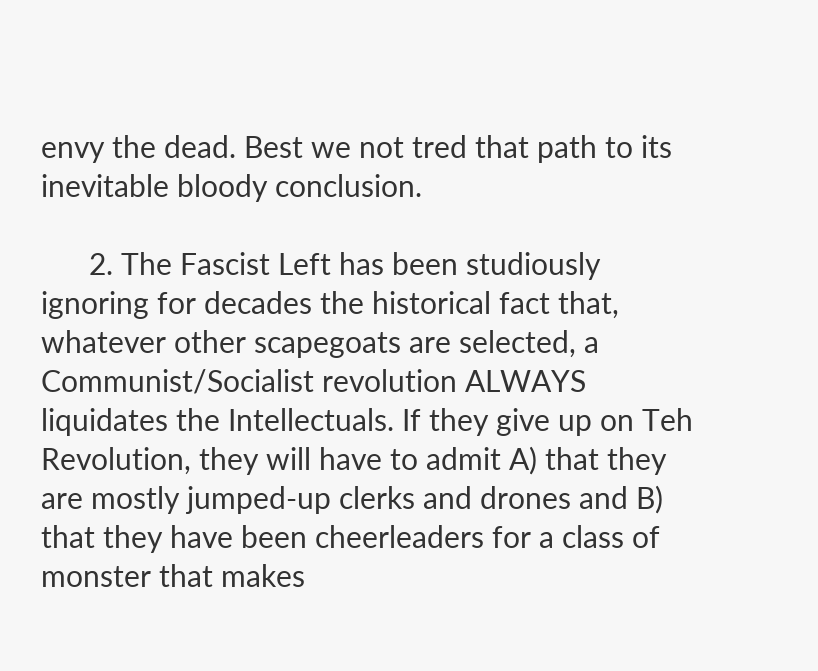envy the dead. Best we not tred that path to its inevitable bloody conclusion.

      2. The Fascist Left has been studiously ignoring for decades the historical fact that, whatever other scapegoats are selected, a Communist/Socialist revolution ALWAYS liquidates the Intellectuals. If they give up on Teh Revolution, they will have to admit A) that they are mostly jumped-up clerks and drones and B) that they have been cheerleaders for a class of monster that makes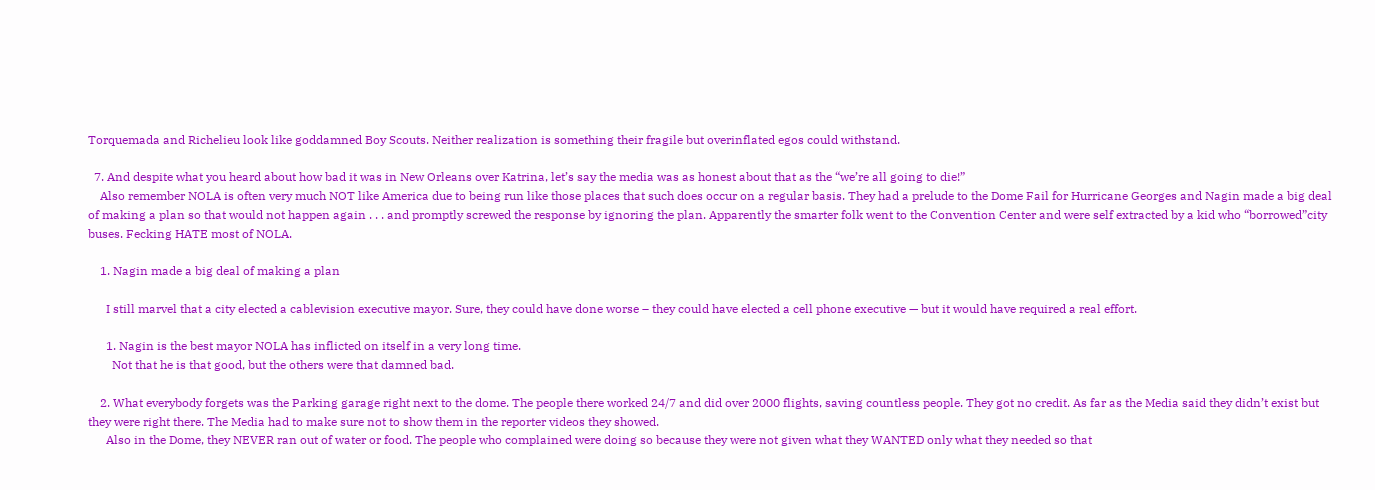Torquemada and Richelieu look like goddamned Boy Scouts. Neither realization is something their fragile but overinflated egos could withstand.

  7. And despite what you heard about how bad it was in New Orleans over Katrina, let’s say the media was as honest about that as the “we’re all going to die!”
    Also remember NOLA is often very much NOT like America due to being run like those places that such does occur on a regular basis. They had a prelude to the Dome Fail for Hurricane Georges and Nagin made a big deal of making a plan so that would not happen again . . . and promptly screwed the response by ignoring the plan. Apparently the smarter folk went to the Convention Center and were self extracted by a kid who “borrowed”city buses. Fecking HATE most of NOLA.

    1. Nagin made a big deal of making a plan

      I still marvel that a city elected a cablevision executive mayor. Sure, they could have done worse – they could have elected a cell phone executive — but it would have required a real effort.

      1. Nagin is the best mayor NOLA has inflicted on itself in a very long time.
        Not that he is that good, but the others were that damned bad.

    2. What everybody forgets was the Parking garage right next to the dome. The people there worked 24/7 and did over 2000 flights, saving countless people. They got no credit. As far as the Media said they didn’t exist but they were right there. The Media had to make sure not to show them in the reporter videos they showed.
      Also in the Dome, they NEVER ran out of water or food. The people who complained were doing so because they were not given what they WANTED only what they needed so that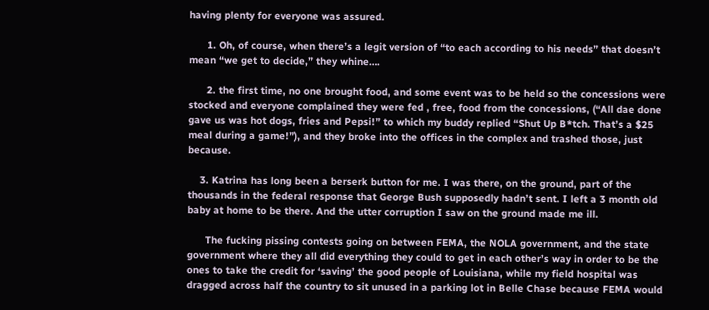having plenty for everyone was assured.

      1. Oh, of course, when there’s a legit version of “to each according to his needs” that doesn’t mean “we get to decide,” they whine….

      2. the first time, no one brought food, and some event was to be held so the concessions were stocked and everyone complained they were fed , free, food from the concessions, (“All dae done gave us was hot dogs, fries and Pepsi!” to which my buddy replied “Shut Up B*tch. That’s a $25 meal during a game!”), and they broke into the offices in the complex and trashed those, just because.

    3. Katrina has long been a berserk button for me. I was there, on the ground, part of the thousands in the federal response that George Bush supposedly hadn’t sent. I left a 3 month old baby at home to be there. And the utter corruption I saw on the ground made me ill.

      The fucking pissing contests going on between FEMA, the NOLA government, and the state government where they all did everything they could to get in each other’s way in order to be the ones to take the credit for ‘saving’ the good people of Louisiana, while my field hospital was dragged across half the country to sit unused in a parking lot in Belle Chase because FEMA would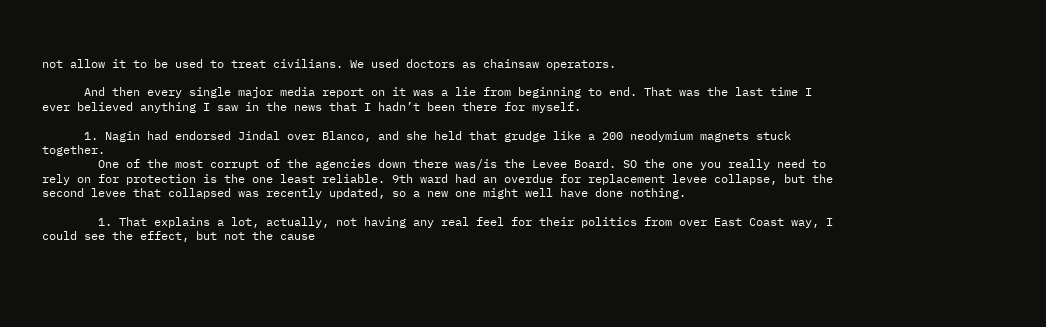not allow it to be used to treat civilians. We used doctors as chainsaw operators.

      And then every single major media report on it was a lie from beginning to end. That was the last time I ever believed anything I saw in the news that I hadn’t been there for myself.

      1. Nagin had endorsed Jindal over Blanco, and she held that grudge like a 200 neodymium magnets stuck together.
        One of the most corrupt of the agencies down there was/is the Levee Board. SO the one you really need to rely on for protection is the one least reliable. 9th ward had an overdue for replacement levee collapse, but the second levee that collapsed was recently updated, so a new one might well have done nothing.

        1. That explains a lot, actually, not having any real feel for their politics from over East Coast way, I could see the effect, but not the cause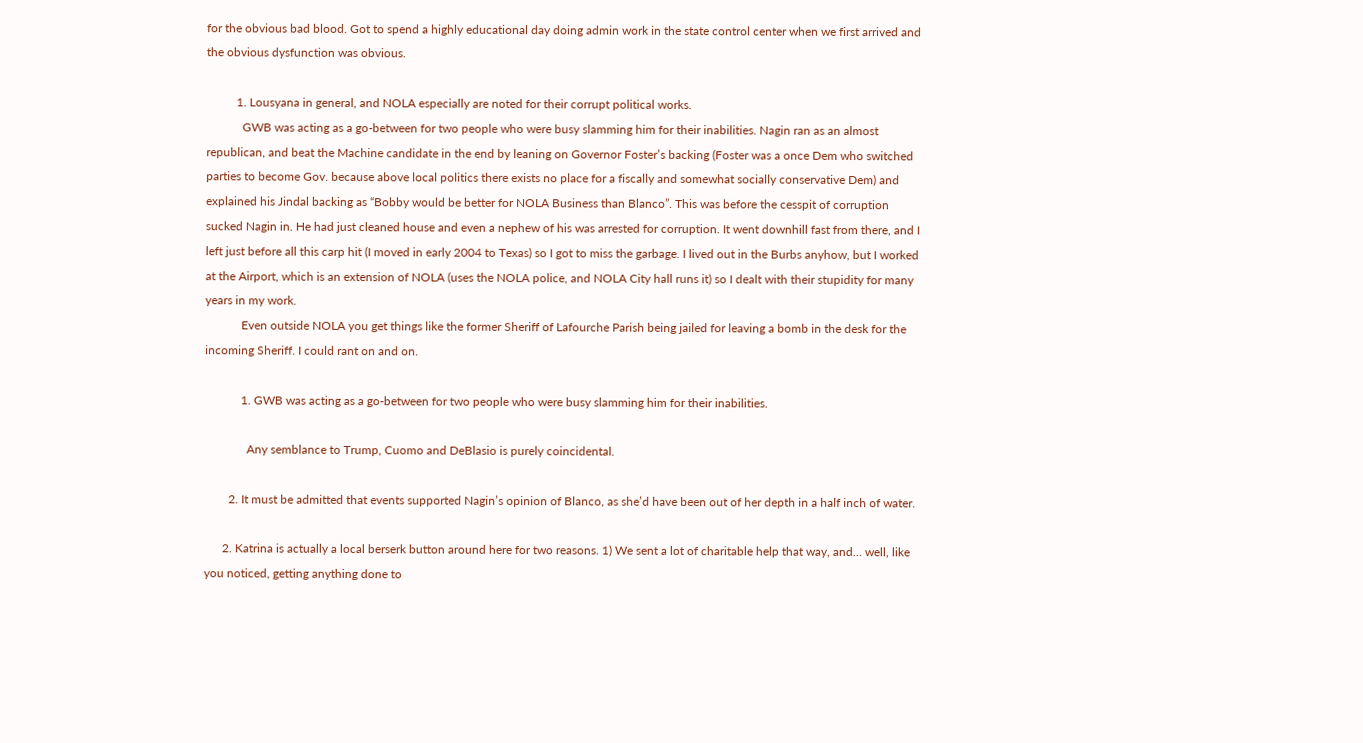for the obvious bad blood. Got to spend a highly educational day doing admin work in the state control center when we first arrived and the obvious dysfunction was obvious.

          1. Lousyana in general, and NOLA especially are noted for their corrupt political works.
            GWB was acting as a go-between for two people who were busy slamming him for their inabilities. Nagin ran as an almost republican, and beat the Machine candidate in the end by leaning on Governor Foster’s backing (Foster was a once Dem who switched parties to become Gov. because above local politics there exists no place for a fiscally and somewhat socially conservative Dem) and explained his Jindal backing as “Bobby would be better for NOLA Business than Blanco”. This was before the cesspit of corruption sucked Nagin in. He had just cleaned house and even a nephew of his was arrested for corruption. It went downhill fast from there, and I left just before all this carp hit (I moved in early 2004 to Texas) so I got to miss the garbage. I lived out in the Burbs anyhow, but I worked at the Airport, which is an extension of NOLA (uses the NOLA police, and NOLA City hall runs it) so I dealt with their stupidity for many years in my work.
            Even outside NOLA you get things like the former Sheriff of Lafourche Parish being jailed for leaving a bomb in the desk for the incoming Sheriff. I could rant on and on.

            1. GWB was acting as a go-between for two people who were busy slamming him for their inabilities.

              Any semblance to Trump, Cuomo and DeBlasio is purely coincidental.

        2. It must be admitted that events supported Nagin’s opinion of Blanco, as she’d have been out of her depth in a half inch of water.

      2. Katrina is actually a local berserk button around here for two reasons. 1) We sent a lot of charitable help that way, and… well, like you noticed, getting anything done to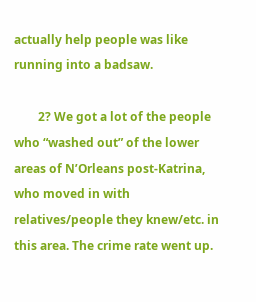actually help people was like running into a badsaw.

        2? We got a lot of the people who “washed out” of the lower areas of N’Orleans post-Katrina, who moved in with relatives/people they knew/etc. in this area. The crime rate went up.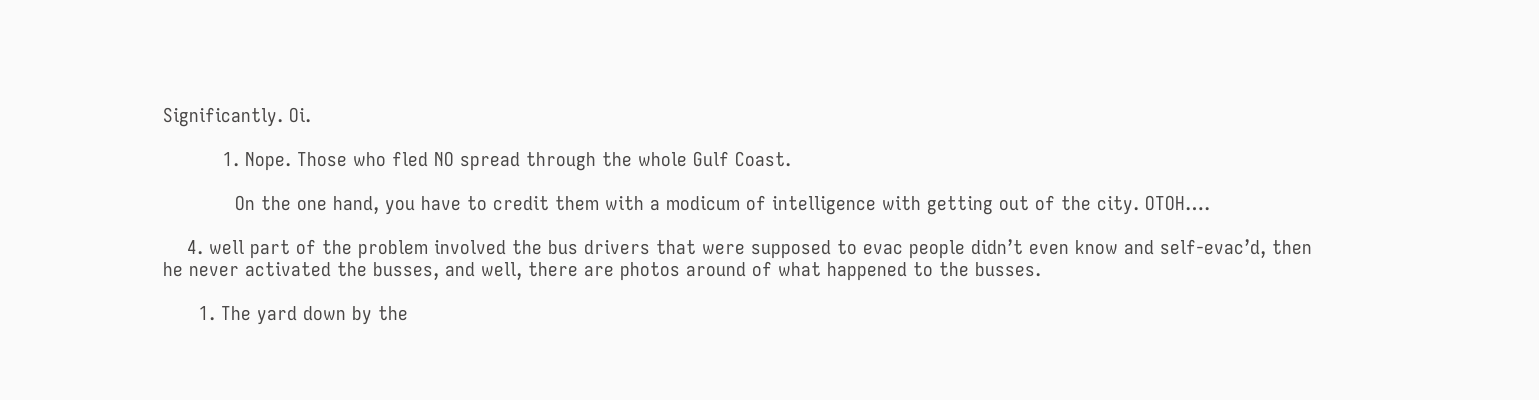Significantly. Oi.

          1. Nope. Those who fled NO spread through the whole Gulf Coast.

            On the one hand, you have to credit them with a modicum of intelligence with getting out of the city. OTOH….

    4. well part of the problem involved the bus drivers that were supposed to evac people didn’t even know and self-evac’d, then he never activated the busses, and well, there are photos around of what happened to the busses.

      1. The yard down by the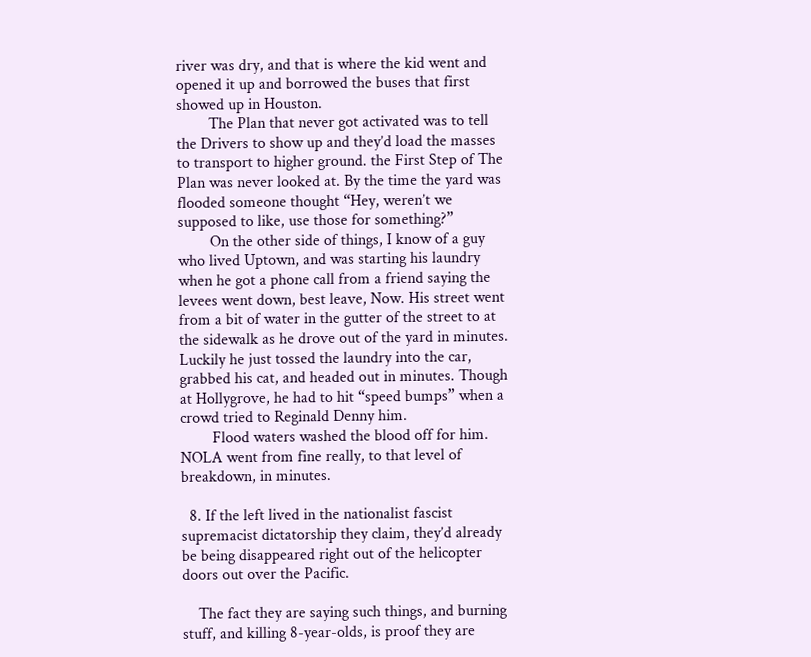river was dry, and that is where the kid went and opened it up and borrowed the buses that first showed up in Houston.
        The Plan that never got activated was to tell the Drivers to show up and they’d load the masses to transport to higher ground. the First Step of The Plan was never looked at. By the time the yard was flooded someone thought “Hey, weren’t we supposed to like, use those for something?”
        On the other side of things, I know of a guy who lived Uptown, and was starting his laundry when he got a phone call from a friend saying the levees went down, best leave, Now. His street went from a bit of water in the gutter of the street to at the sidewalk as he drove out of the yard in minutes. Luckily he just tossed the laundry into the car, grabbed his cat, and headed out in minutes. Though at Hollygrove, he had to hit “speed bumps” when a crowd tried to Reginald Denny him.
        Flood waters washed the blood off for him. NOLA went from fine really, to that level of breakdown, in minutes.

  8. If the left lived in the nationalist fascist supremacist dictatorship they claim, they’d already be being disappeared right out of the helicopter doors out over the Pacific.

    The fact they are saying such things, and burning stuff, and killing 8-year-olds, is proof they are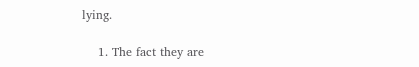lying.

    1. The fact they are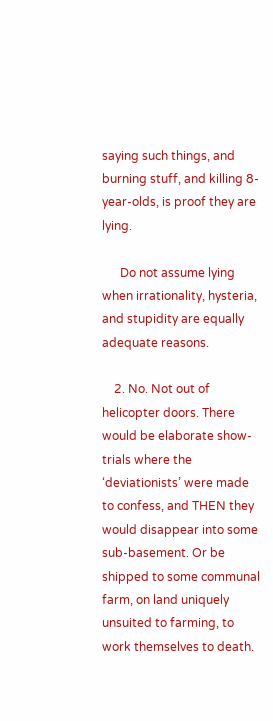saying such things, and burning stuff, and killing 8-year-olds, is proof they are lying.

      Do not assume lying when irrationality, hysteria, and stupidity are equally adequate reasons.

    2. No. Not out of helicopter doors. There would be elaborate show-trials where the ‘deviationists’ were made to confess, and THEN they would disappear into some sub-basement. Or be shipped to some communal farm, on land uniquely unsuited to farming, to work themselves to death.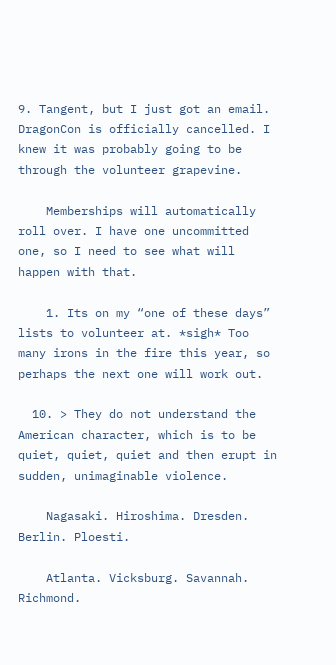9. Tangent, but I just got an email. DragonCon is officially cancelled. I knew it was probably going to be through the volunteer grapevine.

    Memberships will automatically roll over. I have one uncommitted one, so I need to see what will happen with that.

    1. Its on my “one of these days” lists to volunteer at. *sigh* Too many irons in the fire this year, so perhaps the next one will work out.

  10. > They do not understand the American character, which is to be quiet, quiet, quiet and then erupt in sudden, unimaginable violence.

    Nagasaki. Hiroshima. Dresden. Berlin. Ploesti.

    Atlanta. Vicksburg. Savannah. Richmond.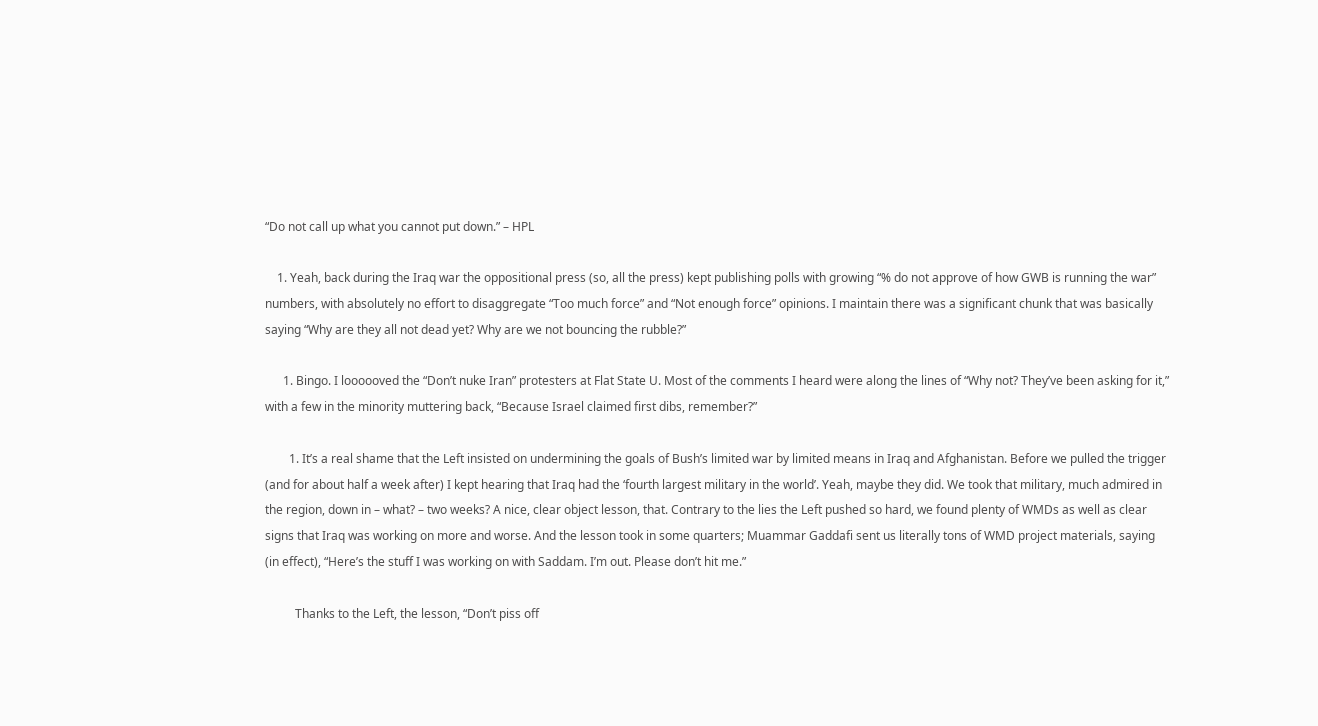“Do not call up what you cannot put down.” – HPL

    1. Yeah, back during the Iraq war the oppositional press (so, all the press) kept publishing polls with growing “% do not approve of how GWB is running the war” numbers, with absolutely no effort to disaggregate “Too much force” and “Not enough force” opinions. I maintain there was a significant chunk that was basically saying “Why are they all not dead yet? Why are we not bouncing the rubble?”

      1. Bingo. I loooooved the “Don’t nuke Iran” protesters at Flat State U. Most of the comments I heard were along the lines of “Why not? They’ve been asking for it,” with a few in the minority muttering back, “Because Israel claimed first dibs, remember?”

        1. It’s a real shame that the Left insisted on undermining the goals of Bush’s limited war by limited means in Iraq and Afghanistan. Before we pulled the trigger (and for about half a week after) I kept hearing that Iraq had the ‘fourth largest military in the world’. Yeah, maybe they did. We took that military, much admired in the region, down in – what? – two weeks? A nice, clear object lesson, that. Contrary to the lies the Left pushed so hard, we found plenty of WMDs as well as clear signs that Iraq was working on more and worse. And the lesson took in some quarters; Muammar Gaddafi sent us literally tons of WMD project materials, saying (in effect), “Here’s the stuff I was working on with Saddam. I’m out. Please don’t hit me.”

          Thanks to the Left, the lesson, “Don’t piss off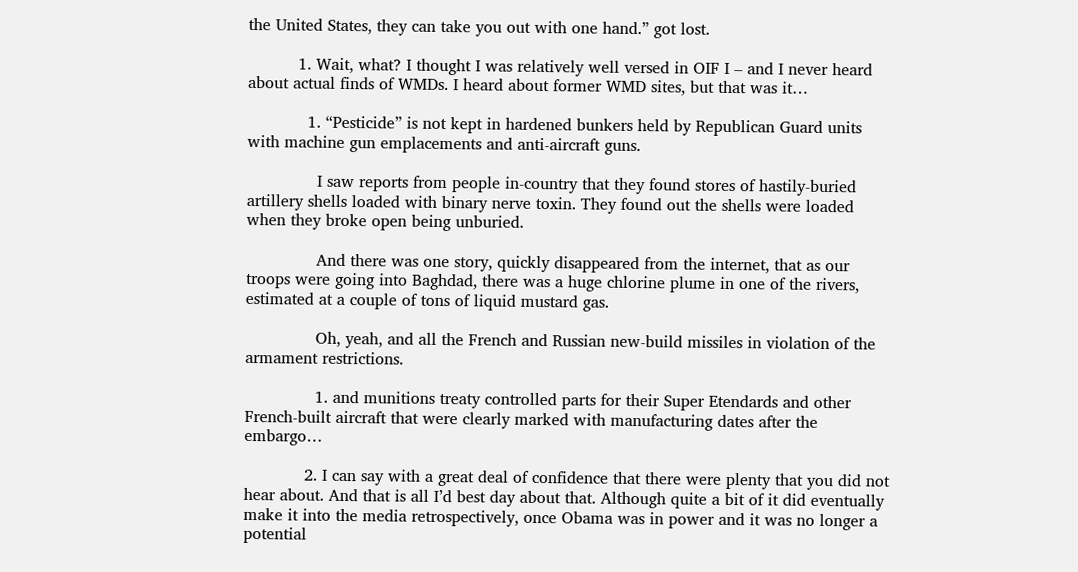the United States, they can take you out with one hand.” got lost.

          1. Wait, what? I thought I was relatively well versed in OIF I – and I never heard about actual finds of WMDs. I heard about former WMD sites, but that was it…

            1. “Pesticide” is not kept in hardened bunkers held by Republican Guard units with machine gun emplacements and anti-aircraft guns.

              I saw reports from people in-country that they found stores of hastily-buried artillery shells loaded with binary nerve toxin. They found out the shells were loaded when they broke open being unburied.

              And there was one story, quickly disappeared from the internet, that as our troops were going into Baghdad, there was a huge chlorine plume in one of the rivers, estimated at a couple of tons of liquid mustard gas.

              Oh, yeah, and all the French and Russian new-build missiles in violation of the armament restrictions.

              1. and munitions treaty controlled parts for their Super Etendards and other French-built aircraft that were clearly marked with manufacturing dates after the embargo…

            2. I can say with a great deal of confidence that there were plenty that you did not hear about. And that is all I’d best day about that. Although quite a bit of it did eventually make it into the media retrospectively, once Obama was in power and it was no longer a potential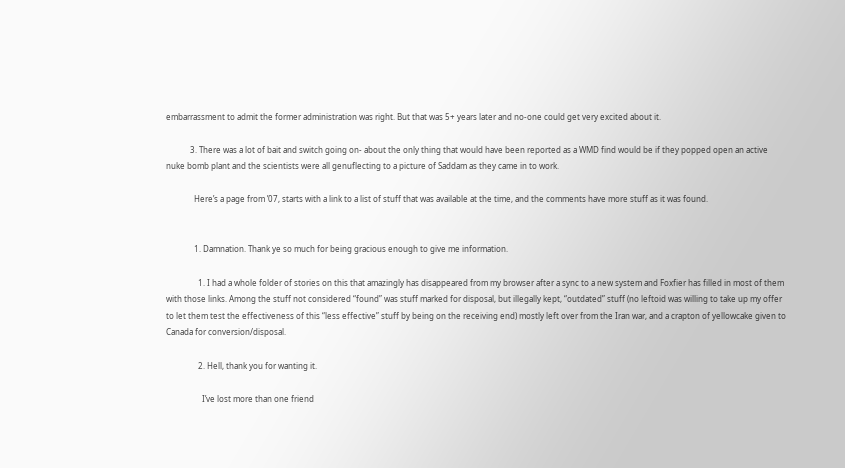embarrassment to admit the former administration was right. But that was 5+ years later and no-one could get very excited about it.

            3. There was a lot of bait and switch going on- about the only thing that would have been reported as a WMD find would be if they popped open an active nuke bomb plant and the scientists were all genuflecting to a picture of Saddam as they came in to work.

              Here’s a page from ’07, starts with a link to a list of stuff that was available at the time, and the comments have more stuff as it was found.


              1. Damnation. Thank ye so much for being gracious enough to give me information.

                1. I had a whole folder of stories on this that amazingly has disappeared from my browser after a sync to a new system and Foxfier has filled in most of them with those links. Among the stuff not considered “found” was stuff marked for disposal, but illegally kept, “outdated” stuff (no leftoid was willing to take up my offer to let them test the effectiveness of this “less effective” stuff by being on the receiving end) mostly left over from the Iran war, and a crapton of yellowcake given to Canada for conversion/disposal.

                2. Hell, thank you for wanting it.

                  I’ve lost more than one friend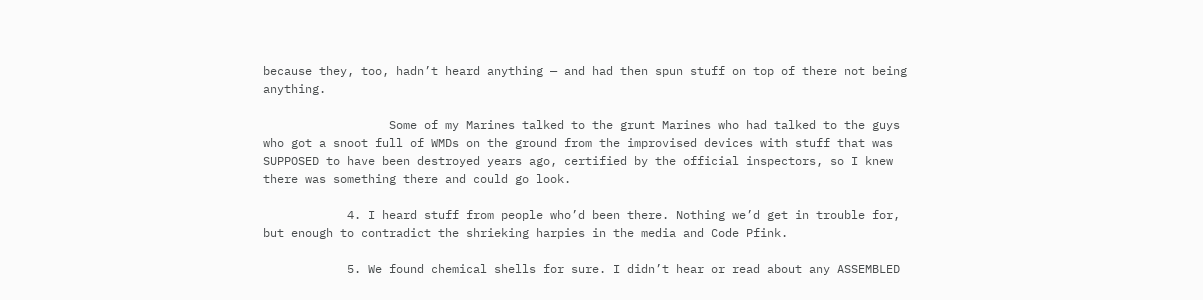because they, too, hadn’t heard anything — and had then spun stuff on top of there not being anything.

                  Some of my Marines talked to the grunt Marines who had talked to the guys who got a snoot full of WMDs on the ground from the improvised devices with stuff that was SUPPOSED to have been destroyed years ago, certified by the official inspectors, so I knew there was something there and could go look.

            4. I heard stuff from people who’d been there. Nothing we’d get in trouble for, but enough to contradict the shrieking harpies in the media and Code Pfink.

            5. We found chemical shells for sure. I didn’t hear or read about any ASSEMBLED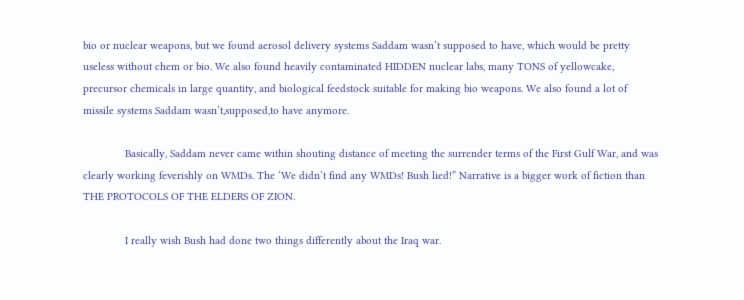bio or nuclear weapons, but we found aerosol delivery systems Saddam wasn’t supposed to have, which would be pretty useless without chem or bio. We also found heavily contaminated HIDDEN nuclear labs, many TONS of yellowcake, precursor chemicals in large quantity, and biological feedstock suitable for making bio weapons. We also found a lot of missile systems Saddam wasn’t,supposed,to have anymore.

              Basically, Saddam never came within shouting distance of meeting the surrender terms of the First Gulf War, and was clearly working feverishly on WMDs. The ‘We didn’t find any WMDs! Bush lied!” Narrative is a bigger work of fiction than THE PROTOCOLS OF THE ELDERS OF ZION.

              I really wish Bush had done two things differently about the Iraq war.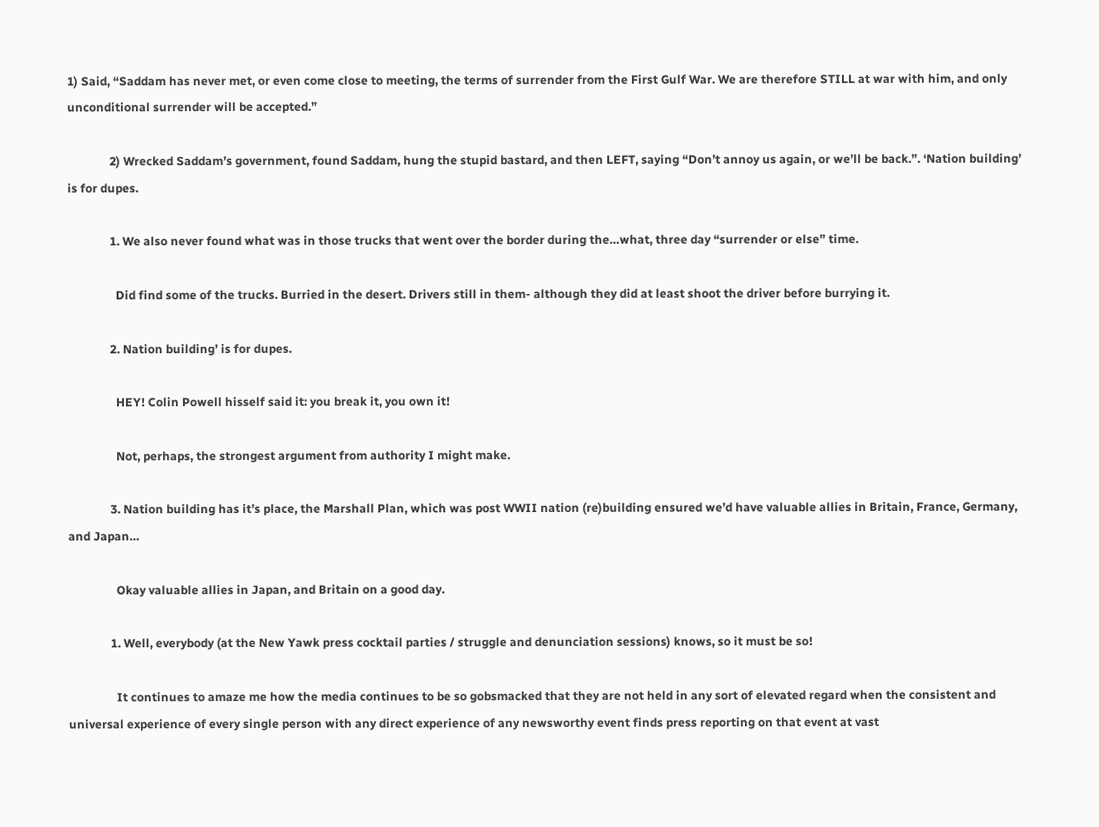1) Said, “Saddam has never met, or even come close to meeting, the terms of surrender from the First Gulf War. We are therefore STILL at war with him, and only unconditional surrender will be accepted.”

              2) Wrecked Saddam’s government, found Saddam, hung the stupid bastard, and then LEFT, saying “Don’t annoy us again, or we’ll be back.”. ‘Nation building’ is for dupes.

              1. We also never found what was in those trucks that went over the border during the…what, three day “surrender or else” time.

                Did find some of the trucks. Burried in the desert. Drivers still in them- although they did at least shoot the driver before burrying it.

              2. Nation building’ is for dupes.

                HEY! Colin Powell hisself said it: you break it, you own it!

                Not, perhaps, the strongest argument from authority I might make.

              3. Nation building has it’s place, the Marshall Plan, which was post WWII nation (re)building ensured we’d have valuable allies in Britain, France, Germany, and Japan…

                Okay valuable allies in Japan, and Britain on a good day.

              1. Well, everybody (at the New Yawk press cocktail parties / struggle and denunciation sessions) knows, so it must be so!

                It continues to amaze me how the media continues to be so gobsmacked that they are not held in any sort of elevated regard when the consistent and universal experience of every single person with any direct experience of any newsworthy event finds press reporting on that event at vast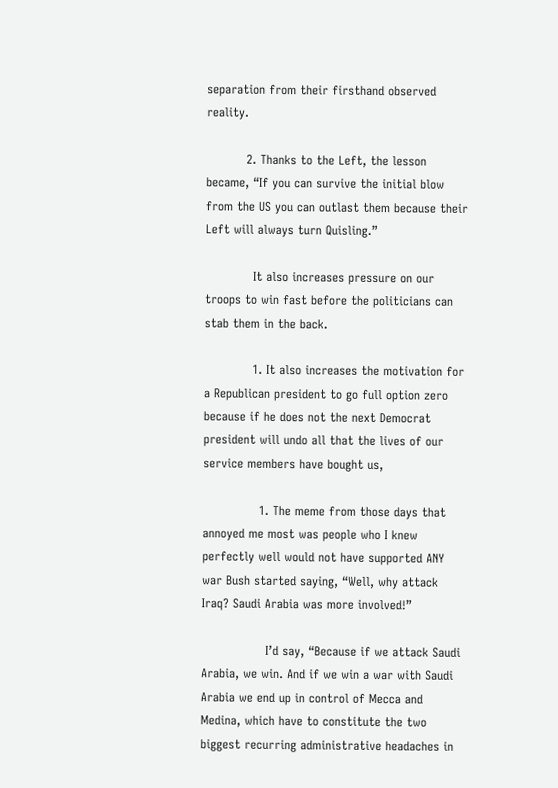separation from their firsthand observed reality.

          2. Thanks to the Left, the lesson became, “If you can survive the initial blow from the US you can outlast them because their Left will always turn Quisling.”

            It also increases pressure on our troops to win fast before the politicians can stab them in the back.

            1. It also increases the motivation for a Republican president to go full option zero because if he does not the next Democrat president will undo all that the lives of our service members have bought us,

              1. The meme from those days that annoyed me most was people who I knew perfectly well would not have supported ANY war Bush started saying, “Well, why attack Iraq? Saudi Arabia was more involved!”

                I’d say, “Because if we attack Saudi Arabia, we win. And if we win a war with Saudi Arabia we end up in control of Mecca and Medina, which have to constitute the two biggest recurring administrative headaches in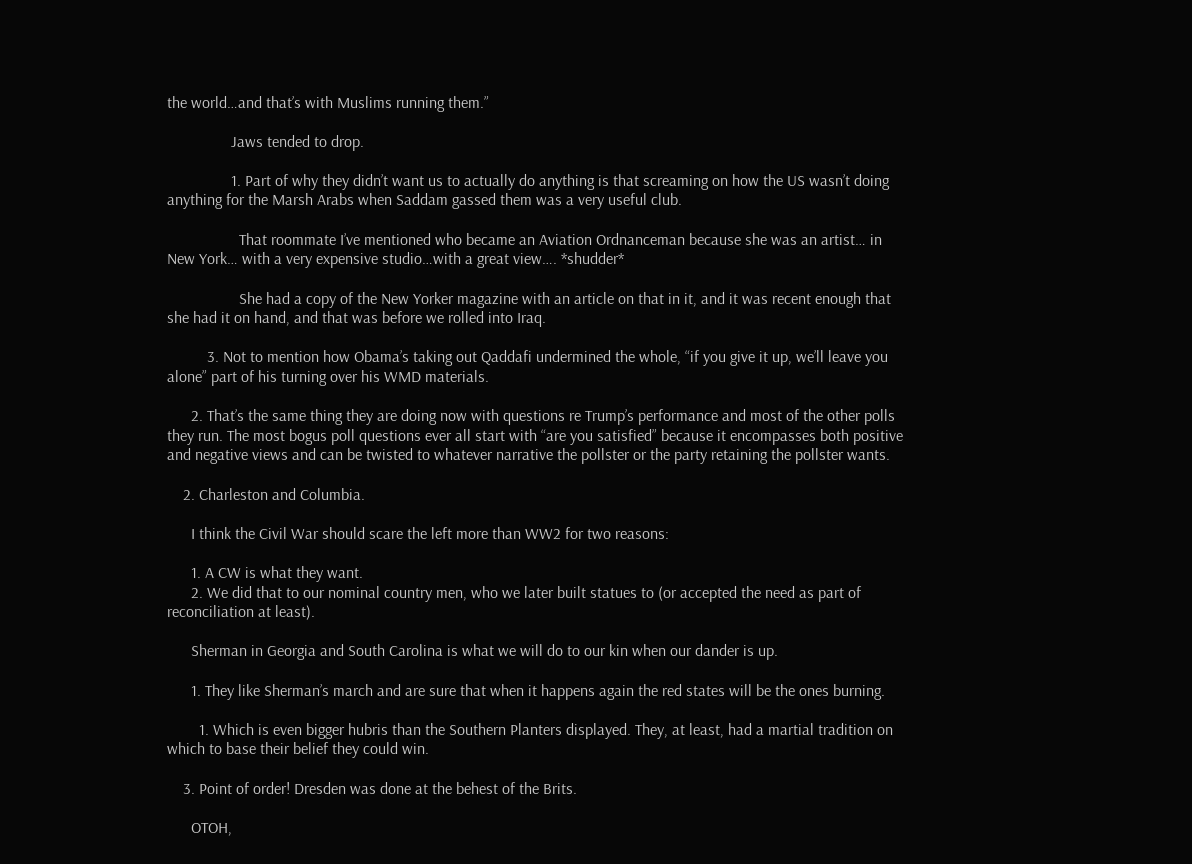the world…and that’s with Muslims running them.”

                Jaws tended to drop.

                1. Part of why they didn’t want us to actually do anything is that screaming on how the US wasn’t doing anything for the Marsh Arabs when Saddam gassed them was a very useful club.

                  That roommate I’ve mentioned who became an Aviation Ordnanceman because she was an artist… in New York… with a very expensive studio…with a great view…. *shudder*

                  She had a copy of the New Yorker magazine with an article on that in it, and it was recent enough that she had it on hand, and that was before we rolled into Iraq.

          3. Not to mention how Obama’s taking out Qaddafi undermined the whole, “if you give it up, we’ll leave you alone” part of his turning over his WMD materials.

      2. That’s the same thing they are doing now with questions re Trump’s performance and most of the other polls they run. The most bogus poll questions ever all start with “are you satisfied” because it encompasses both positive and negative views and can be twisted to whatever narrative the pollster or the party retaining the pollster wants.

    2. Charleston and Columbia.

      I think the Civil War should scare the left more than WW2 for two reasons:

      1. A CW is what they want.
      2. We did that to our nominal country men, who we later built statues to (or accepted the need as part of reconciliation at least).

      Sherman in Georgia and South Carolina is what we will do to our kin when our dander is up.

      1. They like Sherman’s march and are sure that when it happens again the red states will be the ones burning.

        1. Which is even bigger hubris than the Southern Planters displayed. They, at least, had a martial tradition on which to base their belief they could win.

    3. Point of order! Dresden was done at the behest of the Brits.

      OTOH,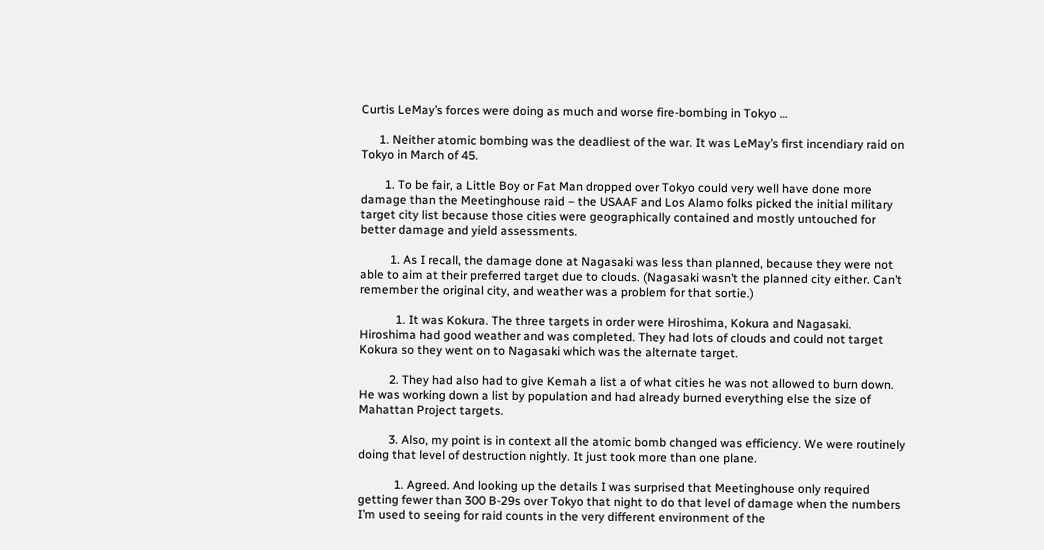Curtis LeMay’s forces were doing as much and worse fire-bombing in Tokyo …

      1. Neither atomic bombing was the deadliest of the war. It was LeMay’s first incendiary raid on Tokyo in March of 45.

        1. To be fair, a Little Boy or Fat Man dropped over Tokyo could very well have done more damage than the Meetinghouse raid – the USAAF and Los Alamo folks picked the initial military target city list because those cities were geographically contained and mostly untouched for better damage and yield assessments.

          1. As I recall, the damage done at Nagasaki was less than planned, because they were not able to aim at their preferred target due to clouds. (Nagasaki wasn’t the planned city either. Can’t remember the original city, and weather was a problem for that sortie.)

            1. It was Kokura. The three targets in order were Hiroshima, Kokura and Nagasaki. Hiroshima had good weather and was completed. They had lots of clouds and could not target Kokura so they went on to Nagasaki which was the alternate target.

          2. They had also had to give Kemah a list a of what cities he was not allowed to burn down. He was working down a list by population and had already burned everything else the size of Mahattan Project targets.

          3. Also, my point is in context all the atomic bomb changed was efficiency. We were routinely doing that level of destruction nightly. It just took more than one plane.

            1. Agreed. And looking up the details I was surprised that Meetinghouse only required getting fewer than 300 B-29s over Tokyo that night to do that level of damage when the numbers I’m used to seeing for raid counts in the very different environment of the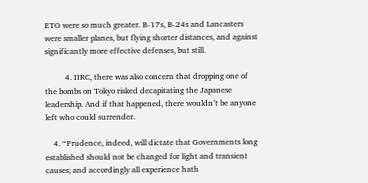ETO were so much greater. B-17s, B-24s and Lancasters were smaller planes, but flying shorter distances, and against significantly more effective defenses, but still.

          4. IIRC, there was also concern that dropping one of the bombs on Tokyo risked decapitating the Japanese leadership. And if that happened, there wouldn’t be anyone left who could surrender.

    4. “Prudence, indeed, will dictate that Governments long established should not be changed for light and transient causes; and accordingly all experience hath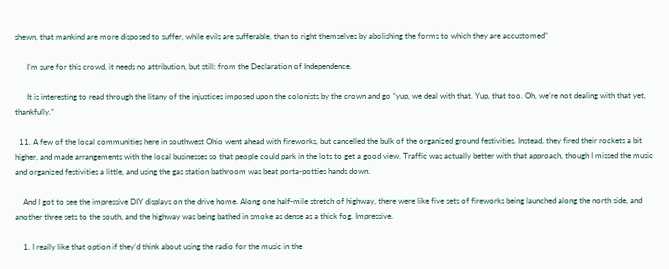shewn, that mankind are more disposed to suffer, while evils are sufferable, than to right themselves by abolishing the forms to which they are accustomed”

      I’m sure for this crowd, it needs no attribution, but still: from the Declaration of Independence.

      It is interesting to read through the litany of the injustices imposed upon the colonists by the crown and go “yup, we deal with that. Yup, that too. Oh, we’re not dealing with that yet, thankfully.”

  11. A few of the local communities here in southwest Ohio went ahead with fireworks, but cancelled the bulk of the organized ground festivities. Instead, they fired their rockets a bit higher, and made arrangements with the local businesses so that people could park in the lots to get a good view. Traffic was actually better with that approach, though I missed the music and organized festivities a little, and using the gas station bathroom was beat porta-potties hands down.

    And I got to see the impressive DIY displays on the drive home. Along one half-mile stretch of highway, there were like five sets of fireworks being launched along the north side, and another three sets to the south, and the highway was being bathed in smoke as dense as a thick fog. Impressive.

    1. I really like that option if they’d think about using the radio for the music in the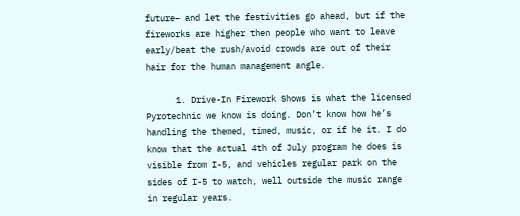future– and let the festivities go ahead, but if the fireworks are higher then people who want to leave early/beat the rush/avoid crowds are out of their hair for the human management angle.

      1. Drive-In Firework Shows is what the licensed Pyrotechnic we know is doing. Don’t know how he’s handling the themed, timed, music, or if he it. I do know that the actual 4th of July program he does is visible from I-5, and vehicles regular park on the sides of I-5 to watch, well outside the music range in regular years.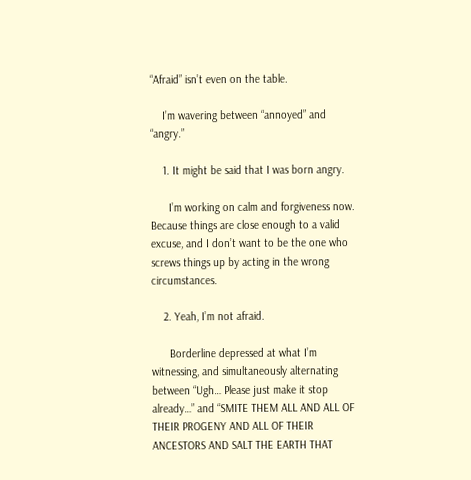“Afraid” isn’t even on the table.

    I’m wavering between “annoyed” and “angry.”

    1. It might be said that I was born angry.

      I’m working on calm and forgiveness now. Because things are close enough to a valid excuse, and I don’t want to be the one who screws things up by acting in the wrong circumstances.

    2. Yeah, I’m not afraid.

      Borderline depressed at what I’m witnessing, and simultaneously alternating between “Ugh… Please just make it stop already…” and “SMITE THEM ALL AND ALL OF THEIR PROGENY AND ALL OF THEIR ANCESTORS AND SALT THE EARTH THAT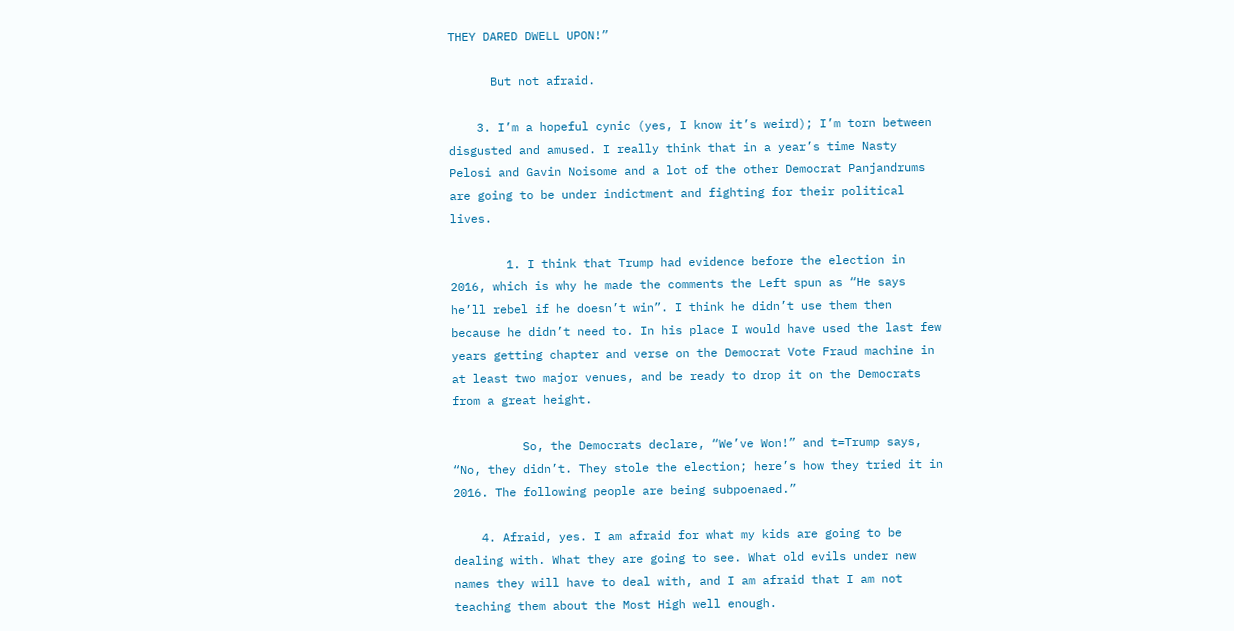THEY DARED DWELL UPON!”

      But not afraid.

    3. I’m a hopeful cynic (yes, I know it’s weird); I’m torn between disgusted and amused. I really think that in a year’s time Nasty Pelosi and Gavin Noisome and a lot of the other Democrat Panjandrums are going to be under indictment and fighting for their political lives.

        1. I think that Trump had evidence before the election in 2016, which is why he made the comments the Left spun as “He says he’ll rebel if he doesn’t win”. I think he didn’t use them then because he didn’t need to. In his place I would have used the last few years getting chapter and verse on the Democrat Vote Fraud machine in at least two major venues, and be ready to drop it on the Democrats from a great height.

          So, the Democrats declare, “We’ve Won!” and t=Trump says, “No, they didn’t. They stole the election; here’s how they tried it in 2016. The following people are being subpoenaed.”

    4. Afraid, yes. I am afraid for what my kids are going to be dealing with. What they are going to see. What old evils under new names they will have to deal with, and I am afraid that I am not teaching them about the Most High well enough.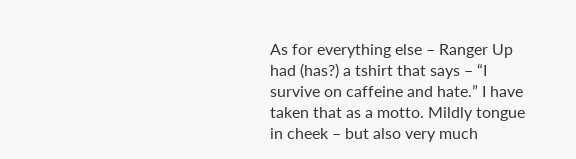As for everything else – Ranger Up had (has?) a tshirt that says – “I survive on caffeine and hate.” I have taken that as a motto. Mildly tongue in cheek – but also very much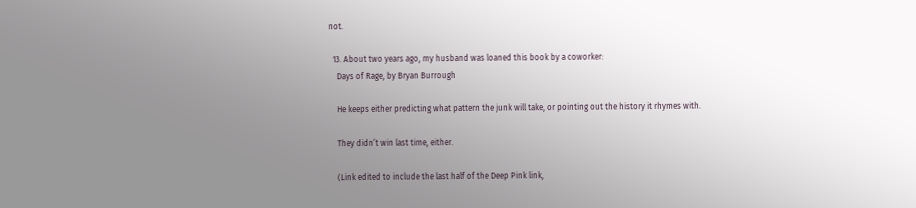not.

  13. About two years ago, my husband was loaned this book by a coworker:
    Days of Rage, by Bryan Burrough

    He keeps either predicting what pattern the junk will take, or pointing out the history it rhymes with.

    They didn’t win last time, either.

    (Link edited to include the last half of the Deep Pink link,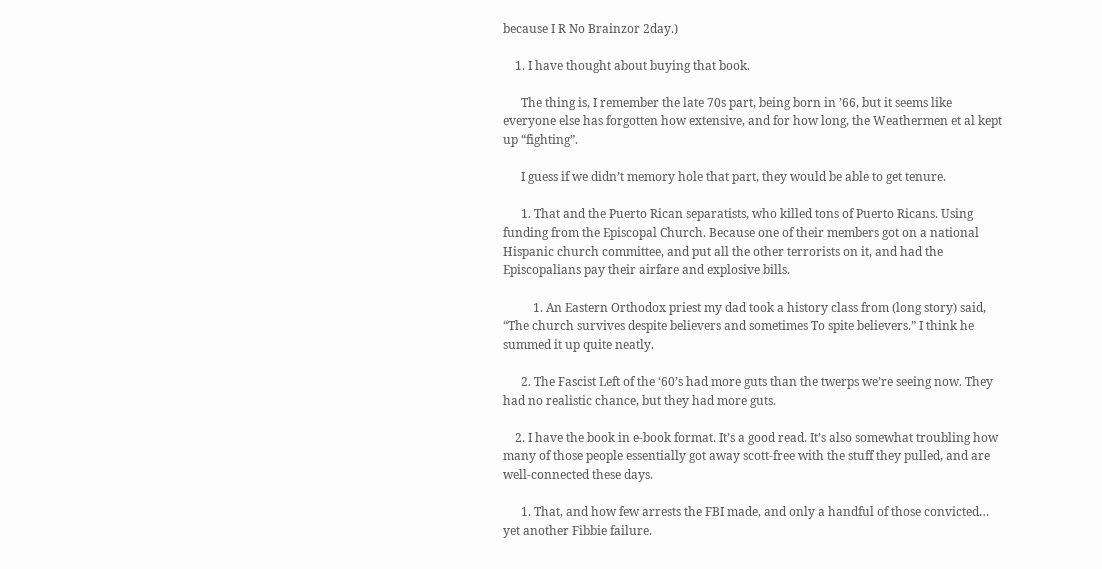because I R No Brainzor 2day.)

    1. I have thought about buying that book.

      The thing is, I remember the late 70s part, being born in ’66, but it seems like everyone else has forgotten how extensive, and for how long, the Weathermen et al kept up “fighting”.

      I guess if we didn’t memory hole that part, they would be able to get tenure.

      1. That and the Puerto Rican separatists, who killed tons of Puerto Ricans. Using funding from the Episcopal Church. Because one of their members got on a national Hispanic church committee, and put all the other terrorists on it, and had the Episcopalians pay their airfare and explosive bills.

          1. An Eastern Orthodox priest my dad took a history class from (long story) said, “The church survives despite believers and sometimes To spite believers.” I think he summed it up quite neatly.

      2. The Fascist Left of the ‘60’s had more guts than the twerps we’re seeing now. They had no realistic chance, but they had more guts.

    2. I have the book in e-book format. It’s a good read. It’s also somewhat troubling how many of those people essentially got away scott-free with the stuff they pulled, and are well-connected these days.

      1. That, and how few arrests the FBI made, and only a handful of those convicted… yet another Fibbie failure.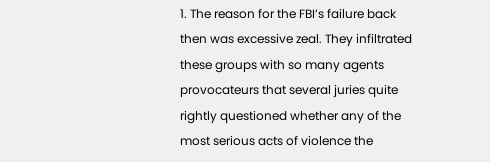1. The reason for the FBI’s failure back then was excessive zeal. They infiltrated these groups with so many agents provocateurs that several juries quite rightly questioned whether any of the most serious acts of violence the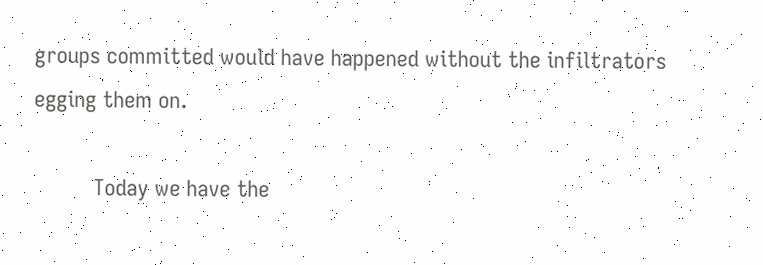groups committed would have happened without the infiltrators egging them on.

          Today we have the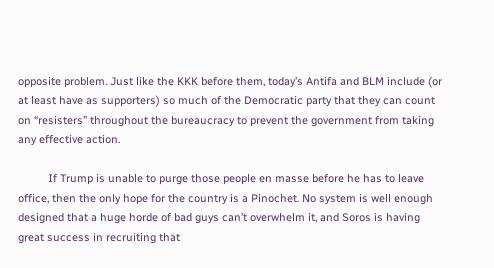opposite problem. Just like the KKK before them, today’s Antifa and BLM include (or at least have as supporters) so much of the Democratic party that they can count on “resisters” throughout the bureaucracy to prevent the government from taking any effective action.

          If Trump is unable to purge those people en masse before he has to leave office, then the only hope for the country is a Pinochet. No system is well enough designed that a huge horde of bad guys can’t overwhelm it, and Soros is having great success in recruiting that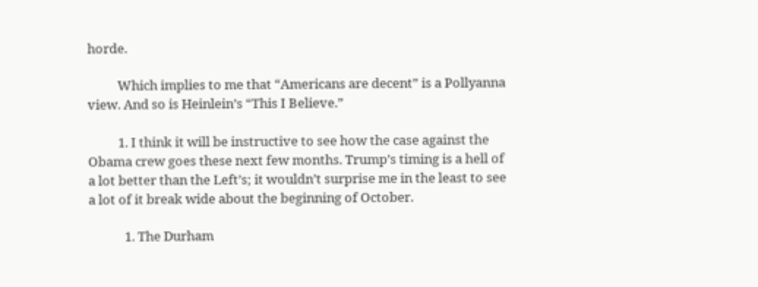horde.

          Which implies to me that “Americans are decent” is a Pollyanna view. And so is Heinlein’s “This I Believe.”

          1. I think it will be instructive to see how the case against the Obama crew goes these next few months. Trump’s timing is a hell of a lot better than the Left’s; it wouldn’t surprise me in the least to see a lot of it break wide about the beginning of October.

            1. The Durham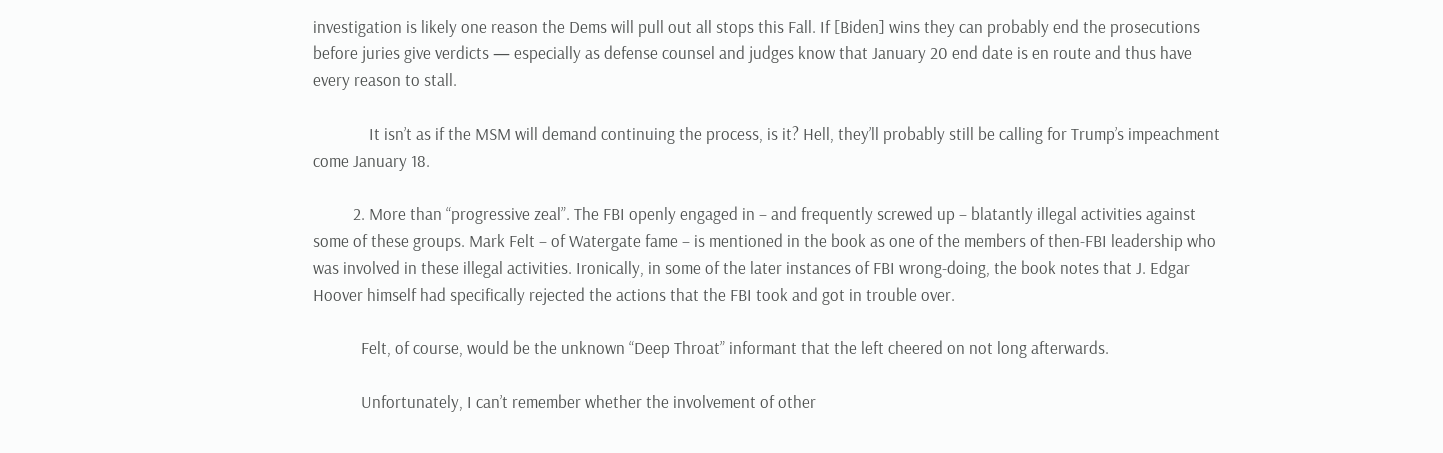investigation is likely one reason the Dems will pull out all stops this Fall. If [Biden] wins they can probably end the prosecutions before juries give verdicts — especially as defense counsel and judges know that January 20 end date is en route and thus have every reason to stall.

              It isn’t as if the MSM will demand continuing the process, is it? Hell, they’ll probably still be calling for Trump’s impeachment come January 18.

          2. More than “progressive zeal”. The FBI openly engaged in – and frequently screwed up – blatantly illegal activities against some of these groups. Mark Felt – of Watergate fame – is mentioned in the book as one of the members of then-FBI leadership who was involved in these illegal activities. Ironically, in some of the later instances of FBI wrong-doing, the book notes that J. Edgar Hoover himself had specifically rejected the actions that the FBI took and got in trouble over.

            Felt, of course, would be the unknown “Deep Throat” informant that the left cheered on not long afterwards.

            Unfortunately, I can’t remember whether the involvement of other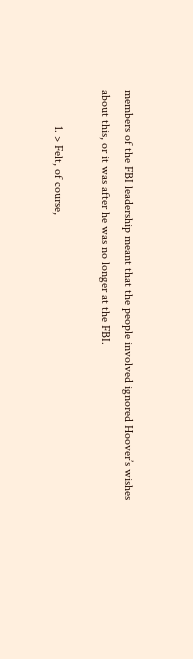members of the FBI leadership meant that the people involved ignored Hoover’s wishes about this, or it was after he was no longer at the FBI.

            1. > Felt, of course,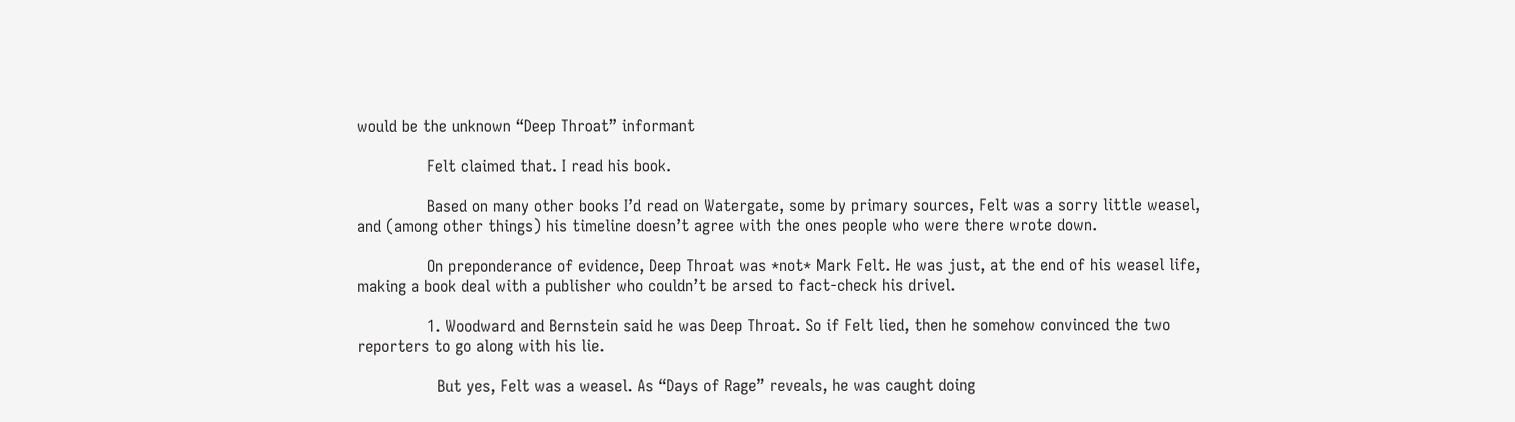would be the unknown “Deep Throat” informant

              Felt claimed that. I read his book.

              Based on many other books I’d read on Watergate, some by primary sources, Felt was a sorry little weasel, and (among other things) his timeline doesn’t agree with the ones people who were there wrote down.

              On preponderance of evidence, Deep Throat was *not* Mark Felt. He was just, at the end of his weasel life, making a book deal with a publisher who couldn’t be arsed to fact-check his drivel.

              1. Woodward and Bernstein said he was Deep Throat. So if Felt lied, then he somehow convinced the two reporters to go along with his lie.

                But yes, Felt was a weasel. As “Days of Rage” reveals, he was caught doing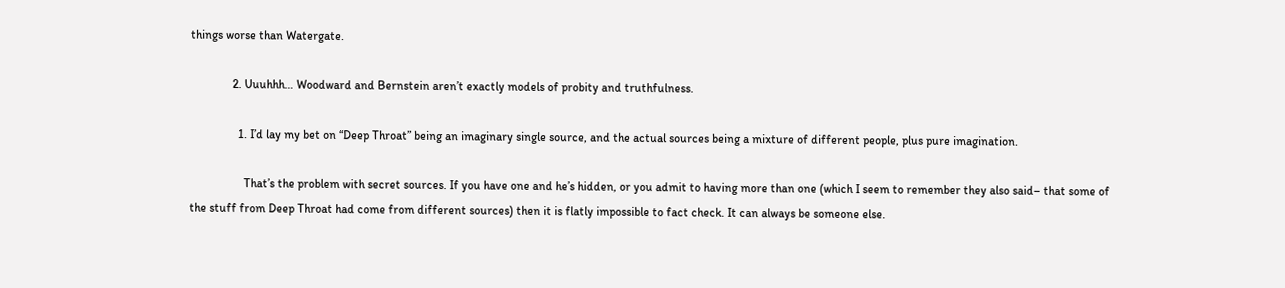things worse than Watergate.

              2. Uuuhhh… Woodward and Bernstein aren’t exactly models of probity and truthfulness.

                1. I’d lay my bet on “Deep Throat” being an imaginary single source, and the actual sources being a mixture of different people, plus pure imagination.

                  That’s the problem with secret sources. If you have one and he’s hidden, or you admit to having more than one (which I seem to remember they also said– that some of the stuff from Deep Throat had come from different sources) then it is flatly impossible to fact check. It can always be someone else.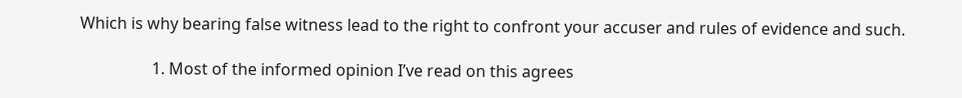Which is why bearing false witness lead to the right to confront your accuser and rules of evidence and such.

                  1. Most of the informed opinion I’ve read on this agrees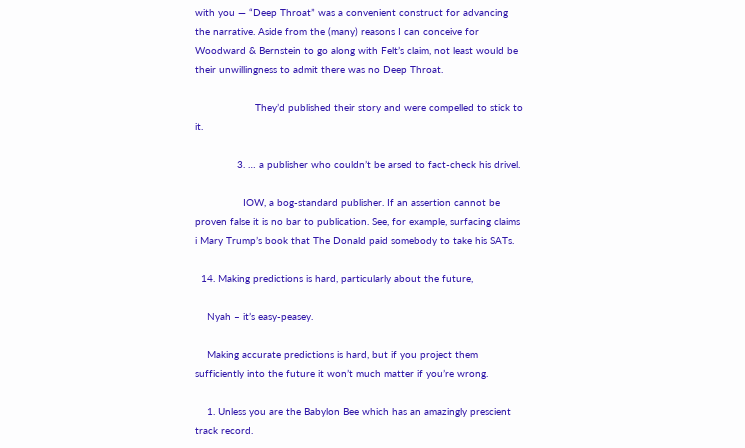with you — “Deep Throat” was a convenient construct for advancing the narrative. Aside from the (many) reasons I can conceive for Woodward & Bernstein to go along with Felt’s claim, not least would be their unwillingness to admit there was no Deep Throat.

                    They’d published their story and were compelled to stick to it.

              3. … a publisher who couldn’t be arsed to fact-check his drivel.

                IOW, a bog-standard publisher. If an assertion cannot be proven false it is no bar to publication. See, for example, surfacing claims i Mary Trump’s book that The Donald paid somebody to take his SATs.

  14. Making predictions is hard, particularly about the future,

    Nyah – it’s easy-peasey.

    Making accurate predictions is hard, but if you project them sufficiently into the future it won’t much matter if you’re wrong.

    1. Unless you are the Babylon Bee which has an amazingly prescient track record.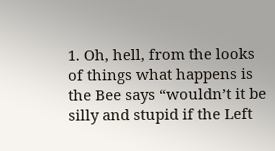1. Oh, hell, from the looks of things what happens is the Bee says “wouldn’t it be silly and stupid if the Left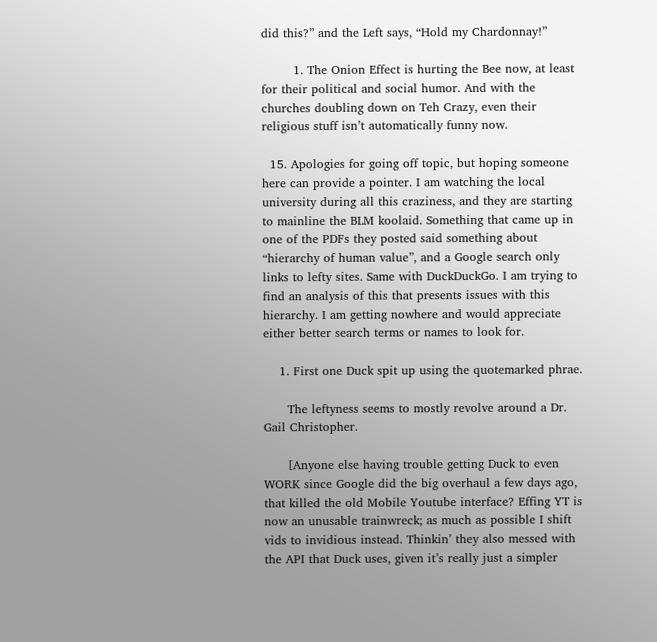did this?” and the Left says, “Hold my Chardonnay!”

        1. The Onion Effect is hurting the Bee now, at least for their political and social humor. And with the churches doubling down on Teh Crazy, even their religious stuff isn’t automatically funny now.

  15. Apologies for going off topic, but hoping someone here can provide a pointer. I am watching the local university during all this craziness, and they are starting to mainline the BLM koolaid. Something that came up in one of the PDFs they posted said something about “hierarchy of human value”, and a Google search only links to lefty sites. Same with DuckDuckGo. I am trying to find an analysis of this that presents issues with this hierarchy. I am getting nowhere and would appreciate either better search terms or names to look for.

    1. First one Duck spit up using the quotemarked phrae.

      The leftyness seems to mostly revolve around a Dr. Gail Christopher.

      [Anyone else having trouble getting Duck to even WORK since Google did the big overhaul a few days ago, that killed the old Mobile Youtube interface? Effing YT is now an unusable trainwreck; as much as possible I shift vids to invidious instead. Thinkin’ they also messed with the API that Duck uses, given it’s really just a simpler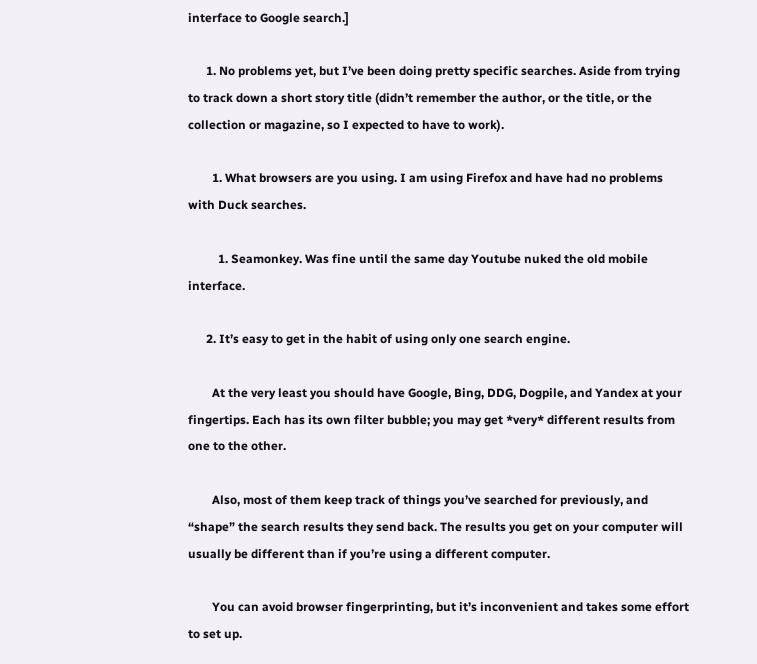interface to Google search.]

      1. No problems yet, but I’ve been doing pretty specific searches. Aside from trying to track down a short story title (didn’t remember the author, or the title, or the collection or magazine, so I expected to have to work).

        1. What browsers are you using. I am using Firefox and have had no problems with Duck searches.

          1. Seamonkey. Was fine until the same day Youtube nuked the old mobile interface.

      2. It’s easy to get in the habit of using only one search engine.

        At the very least you should have Google, Bing, DDG, Dogpile, and Yandex at your fingertips. Each has its own filter bubble; you may get *very* different results from one to the other.

        Also, most of them keep track of things you’ve searched for previously, and “shape” the search results they send back. The results you get on your computer will usually be different than if you’re using a different computer.

        You can avoid browser fingerprinting, but it’s inconvenient and takes some effort to set up.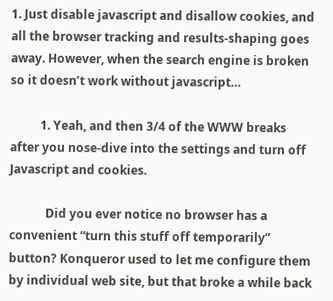1. Just disable javascript and disallow cookies, and all the browser tracking and results-shaping goes away. However, when the search engine is broken so it doesn’t work without javascript…

          1. Yeah, and then 3/4 of the WWW breaks after you nose-dive into the settings and turn off Javascript and cookies.

            Did you ever notice no browser has a convenient “turn this stuff off temporarily” button? Konqueror used to let me configure them by individual web site, but that broke a while back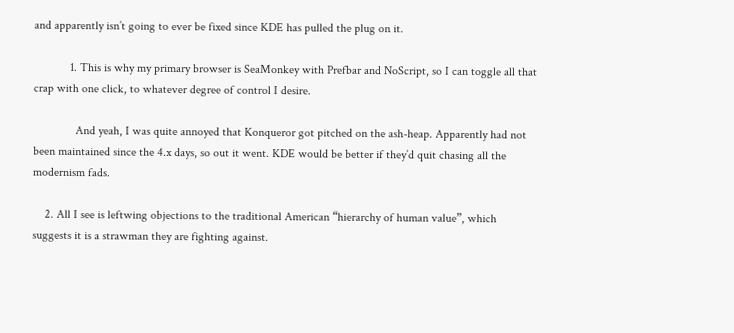and apparently isn’t going to ever be fixed since KDE has pulled the plug on it.

            1. This is why my primary browser is SeaMonkey with Prefbar and NoScript, so I can toggle all that crap with one click, to whatever degree of control I desire.

              And yeah, I was quite annoyed that Konqueror got pitched on the ash-heap. Apparently had not been maintained since the 4.x days, so out it went. KDE would be better if they’d quit chasing all the modernism fads.

    2. All I see is leftwing objections to the traditional American “hierarchy of human value”, which suggests it is a strawman they are fighting against.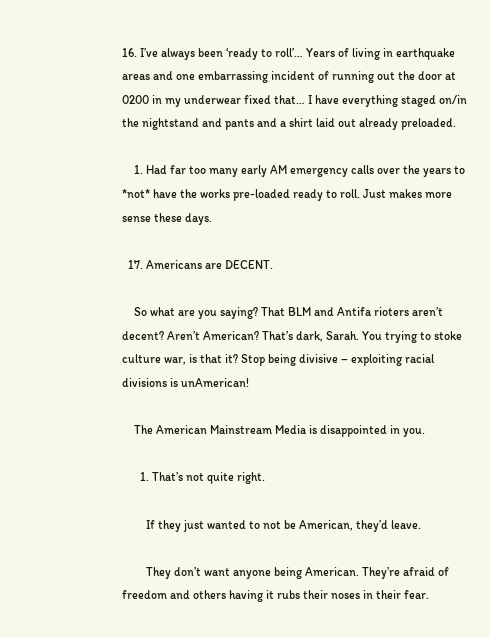16. I’ve always been ‘ready to roll’… Years of living in earthquake areas and one embarrassing incident of running out the door at 0200 in my underwear fixed that… I have everything staged on/in the nightstand and pants and a shirt laid out already preloaded.

    1. Had far too many early AM emergency calls over the years to *not* have the works pre-loaded ready to roll. Just makes more sense these days.

  17. Americans are DECENT.

    So what are you saying? That BLM and Antifa rioters aren’t decent? Aren’t American? That’s dark, Sarah. You trying to stoke culture war, is that it? Stop being divisive – exploiting racial divisions is unAmerican!

    The American Mainstream Media is disappointed in you.

      1. That’s not quite right.

        If they just wanted to not be American, they’d leave.

        They don’t want anyone being American. They’re afraid of freedom and others having it rubs their noses in their fear.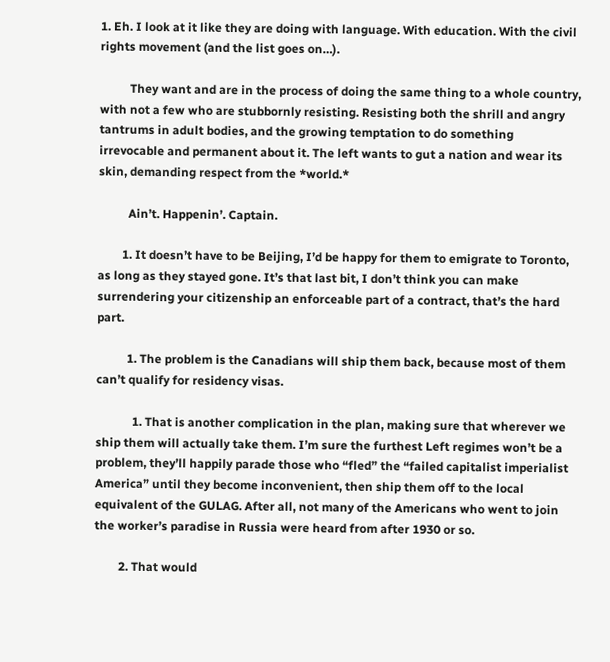1. Eh. I look at it like they are doing with language. With education. With the civil rights movement (and the list goes on…).

          They want and are in the process of doing the same thing to a whole country, with not a few who are stubbornly resisting. Resisting both the shrill and angry tantrums in adult bodies, and the growing temptation to do something irrevocable and permanent about it. The left wants to gut a nation and wear its skin, demanding respect from the *world.*

          Ain’t. Happenin’. Captain.

        1. It doesn’t have to be Beijing, I’d be happy for them to emigrate to Toronto, as long as they stayed gone. It’s that last bit, I don’t think you can make surrendering your citizenship an enforceable part of a contract, that’s the hard part.

          1. The problem is the Canadians will ship them back, because most of them can’t qualify for residency visas.

            1. That is another complication in the plan, making sure that wherever we ship them will actually take them. I’m sure the furthest Left regimes won’t be a problem, they’ll happily parade those who “fled” the “failed capitalist imperialist America” until they become inconvenient, then ship them off to the local equivalent of the GULAG. After all, not many of the Americans who went to join the worker’s paradise in Russia were heard from after 1930 or so.

        2. That would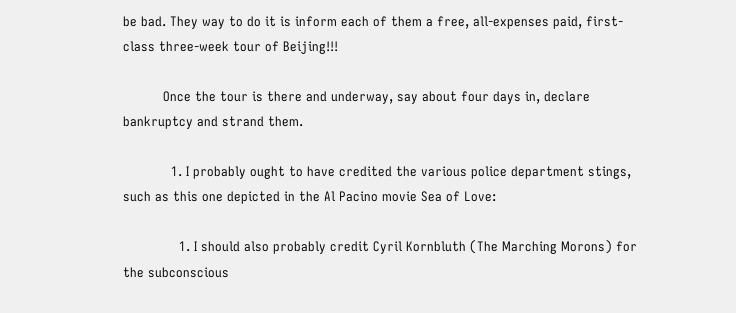be bad. They way to do it is inform each of them a free, all-expenses paid, first-class three-week tour of Beijing!!!

          Once the tour is there and underway, say about four days in, declare bankruptcy and strand them.

            1. I probably ought to have credited the various police department stings, such as this one depicted in the Al Pacino movie Sea of Love:

              1. I should also probably credit Cyril Kornbluth (The Marching Morons) for the subconscious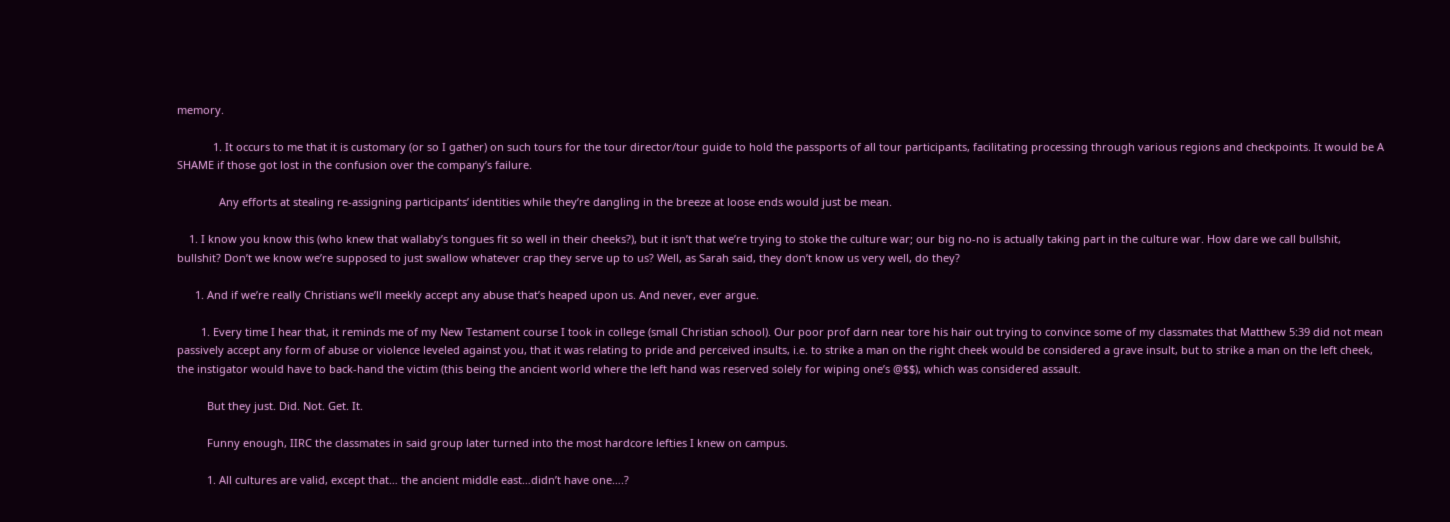memory.

            1. It occurs to me that it is customary (or so I gather) on such tours for the tour director/tour guide to hold the passports of all tour participants, facilitating processing through various regions and checkpoints. It would be A SHAME if those got lost in the confusion over the company’s failure.

              Any efforts at stealing re-assigning participants’ identities while they’re dangling in the breeze at loose ends would just be mean.

    1. I know you know this (who knew that wallaby’s tongues fit so well in their cheeks?), but it isn’t that we’re trying to stoke the culture war; our big no-no is actually taking part in the culture war. How dare we call bullshit, bullshit? Don’t we know we’re supposed to just swallow whatever crap they serve up to us? Well, as Sarah said, they don’t know us very well, do they?

      1. And if we’re really Christians we’ll meekly accept any abuse that’s heaped upon us. And never, ever argue.

        1. Every time I hear that, it reminds me of my New Testament course I took in college (small Christian school). Our poor prof darn near tore his hair out trying to convince some of my classmates that Matthew 5:39 did not mean passively accept any form of abuse or violence leveled against you, that it was relating to pride and perceived insults, i.e. to strike a man on the right cheek would be considered a grave insult, but to strike a man on the left cheek, the instigator would have to back-hand the victim (this being the ancient world where the left hand was reserved solely for wiping one’s @$$), which was considered assault.

          But they just. Did. Not. Get. It.

          Funny enough, IIRC the classmates in said group later turned into the most hardcore lefties I knew on campus.

          1. All cultures are valid, except that… the ancient middle east…didn’t have one….?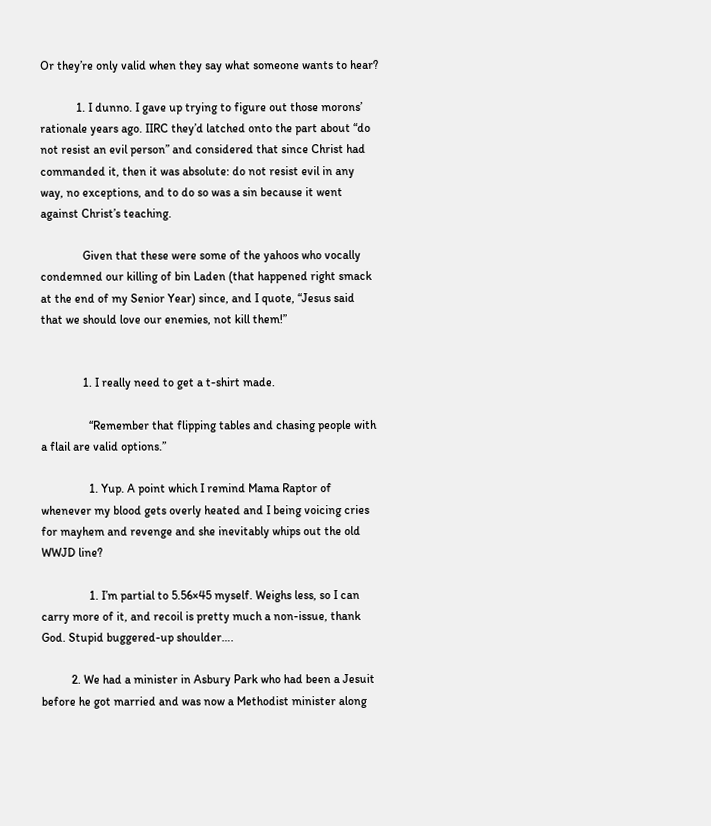Or they’re only valid when they say what someone wants to hear?

            1. I dunno. I gave up trying to figure out those morons’ rationale years ago. IIRC they’d latched onto the part about “do not resist an evil person” and considered that since Christ had commanded it, then it was absolute: do not resist evil in any way, no exceptions, and to do so was a sin because it went against Christ’s teaching.

              Given that these were some of the yahoos who vocally condemned our killing of bin Laden (that happened right smack at the end of my Senior Year) since, and I quote, “Jesus said that we should love our enemies, not kill them!”


              1. I really need to get a t-shirt made.

                “Remember that flipping tables and chasing people with a flail are valid options.”

                1. Yup. A point which I remind Mama Raptor of whenever my blood gets overly heated and I being voicing cries for mayhem and revenge and she inevitably whips out the old WWJD line?

                1. I’m partial to 5.56×45 myself. Weighs less, so I can carry more of it, and recoil is pretty much a non-issue, thank God. Stupid buggered-up shoulder….

          2. We had a minister in Asbury Park who had been a Jesuit before he got married and was now a Methodist minister along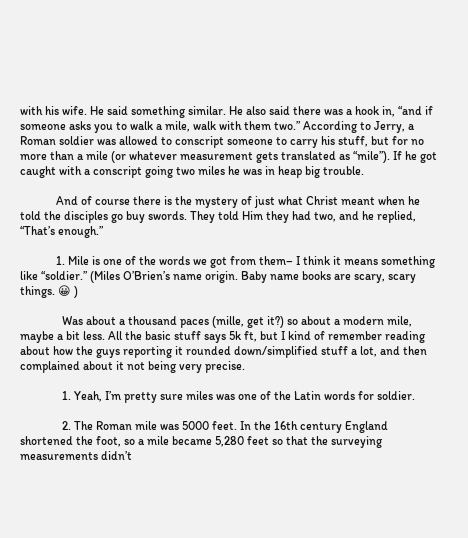with his wife. He said something similar. He also said there was a hook in, “and if someone asks you to walk a mile, walk with them two.” According to Jerry, a Roman soldier was allowed to conscript someone to carry his stuff, but for no more than a mile (or whatever measurement gets translated as “mile”). If he got caught with a conscript going two miles he was in heap big trouble.

            And of course there is the mystery of just what Christ meant when he told the disciples go buy swords. They told Him they had two, and he replied, “That’s enough.”

            1. Mile is one of the words we got from them– I think it means something like “soldier.” (Miles O’Brien’s name origin. Baby name books are scary, scary things. 😀 )

              Was about a thousand paces (mille, get it?) so about a modern mile, maybe a bit less. All the basic stuff says 5k ft, but I kind of remember reading about how the guys reporting it rounded down/simplified stuff a lot, and then complained about it not being very precise.

              1. Yeah, I’m pretty sure miles was one of the Latin words for soldier.

              2. The Roman mile was 5000 feet. In the 16th century England shortened the foot, so a mile became 5,280 feet so that the surveying measurements didn’t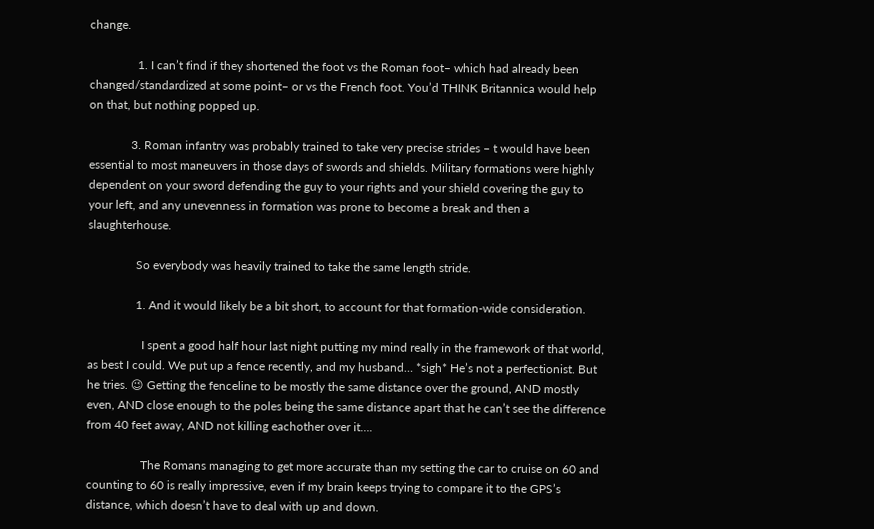change.

                1. I can’t find if they shortened the foot vs the Roman foot– which had already been changed/standardized at some point– or vs the French foot. You’d THINK Britannica would help on that, but nothing popped up.

              3. Roman infantry was probably trained to take very precise strides – t would have been essential to most maneuvers in those days of swords and shields. Military formations were highly dependent on your sword defending the guy to your rights and your shield covering the guy to your left, and any unevenness in formation was prone to become a break and then a slaughterhouse.

                So everybody was heavily trained to take the same length stride.

                1. And it would likely be a bit short, to account for that formation-wide consideration.

                  I spent a good half hour last night putting my mind really in the framework of that world, as best I could. We put up a fence recently, and my husband… *sigh* He’s not a perfectionist. But he tries. 😉 Getting the fenceline to be mostly the same distance over the ground, AND mostly even, AND close enough to the poles being the same distance apart that he can’t see the difference from 40 feet away, AND not killing eachother over it….

                  The Romans managing to get more accurate than my setting the car to cruise on 60 and counting to 60 is really impressive, even if my brain keeps trying to compare it to the GPS’s distance, which doesn’t have to deal with up and down.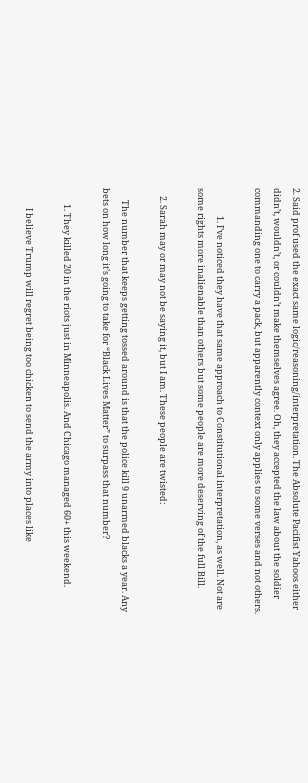2. Said prof used the exact same logic/reasoning/interpretation. The Absolute Pacifist Yahoos either didn’t, wouldn’t, or couldn’t make themselves agree. Oh, they accepted the law about the soldier commanding one to carry a pack, but apparently context only applies to some verses and not others.

              1. I’ve noticed they have that same approach to Constitutional interpretation, as well. Not are some rights more inalienable than others but some people are more deserving of the full Bill.

    2. Sarah may or may not be saying it, but I am. These people are twisted:

      The number that keeps getting tossed around is that the police kill 9 unarmed blacks a year. Any bets on how long it’s going to take for “Black Lives Matter” to surpass that number?

        1. They killed 20 in the riots just in Minneapolis. And Chicago managed 60+ this weekend.

          I believe Trump will regret being too chicken to send the army into places like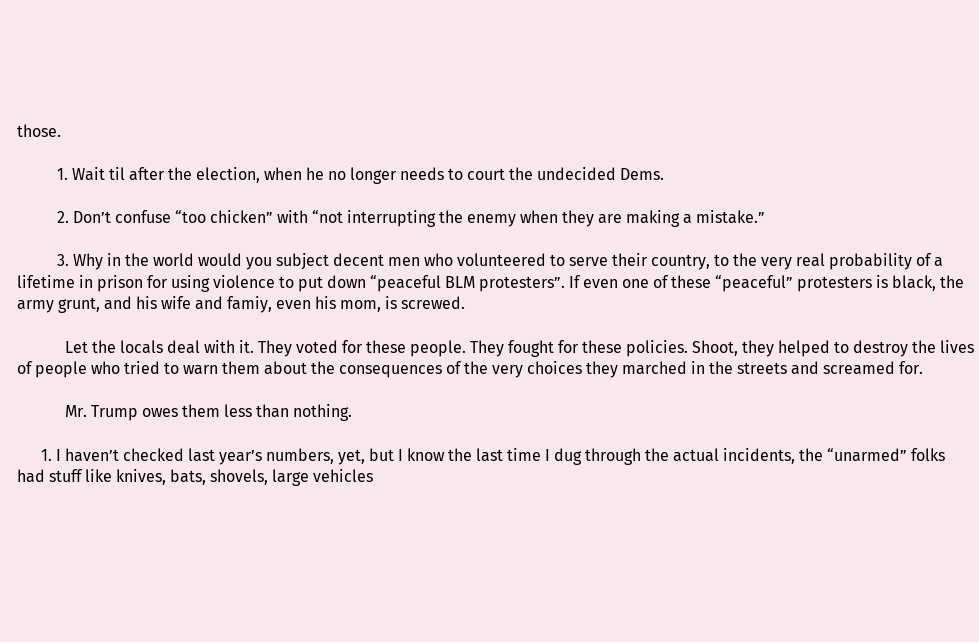those.

          1. Wait til after the election, when he no longer needs to court the undecided Dems.

          2. Don’t confuse “too chicken” with “not interrupting the enemy when they are making a mistake.”

          3. Why in the world would you subject decent men who volunteered to serve their country, to the very real probability of a lifetime in prison for using violence to put down “peaceful BLM protesters”. If even one of these “peaceful” protesters is black, the army grunt, and his wife and famiy, even his mom, is screwed.

            Let the locals deal with it. They voted for these people. They fought for these policies. Shoot, they helped to destroy the lives of people who tried to warn them about the consequences of the very choices they marched in the streets and screamed for.

            Mr. Trump owes them less than nothing.

      1. I haven’t checked last year’s numbers, yet, but I know the last time I dug through the actual incidents, the “unarmed” folks had stuff like knives, bats, shovels, large vehicles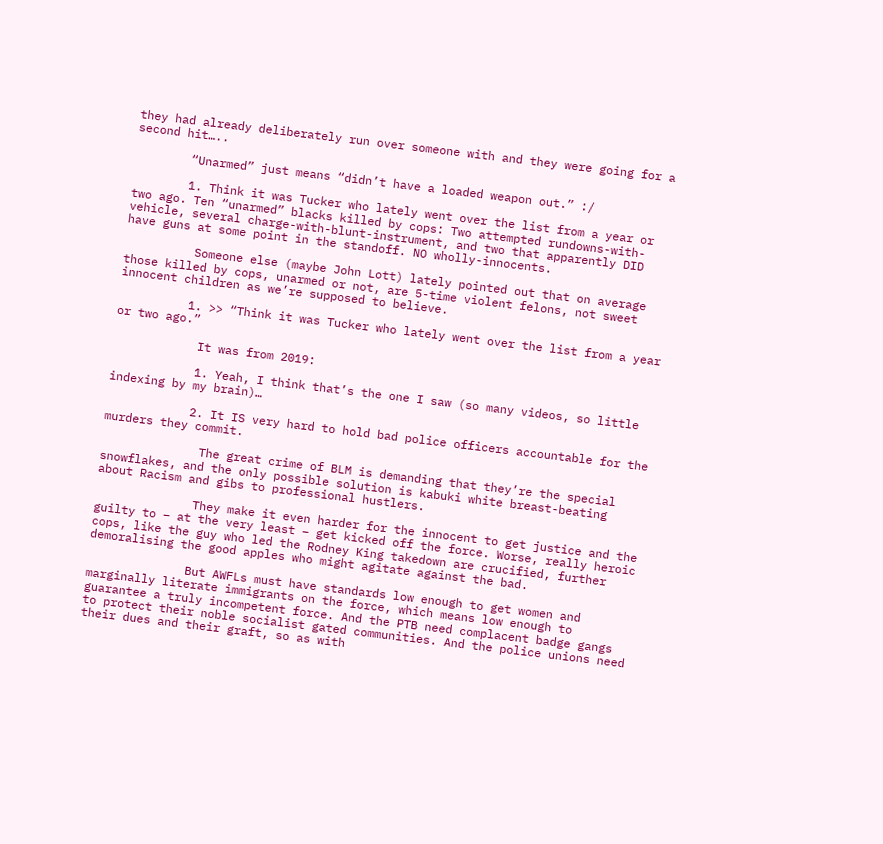they had already deliberately run over someone with and they were going for a second hit…..

        “Unarmed” just means “didn’t have a loaded weapon out.” :/

        1. Think it was Tucker who lately went over the list from a year or two ago. Ten “unarmed” blacks killed by cops: Two attempted rundowns-with-vehicle, several charge-with-blunt-instrument, and two that apparently DID have guns at some point in the standoff. NO wholly-innocents.

          Someone else (maybe John Lott) lately pointed out that on average those killed by cops, unarmed or not, are 5-time violent felons, not sweet innocent children as we’re supposed to believe.

          1. >> “Think it was Tucker who lately went over the list from a year or two ago.”

            It was from 2019:

            1. Yeah, I think that’s the one I saw (so many videos, so little indexing by my brain)…

            2. It IS very hard to hold bad police officers accountable for the murders they commit.

              The great crime of BLM is demanding that they’re the special snowflakes, and the only possible solution is kabuki white breast-beating about Racism and gibs to professional hustlers.

              They make it even harder for the innocent to get justice and the guilty to – at the very least – get kicked off the force. Worse, really heroic cops, like the guy who led the Rodney King takedown are crucified, further demoralising the good apples who might agitate against the bad.

              But AWFLs must have standards low enough to get women and marginally literate immigrants on the force, which means low enough to guarantee a truly incompetent force. And the PTB need complacent badge gangs to protect their noble socialist gated communities. And the police unions need their dues and their graft, so as with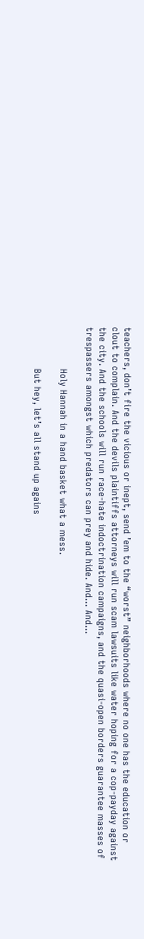teachers, don’t fire the vicious or inept, send ’em to the “worst” neighborhoods where no one has the education or clout to complain. And the devils plaintiffs attorneys will run scam lawsuits like water hoping for a cop-payday against the city. And the schools will run race-hate indoctrination campaigns, and the quasi-open borders guarantee masses of trespassers amongst which predators can prey and hide. And… And…

              Holy Hannah in a hand basket what a mess.

              But hey, let’s all stand up agains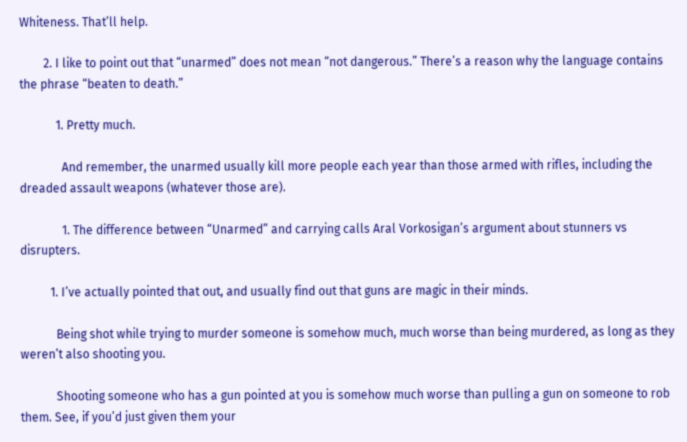Whiteness. That’ll help.

        2. I like to point out that “unarmed” does not mean “not dangerous.” There’s a reason why the language contains the phrase “beaten to death.”

            1. Pretty much.

              And remember, the unarmed usually kill more people each year than those armed with rifles, including the dreaded assault weapons (whatever those are).

              1. The difference between “Unarmed” and carrying calls Aral Vorkosigan’s argument about stunners vs disrupters.

          1. I’ve actually pointed that out, and usually find out that guns are magic in their minds.

            Being shot while trying to murder someone is somehow much, much worse than being murdered, as long as they weren’t also shooting you.

            Shooting someone who has a gun pointed at you is somehow much worse than pulling a gun on someone to rob them. See, if you’d just given them your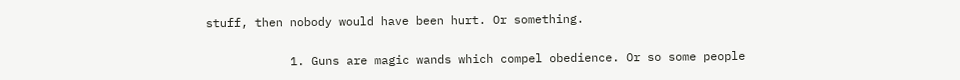stuff, then nobody would have been hurt. Or something.


            1. Guns are magic wands which compel obedience. Or so some people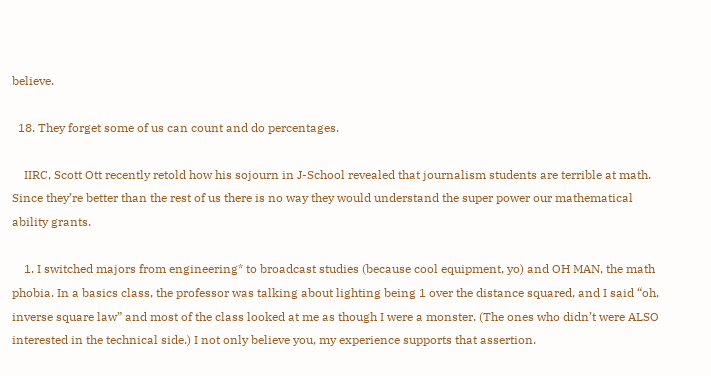believe.

  18. They forget some of us can count and do percentages.

    IIRC, Scott Ott recently retold how his sojourn in J-School revealed that journalism students are terrible at math. Since they’re better than the rest of us there is no way they would understand the super power our mathematical ability grants.

    1. I switched majors from engineering* to broadcast studies (because cool equipment, yo) and OH MAN, the math phobia. In a basics class, the professor was talking about lighting being 1 over the distance squared, and I said “oh, inverse square law” and most of the class looked at me as though I were a monster. (The ones who didn’t were ALSO interested in the technical side.) I not only believe you, my experience supports that assertion.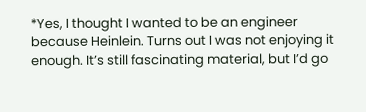*Yes, I thought I wanted to be an engineer because Heinlein. Turns out I was not enjoying it enough. It’s still fascinating material, but I’d go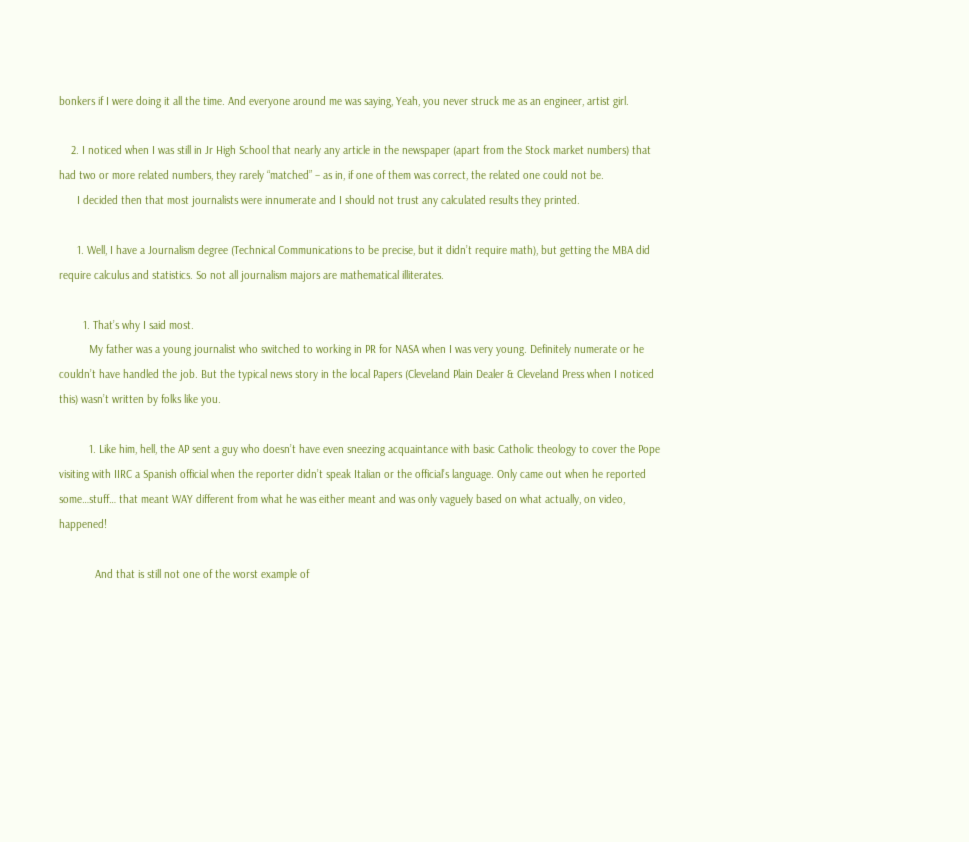bonkers if I were doing it all the time. And everyone around me was saying, Yeah, you never struck me as an engineer, artist girl.

    2. I noticed when I was still in Jr High School that nearly any article in the newspaper (apart from the Stock market numbers) that had two or more related numbers, they rarely “matched” – as in, if one of them was correct, the related one could not be.
      I decided then that most journalists were innumerate and I should not trust any calculated results they printed.

      1. Well, I have a Journalism degree (Technical Communications to be precise, but it didn’t require math), but getting the MBA did require calculus and statistics. So not all journalism majors are mathematical illiterates.

        1. That’s why I said most.
          My father was a young journalist who switched to working in PR for NASA when I was very young. Definitely numerate or he couldn’t have handled the job. But the typical news story in the local Papers (Cleveland Plain Dealer & Cleveland Press when I noticed this) wasn’t written by folks like you.

          1. Like him, hell, the AP sent a guy who doesn’t have even sneezing acquaintance with basic Catholic theology to cover the Pope visiting with IIRC a Spanish official when the reporter didn’t speak Italian or the official’s language. Only came out when he reported some…stuff… that meant WAY different from what he was either meant and was only vaguely based on what actually, on video, happened!

            And that is still not one of the worst example of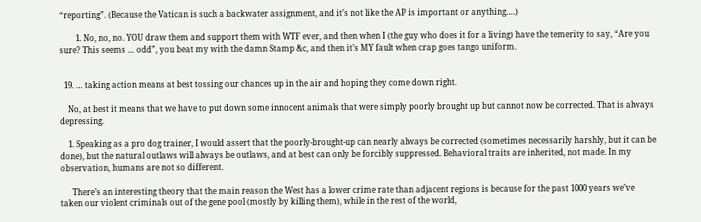“reporting”. (Because the Vatican is such a backwater assignment, and it’s not like the AP is important or anything….)

        1. No, no, no. YOU draw them and support them with WTF ever, and then when I (the guy who does it for a living) have the temerity to say, “Are you sure? This seems … odd”, you beat my with the damn Stamp &c, and then it’s MY fault when crap goes tango uniform.


  19. … taking action means at best tossing our chances up in the air and hoping they come down right.

    No, at best it means that we have to put down some innocent animals that were simply poorly brought up but cannot now be corrected. That is always depressing.

    1. Speaking as a pro dog trainer, I would assert that the poorly-brought-up can nearly always be corrected (sometimes necessarily harshly, but it can be done), but the natural outlaws will always be outlaws, and at best can only be forcibly suppressed. Behavioral traits are inherited, not made. In my observation, humans are not so different.

      There’s an interesting theory that the main reason the West has a lower crime rate than adjacent regions is because for the past 1000 years we’ve taken our violent criminals out of the gene pool (mostly by killing them), while in the rest of the world,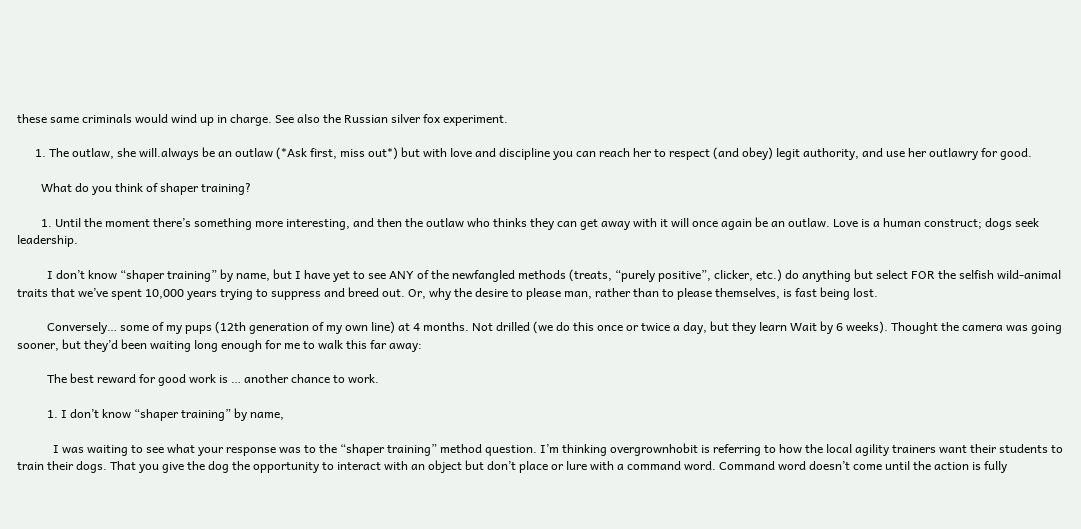these same criminals would wind up in charge. See also the Russian silver fox experiment.

      1. The outlaw, she will.always be an outlaw (*Ask first, miss out*) but with love and discipline you can reach her to respect (and obey) legit authority, and use her outlawry for good.

        What do you think of shaper training?

        1. Until the moment there’s something more interesting, and then the outlaw who thinks they can get away with it will once again be an outlaw. Love is a human construct; dogs seek leadership.

          I don’t know “shaper training” by name, but I have yet to see ANY of the newfangled methods (treats, “purely positive”, clicker, etc.) do anything but select FOR the selfish wild-animal traits that we’ve spent 10,000 years trying to suppress and breed out. Or, why the desire to please man, rather than to please themselves, is fast being lost.

          Conversely… some of my pups (12th generation of my own line) at 4 months. Not drilled (we do this once or twice a day, but they learn Wait by 6 weeks). Thought the camera was going sooner, but they’d been waiting long enough for me to walk this far away:

          The best reward for good work is … another chance to work.

          1. I don’t know “shaper training” by name,

            I was waiting to see what your response was to the “shaper training” method question. I’m thinking overgrownhobit is referring to how the local agility trainers want their students to train their dogs. That you give the dog the opportunity to interact with an object but don’t place or lure with a command word. Command word doesn’t come until the action is fully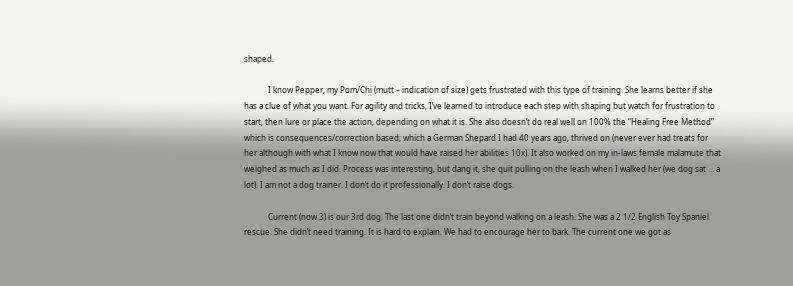shaped.

            I know Pepper, my Pom/Chi (mutt – indication of size) gets frustrated with this type of training. She learns better if she has a clue of what you want. For agility and tricks, I’ve learned to introduce each step with shaping but watch for frustration to start, then lure or place the action, depending on what it is. She also doesn’t do real well on 100% the “Healing Free Method” which is consequences/correction based; which a German Shepard I had 40 years ago, thrived on (never ever had treats for her although with what I know now that would have raised her abilities 10x). It also worked on my in-laws female malamute that weighed as much as I did. Process was interesting, but dang it, she quit pulling on the leash when I walked her (we dog sat … a lot). I am not a dog trainer. I don’t do it professionally. I don’t raise dogs.

            Current (now 3) is our 3rd dog. The last one didn’t train beyond walking on a leash. She was a 2 1/2 English Toy Spaniel rescue. She didn’t need training. It is hard to explain. We had to encourage her to bark. The current one we got as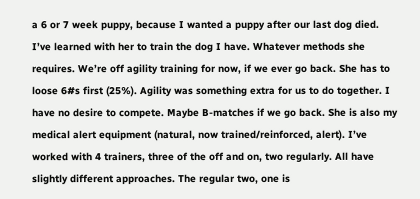a 6 or 7 week puppy, because I wanted a puppy after our last dog died. I’ve learned with her to train the dog I have. Whatever methods she requires. We’re off agility training for now, if we ever go back. She has to loose 6#s first (25%). Agility was something extra for us to do together. I have no desire to compete. Maybe B-matches if we go back. She is also my medical alert equipment (natural, now trained/reinforced, alert). I’ve worked with 4 trainers, three of the off and on, two regularly. All have slightly different approaches. The regular two, one is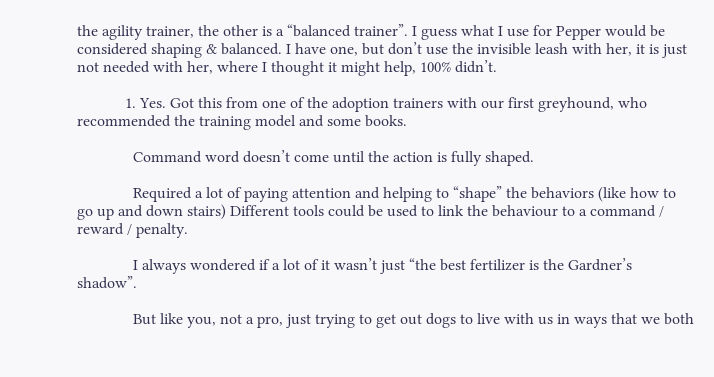the agility trainer, the other is a “balanced trainer”. I guess what I use for Pepper would be considered shaping & balanced. I have one, but don’t use the invisible leash with her, it is just not needed with her, where I thought it might help, 100% didn’t.

            1. Yes. Got this from one of the adoption trainers with our first greyhound, who recommended the training model and some books.

              Command word doesn’t come until the action is fully shaped.

              Required a lot of paying attention and helping to “shape” the behaviors (like how to go up and down stairs) Different tools could be used to link the behaviour to a command / reward / penalty.

              I always wondered if a lot of it wasn’t just “the best fertilizer is the Gardner’s shadow”.

              But like you, not a pro, just trying to get out dogs to live with us in ways that we both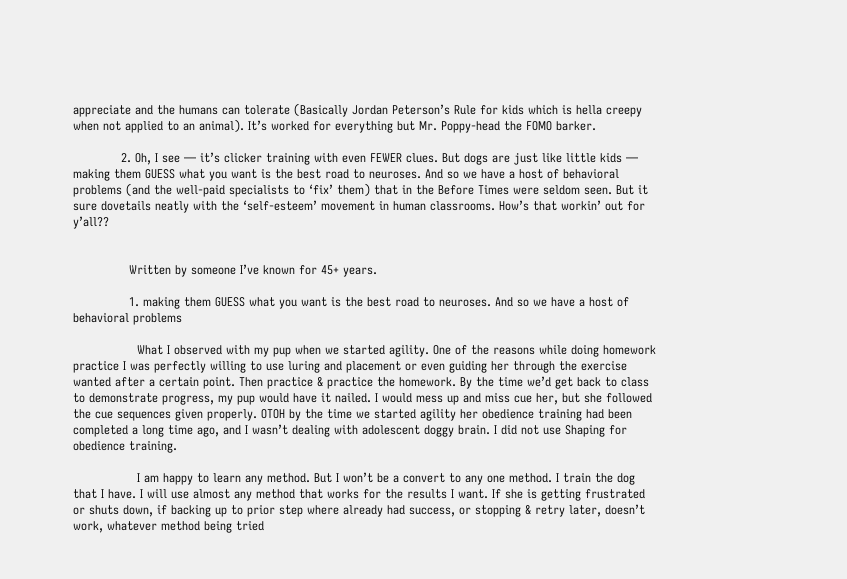appreciate and the humans can tolerate (Basically Jordan Peterson’s Rule for kids which is hella creepy when not applied to an animal). It’s worked for everything but Mr. Poppy-head the FOMO barker.

            2. Oh, I see — it’s clicker training with even FEWER clues. But dogs are just like little kids — making them GUESS what you want is the best road to neuroses. And so we have a host of behavioral problems (and the well-paid specialists to ‘fix’ them) that in the Before Times were seldom seen. But it sure dovetails neatly with the ‘self-esteem’ movement in human classrooms. How’s that workin’ out for y’all??


              Written by someone I’ve known for 45+ years.

              1. making them GUESS what you want is the best road to neuroses. And so we have a host of behavioral problems

                What I observed with my pup when we started agility. One of the reasons while doing homework practice I was perfectly willing to use luring and placement or even guiding her through the exercise wanted after a certain point. Then practice & practice the homework. By the time we’d get back to class to demonstrate progress, my pup would have it nailed. I would mess up and miss cue her, but she followed the cue sequences given properly. OTOH by the time we started agility her obedience training had been completed a long time ago, and I wasn’t dealing with adolescent doggy brain. I did not use Shaping for obedience training.

                I am happy to learn any method. But I won’t be a convert to any one method. I train the dog that I have. I will use almost any method that works for the results I want. If she is getting frustrated or shuts down, if backing up to prior step where already had success, or stopping & retry later, doesn’t work, whatever method being tried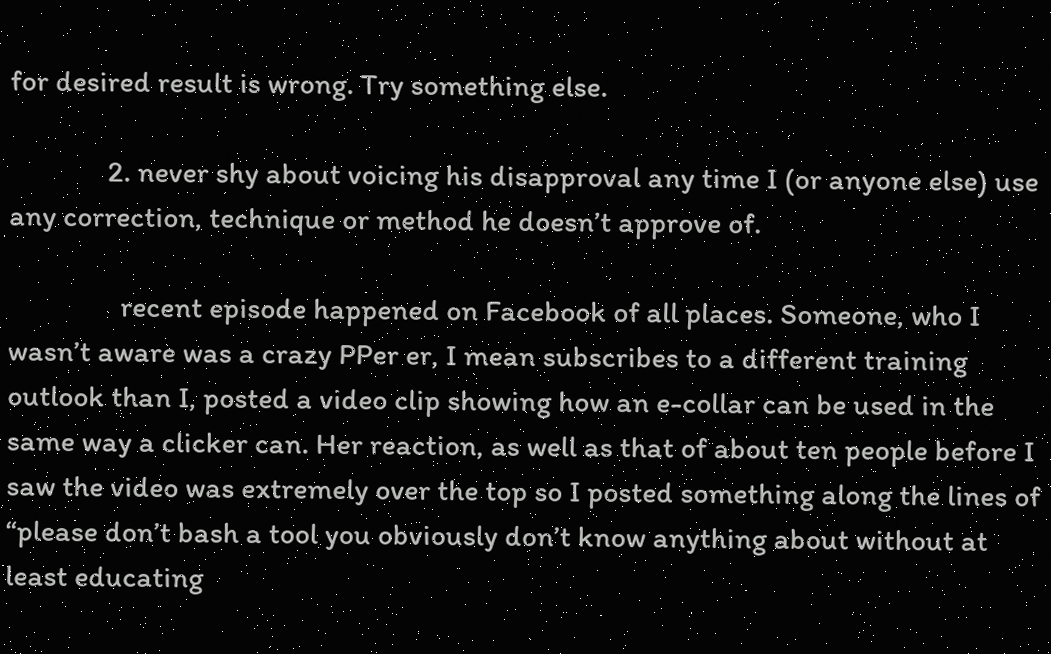for desired result is wrong. Try something else.

              2. never shy about voicing his disapproval any time I (or anyone else) use any correction, technique or method he doesn’t approve of.

                recent episode happened on Facebook of all places. Someone, who I wasn’t aware was a crazy PPer er, I mean subscribes to a different training outlook than I, posted a video clip showing how an e-collar can be used in the same way a clicker can. Her reaction, as well as that of about ten people before I saw the video was extremely over the top so I posted something along the lines of “please don’t bash a tool you obviously don’t know anything about without at least educating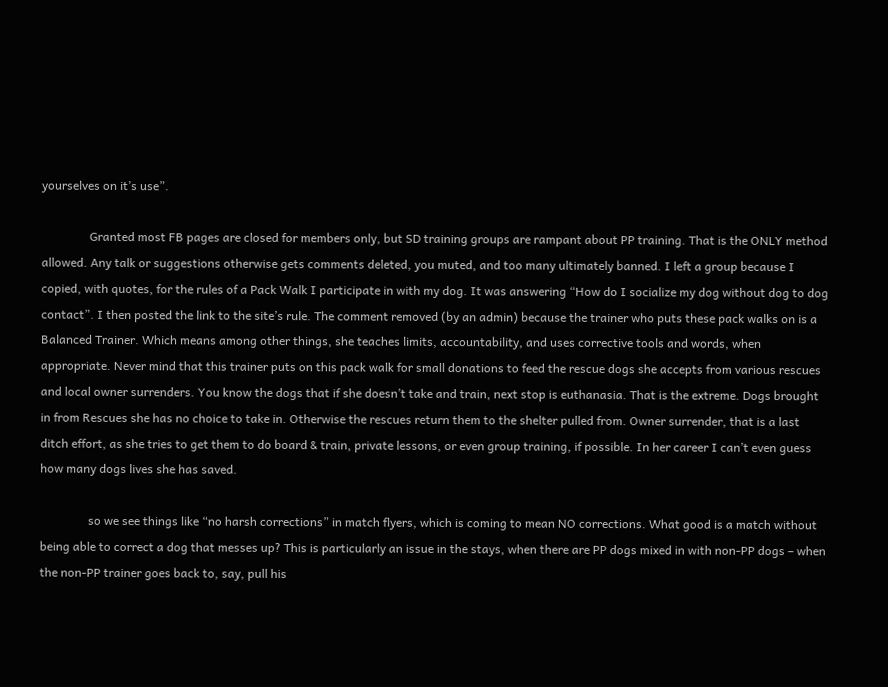yourselves on it’s use”.

                Granted most FB pages are closed for members only, but SD training groups are rampant about PP training. That is the ONLY method allowed. Any talk or suggestions otherwise gets comments deleted, you muted, and too many ultimately banned. I left a group because I copied, with quotes, for the rules of a Pack Walk I participate in with my dog. It was answering “How do I socialize my dog without dog to dog contact”. I then posted the link to the site’s rule. The comment removed (by an admin) because the trainer who puts these pack walks on is a Balanced Trainer. Which means among other things, she teaches limits, accountability, and uses corrective tools and words, when appropriate. Never mind that this trainer puts on this pack walk for small donations to feed the rescue dogs she accepts from various rescues and local owner surrenders. You know the dogs that if she doesn’t take and train, next stop is euthanasia. That is the extreme. Dogs brought in from Rescues she has no choice to take in. Otherwise the rescues return them to the shelter pulled from. Owner surrender, that is a last ditch effort, as she tries to get them to do board & train, private lessons, or even group training, if possible. In her career I can’t even guess how many dogs lives she has saved.

                so we see things like “no harsh corrections” in match flyers, which is coming to mean NO corrections. What good is a match without being able to correct a dog that messes up? This is particularly an issue in the stays, when there are PP dogs mixed in with non-PP dogs – when the non-PP trainer goes back to, say, pull his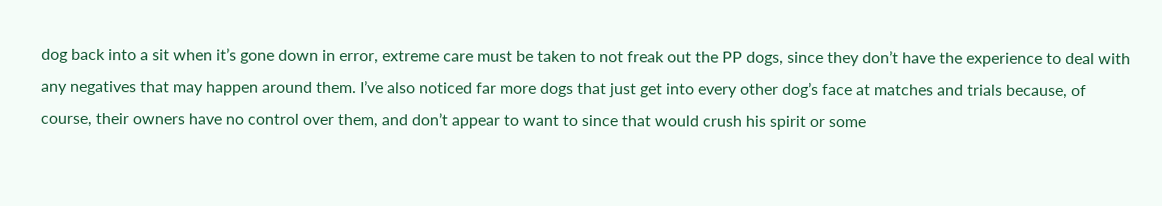dog back into a sit when it’s gone down in error, extreme care must be taken to not freak out the PP dogs, since they don’t have the experience to deal with any negatives that may happen around them. I’ve also noticed far more dogs that just get into every other dog’s face at matches and trials because, of course, their owners have no control over them, and don’t appear to want to since that would crush his spirit or some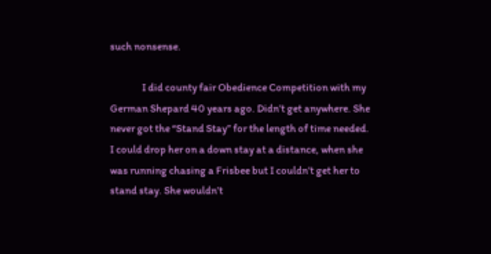such nonsense.

                I did county fair Obedience Competition with my German Shepard 40 years ago. Didn’t get anywhere. She never got the “Stand Stay” for the length of time needed. I could drop her on a down stay at a distance, when she was running chasing a Frisbee but I couldn’t get her to stand stay. She wouldn’t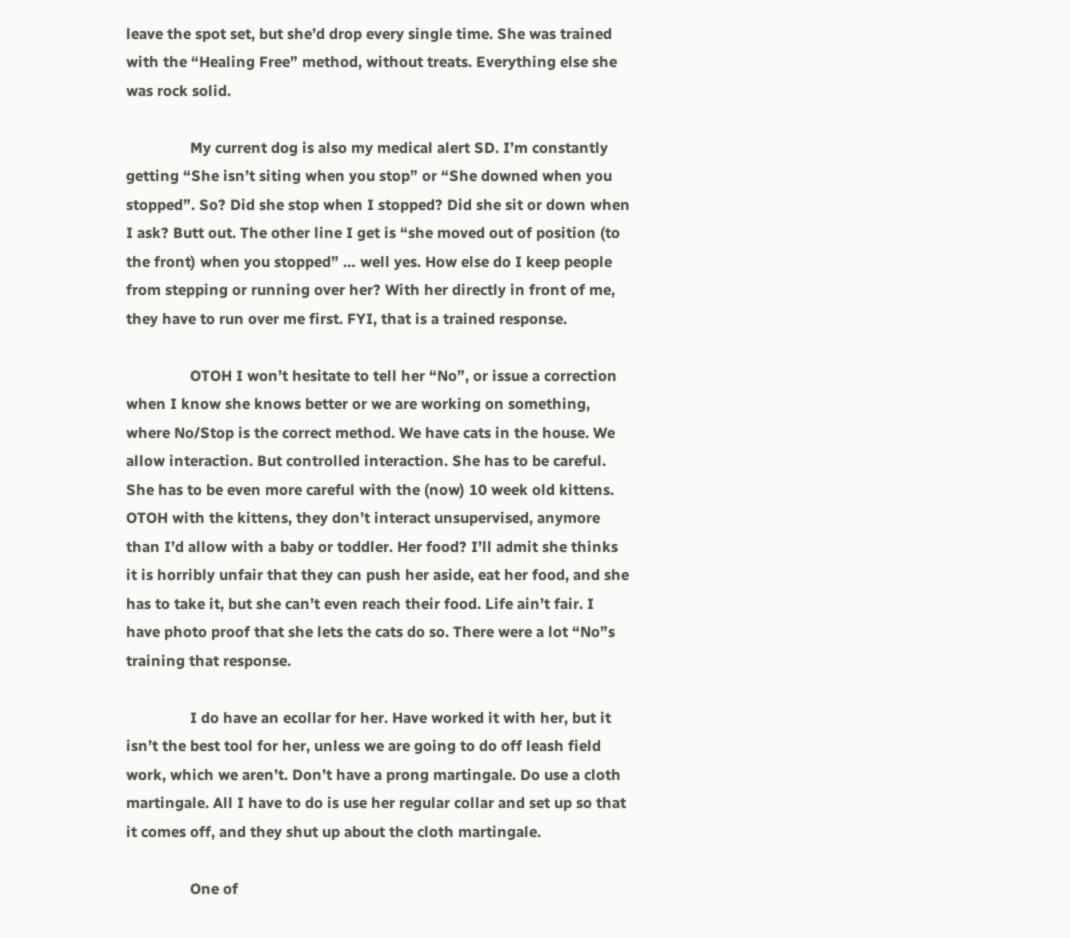leave the spot set, but she’d drop every single time. She was trained with the “Healing Free” method, without treats. Everything else she was rock solid.

                My current dog is also my medical alert SD. I’m constantly getting “She isn’t siting when you stop” or “She downed when you stopped”. So? Did she stop when I stopped? Did she sit or down when I ask? Butt out. The other line I get is “she moved out of position (to the front) when you stopped” … well yes. How else do I keep people from stepping or running over her? With her directly in front of me, they have to run over me first. FYI, that is a trained response.

                OTOH I won’t hesitate to tell her “No”, or issue a correction when I know she knows better or we are working on something, where No/Stop is the correct method. We have cats in the house. We allow interaction. But controlled interaction. She has to be careful. She has to be even more careful with the (now) 10 week old kittens. OTOH with the kittens, they don’t interact unsupervised, anymore than I’d allow with a baby or toddler. Her food? I’ll admit she thinks it is horribly unfair that they can push her aside, eat her food, and she has to take it, but she can’t even reach their food. Life ain’t fair. I have photo proof that she lets the cats do so. There were a lot “No”s training that response.

                I do have an ecollar for her. Have worked it with her, but it isn’t the best tool for her, unless we are going to do off leash field work, which we aren’t. Don’t have a prong martingale. Do use a cloth martingale. All I have to do is use her regular collar and set up so that it comes off, and they shut up about the cloth martingale.

                One of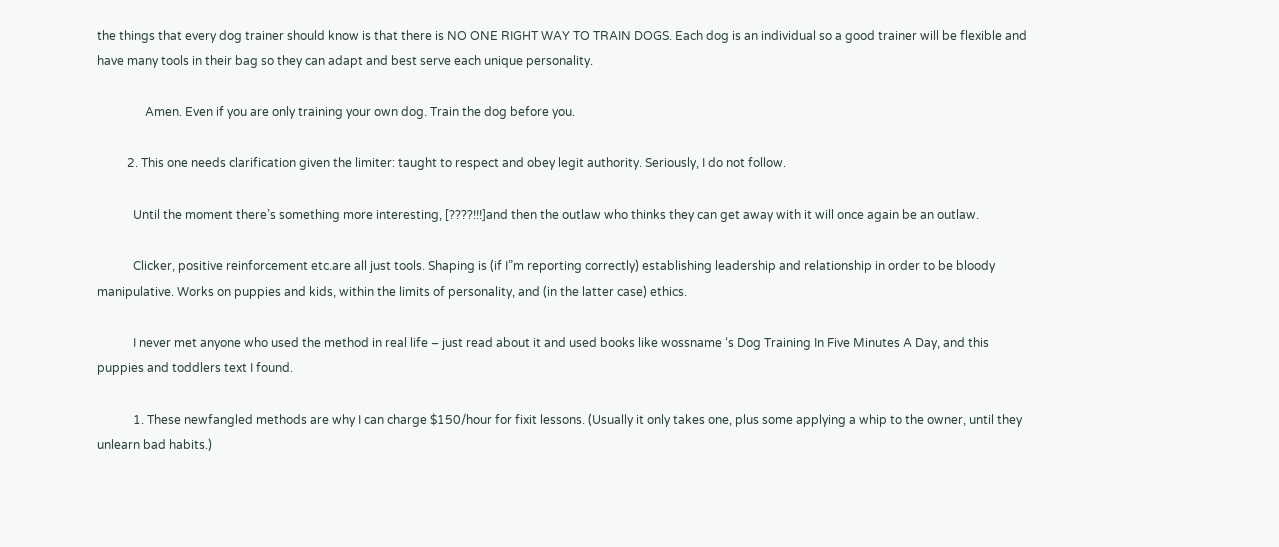the things that every dog trainer should know is that there is NO ONE RIGHT WAY TO TRAIN DOGS. Each dog is an individual so a good trainer will be flexible and have many tools in their bag so they can adapt and best serve each unique personality.

                Amen. Even if you are only training your own dog. Train the dog before you.

          2. This one needs clarification given the limiter: taught to respect and obey legit authority. Seriously, I do not follow.

            Until the moment there’s something more interesting, [????!!!]and then the outlaw who thinks they can get away with it will once again be an outlaw.

            Clicker, positive reinforcement etc.are all just tools. Shaping is (if I”m reporting correctly) establishing leadership and relationship in order to be bloody manipulative. Works on puppies and kids, within the limits of personality, and (in the latter case) ethics.

            I never met anyone who used the method in real life – just read about it and used books like wossname ‘s Dog Training In Five Minutes A Day, and this puppies and toddlers text I found.

            1. These newfangled methods are why I can charge $150/hour for fixit lessons. (Usually it only takes one, plus some applying a whip to the owner, until they unlearn bad habits.)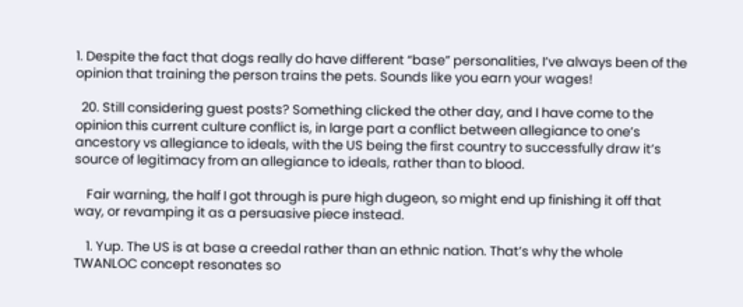1. Despite the fact that dogs really do have different “base” personalities, I’ve always been of the opinion that training the person trains the pets. Sounds like you earn your wages!

  20. Still considering guest posts? Something clicked the other day, and I have come to the opinion this current culture conflict is, in large part a conflict between allegiance to one’s ancestory vs allegiance to ideals, with the US being the first country to successfully draw it’s source of legitimacy from an allegiance to ideals, rather than to blood.

    Fair warning, the half I got through is pure high dugeon, so might end up finishing it off that way, or revamping it as a persuasive piece instead.

    1. Yup. The US is at base a creedal rather than an ethnic nation. That’s why the whole TWANLOC concept resonates so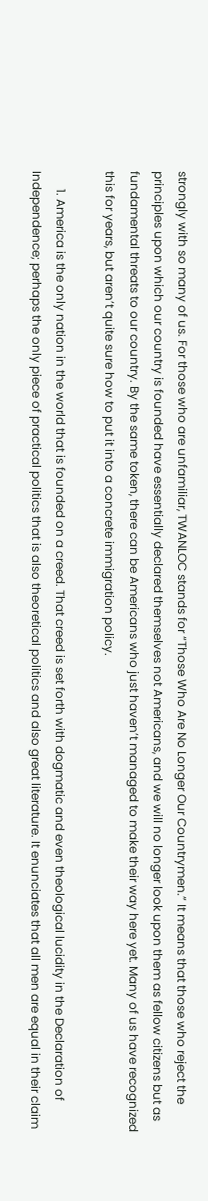strongly with so many of us. For those who are unfamiliar, TWANLOC stands for “Those Who Are No Longer Our Countrymen.” It means that those who reject the principles upon which our country is founded have essentially declared themselves not Americans, and we will no longer look upon them as fellow citizens but as fundamental threats to our country. By the same token, there can be Americans who just haven’t managed to make their way here yet. Many of us have recognized this for years, but aren’t quite sure how to put it into a concrete immigration policy.

      1. America is the only nation in the world that is founded on a creed. That creed is set forth with dogmatic and even theological lucidity in the Declaration of Independence; perhaps the only piece of practical politics that is also theoretical politics and also great literature. It enunciates that all men are equal in their claim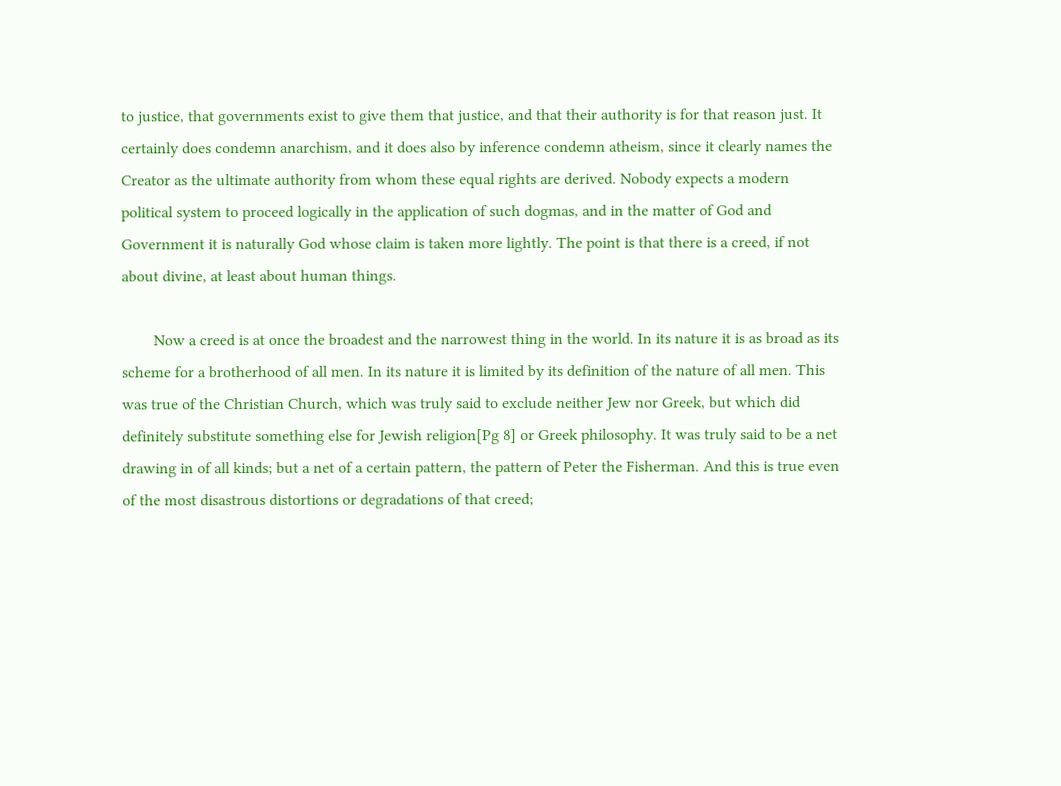to justice, that governments exist to give them that justice, and that their authority is for that reason just. It certainly does condemn anarchism, and it does also by inference condemn atheism, since it clearly names the Creator as the ultimate authority from whom these equal rights are derived. Nobody expects a modern political system to proceed logically in the application of such dogmas, and in the matter of God and Government it is naturally God whose claim is taken more lightly. The point is that there is a creed, if not about divine, at least about human things.

        Now a creed is at once the broadest and the narrowest thing in the world. In its nature it is as broad as its scheme for a brotherhood of all men. In its nature it is limited by its definition of the nature of all men. This was true of the Christian Church, which was truly said to exclude neither Jew nor Greek, but which did definitely substitute something else for Jewish religion[Pg 8] or Greek philosophy. It was truly said to be a net drawing in of all kinds; but a net of a certain pattern, the pattern of Peter the Fisherman. And this is true even of the most disastrous distortions or degradations of that creed;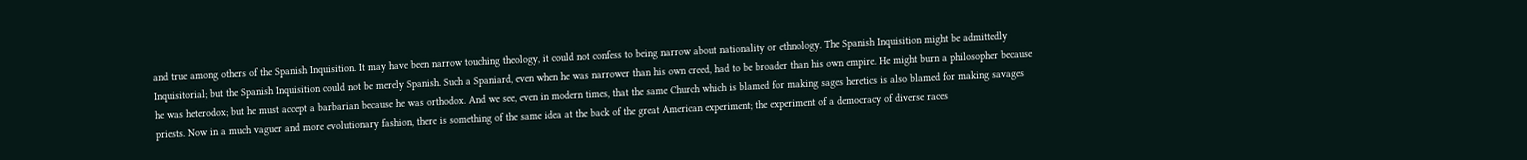and true among others of the Spanish Inquisition. It may have been narrow touching theology, it could not confess to being narrow about nationality or ethnology. The Spanish Inquisition might be admittedly Inquisitorial; but the Spanish Inquisition could not be merely Spanish. Such a Spaniard, even when he was narrower than his own creed, had to be broader than his own empire. He might burn a philosopher because he was heterodox; but he must accept a barbarian because he was orthodox. And we see, even in modern times, that the same Church which is blamed for making sages heretics is also blamed for making savages priests. Now in a much vaguer and more evolutionary fashion, there is something of the same idea at the back of the great American experiment; the experiment of a democracy of diverse races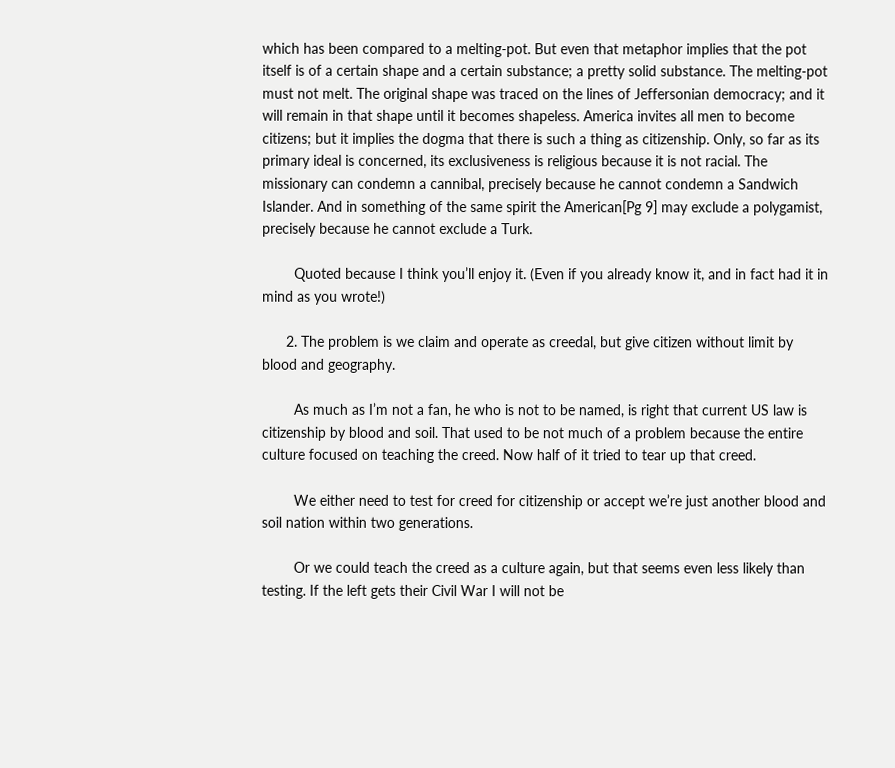which has been compared to a melting-pot. But even that metaphor implies that the pot itself is of a certain shape and a certain substance; a pretty solid substance. The melting-pot must not melt. The original shape was traced on the lines of Jeffersonian democracy; and it will remain in that shape until it becomes shapeless. America invites all men to become citizens; but it implies the dogma that there is such a thing as citizenship. Only, so far as its primary ideal is concerned, its exclusiveness is religious because it is not racial. The missionary can condemn a cannibal, precisely because he cannot condemn a Sandwich Islander. And in something of the same spirit the American[Pg 9] may exclude a polygamist, precisely because he cannot exclude a Turk.

        Quoted because I think you’ll enjoy it. (Even if you already know it, and in fact had it in mind as you wrote!)

      2. The problem is we claim and operate as creedal, but give citizen without limit by blood and geography.

        As much as I’m not a fan, he who is not to be named, is right that current US law is citizenship by blood and soil. That used to be not much of a problem because the entire culture focused on teaching the creed. Now half of it tried to tear up that creed.

        We either need to test for creed for citizenship or accept we’re just another blood and soil nation within two generations.

        Or we could teach the creed as a culture again, but that seems even less likely than testing. If the left gets their Civil War I will not be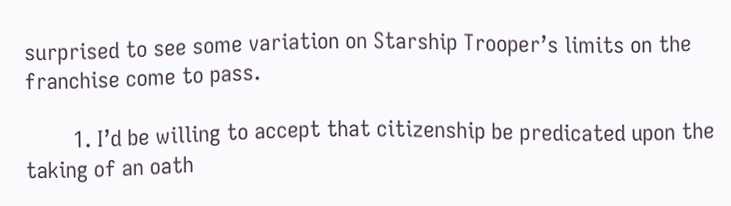surprised to see some variation on Starship Trooper’s limits on the franchise come to pass.

        1. I’d be willing to accept that citizenship be predicated upon the taking of an oath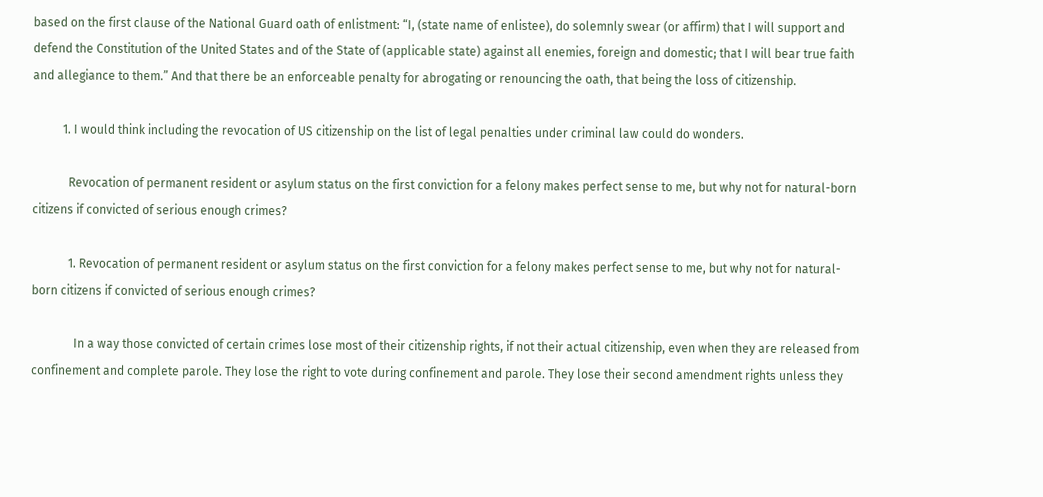based on the first clause of the National Guard oath of enlistment: “I, (state name of enlistee), do solemnly swear (or affirm) that I will support and defend the Constitution of the United States and of the State of (applicable state) against all enemies, foreign and domestic; that I will bear true faith and allegiance to them.” And that there be an enforceable penalty for abrogating or renouncing the oath, that being the loss of citizenship.

          1. I would think including the revocation of US citizenship on the list of legal penalties under criminal law could do wonders.

            Revocation of permanent resident or asylum status on the first conviction for a felony makes perfect sense to me, but why not for natural-born citizens if convicted of serious enough crimes?

            1. Revocation of permanent resident or asylum status on the first conviction for a felony makes perfect sense to me, but why not for natural-born citizens if convicted of serious enough crimes?

              In a way those convicted of certain crimes lose most of their citizenship rights, if not their actual citizenship, even when they are released from confinement and complete parole. They lose the right to vote during confinement and parole. They lose their second amendment rights unless they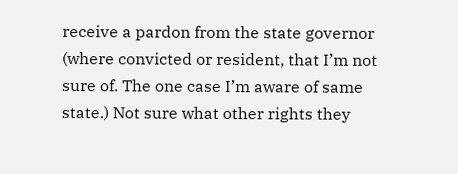receive a pardon from the state governor (where convicted or resident, that I’m not sure of. The one case I’m aware of same state.) Not sure what other rights they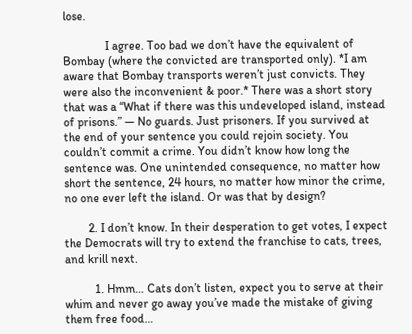lose.

              I agree. Too bad we don’t have the equivalent of Bombay (where the convicted are transported only). *I am aware that Bombay transports weren’t just convicts. They were also the inconvenient & poor.* There was a short story that was a “What if there was this undeveloped island, instead of prisons.” — No guards. Just prisoners. If you survived at the end of your sentence you could rejoin society. You couldn’t commit a crime. You didn’t know how long the sentence was. One unintended consequence, no matter how short the sentence, 24 hours, no matter how minor the crime, no one ever left the island. Or was that by design?

        2. I don’t know. In their desperation to get votes, I expect the Democrats will try to extend the franchise to cats, trees, and krill next.

          1. Hmm… Cats don’t listen, expect you to serve at their whim and never go away you’ve made the mistake of giving them free food…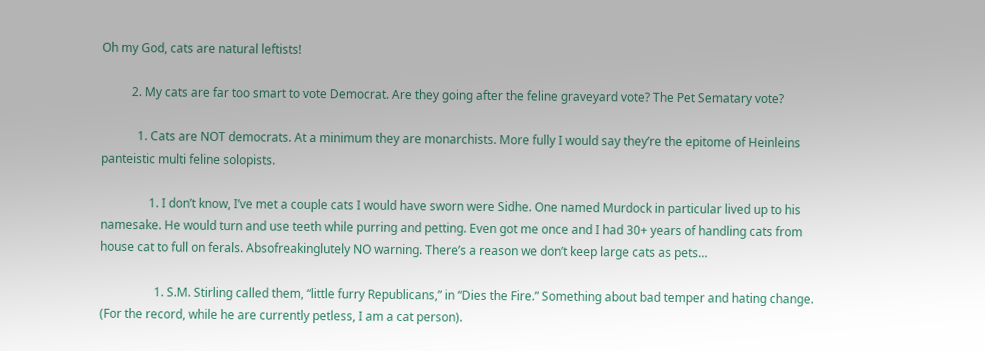Oh my God, cats are natural leftists!

          2. My cats are far too smart to vote Democrat. Are they going after the feline graveyard vote? The Pet Sematary vote?

            1. Cats are NOT democrats. At a minimum they are monarchists. More fully I would say they’re the epitome of Heinleins panteistic multi feline solopists.

                1. I don’t know, I’ve met a couple cats I would have sworn were Sidhe. One named Murdock in particular lived up to his namesake. He would turn and use teeth while purring and petting. Even got me once and I had 30+ years of handling cats from house cat to full on ferals. Absofreakinglutely NO warning. There’s a reason we don’t keep large cats as pets…

                  1. S.M. Stirling called them, “little furry Republicans,” in “Dies the Fire.” Something about bad temper and hating change. (For the record, while he are currently petless, I am a cat person).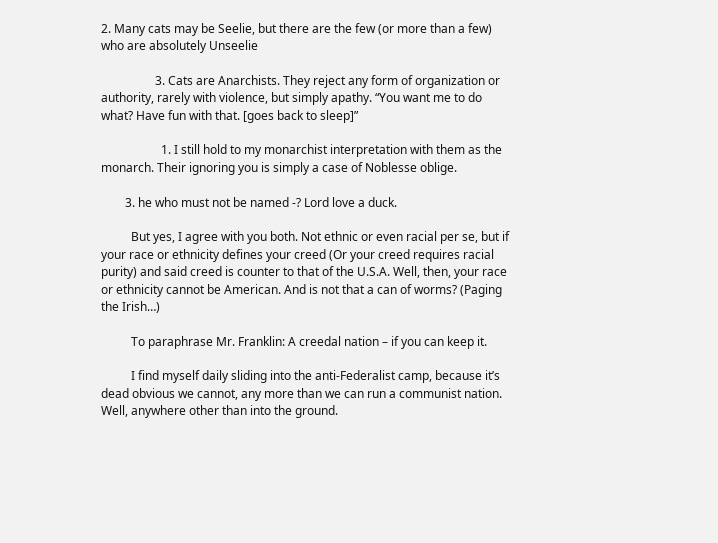2. Many cats may be Seelie, but there are the few (or more than a few) who are absolutely Unseelie

                  3. Cats are Anarchists. They reject any form of organization or authority, rarely with violence, but simply apathy. “You want me to do what? Have fun with that. [goes back to sleep]”

                    1. I still hold to my monarchist interpretation with them as the monarch. Their ignoring you is simply a case of Noblesse oblige.

        3. he who must not be named -? Lord love a duck.

          But yes, I agree with you both. Not ethnic or even racial per se, but if your race or ethnicity defines your creed (Or your creed requires racial purity) and said creed is counter to that of the U.S.A. Well, then, your race or ethnicity cannot be American. And is not that a can of worms? (Paging the Irish…)

          To paraphrase Mr. Franklin: A creedal nation – if you can keep it.

          I find myself daily sliding into the anti-Federalist camp, because it’s dead obvious we cannot, any more than we can run a communist nation. Well, anywhere other than into the ground.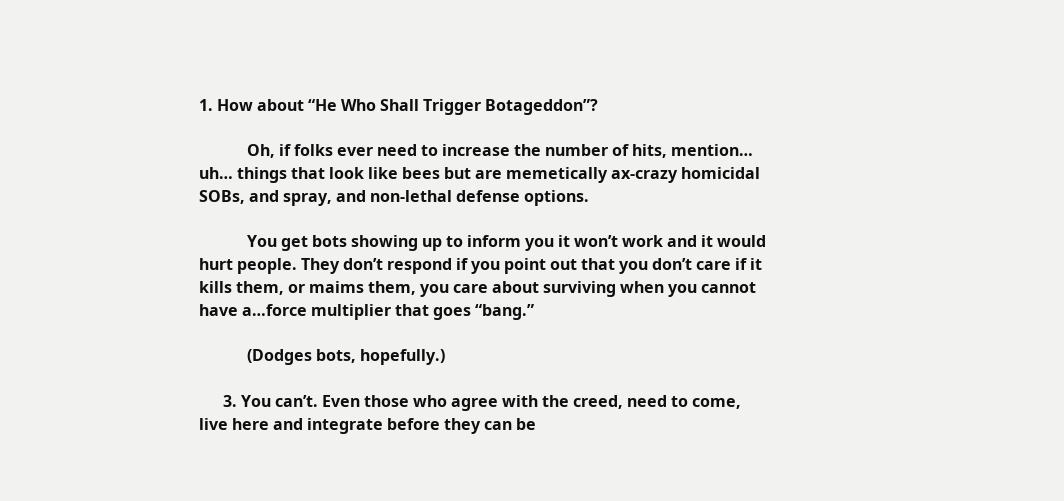1. How about “He Who Shall Trigger Botageddon”?

            Oh, if folks ever need to increase the number of hits, mention… uh… things that look like bees but are memetically ax-crazy homicidal SOBs, and spray, and non-lethal defense options.

            You get bots showing up to inform you it won’t work and it would hurt people. They don’t respond if you point out that you don’t care if it kills them, or maims them, you care about surviving when you cannot have a…force multiplier that goes “bang.”

            (Dodges bots, hopefully.)

      3. You can’t. Even those who agree with the creed, need to come, live here and integrate before they can be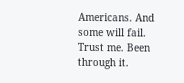Americans. And some will fail. Trust me. Been through it.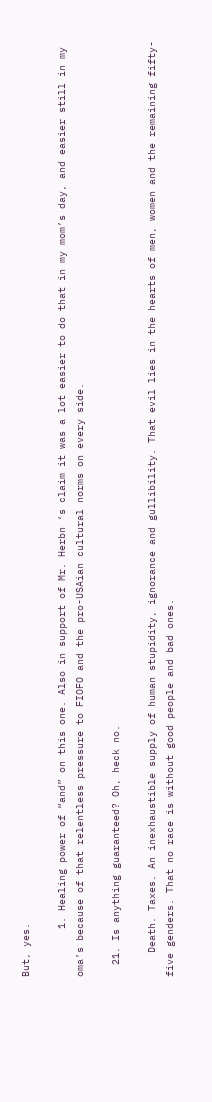But, yes.

        1. Healing power of “and” on this one. Also in support of Mr. Herbn ‘s claim it was a lot easier to do that in my mom’s day, and easier still in my oma’s because of that relentless pressure to FIOFO and the pro-USAian cultural norms on every side.

  21. Is anything guaranteed? Oh, heck no.

    Death. Taxes. An inexhaustible supply of human stupidity, ignorance and gullibility. That evil lies in the hearts of men, women and the remaining fifty-five genders. That no race is without good people and bad ones.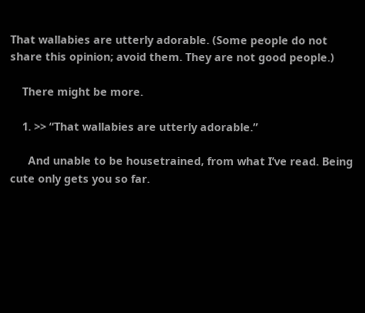That wallabies are utterly adorable. (Some people do not share this opinion; avoid them. They are not good people.)

    There might be more.

    1. >> “That wallabies are utterly adorable.”

      And unable to be housetrained, from what I’ve read. Being cute only gets you so far.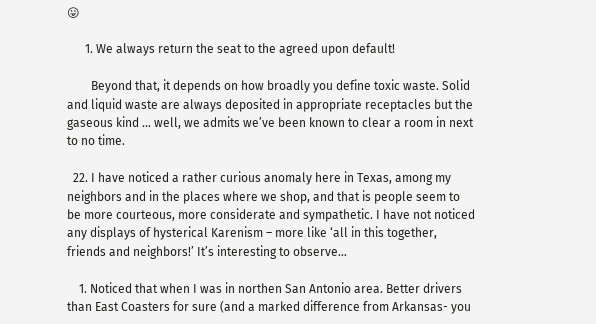😛

      1. We always return the seat to the agreed upon default!

        Beyond that, it depends on how broadly you define toxic waste. Solid and liquid waste are always deposited in appropriate receptacles but the gaseous kind … well, we admits we’ve been known to clear a room in next to no time.

  22. I have noticed a rather curious anomaly here in Texas, among my neighbors and in the places where we shop, and that is people seem to be more courteous, more considerate and sympathetic. I have not noticed any displays of hysterical Karenism – more like ‘all in this together, friends and neighbors!’ It’s interesting to observe…

    1. Noticed that when I was in northen San Antonio area. Better drivers than East Coasters for sure (and a marked difference from Arkansas- you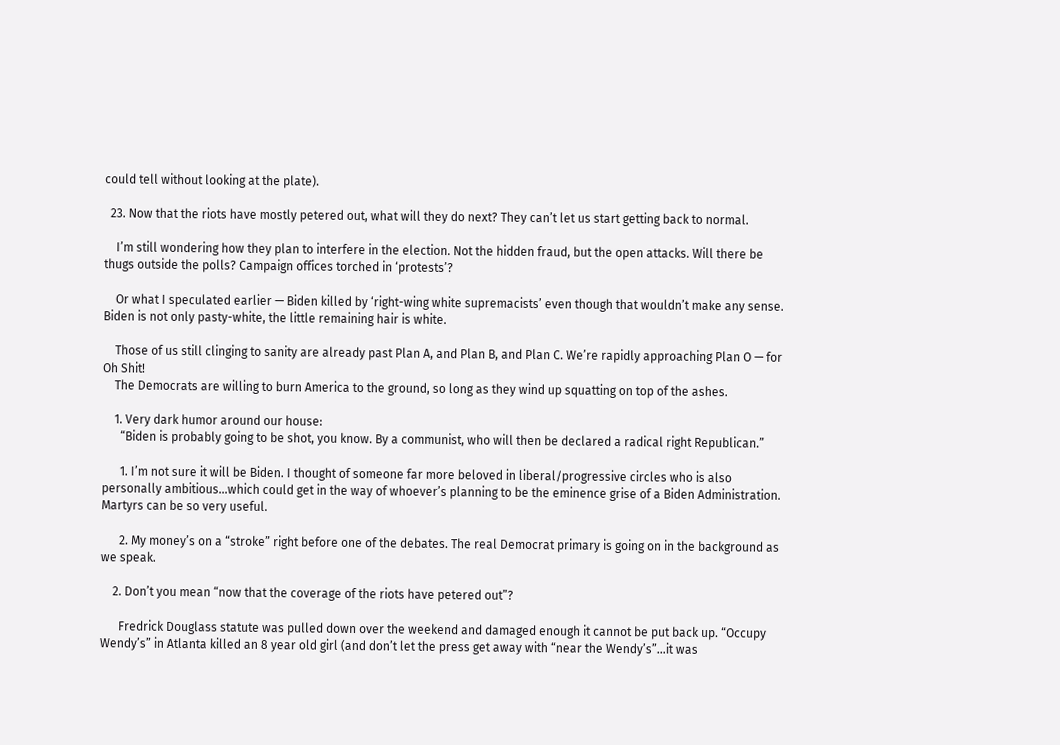could tell without looking at the plate).

  23. Now that the riots have mostly petered out, what will they do next? They can’t let us start getting back to normal.

    I’m still wondering how they plan to interfere in the election. Not the hidden fraud, but the open attacks. Will there be thugs outside the polls? Campaign offices torched in ‘protests’?

    Or what I speculated earlier — Biden killed by ‘right-wing white supremacists’ even though that wouldn’t make any sense. Biden is not only pasty-white, the little remaining hair is white.

    Those of us still clinging to sanity are already past Plan A, and Plan B, and Plan C. We’re rapidly approaching Plan O — for Oh Shit!
    The Democrats are willing to burn America to the ground, so long as they wind up squatting on top of the ashes.

    1. Very dark humor around our house:
      “Biden is probably going to be shot, you know. By a communist, who will then be declared a radical right Republican.”

      1. I’m not sure it will be Biden. I thought of someone far more beloved in liberal/progressive circles who is also personally ambitious…which could get in the way of whoever’s planning to be the eminence grise of a Biden Administration. Martyrs can be so very useful.

      2. My money’s on a “stroke” right before one of the debates. The real Democrat primary is going on in the background as we speak.

    2. Don’t you mean “now that the coverage of the riots have petered out”?

      Fredrick Douglass statute was pulled down over the weekend and damaged enough it cannot be put back up. “Occupy Wendy’s” in Atlanta killed an 8 year old girl (and don’t let the press get away with “near the Wendy’s”…it was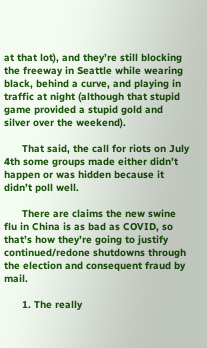at that lot), and they’re still blocking the freeway in Seattle while wearing black, behind a curve, and playing in traffic at night (although that stupid game provided a stupid gold and silver over the weekend).

      That said, the call for riots on July 4th some groups made either didn’t happen or was hidden because it didn’t poll well.

      There are claims the new swine flu in China is as bad as COVID, so that’s how they’re going to justify continued/redone shutdowns through the election and consequent fraud by mail.

      1. The really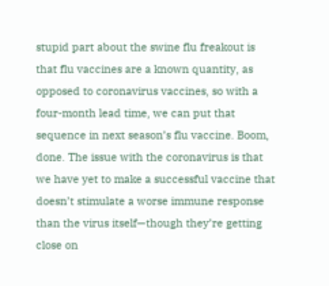stupid part about the swine flu freakout is that flu vaccines are a known quantity, as opposed to coronavirus vaccines, so with a four-month lead time, we can put that sequence in next season’s flu vaccine. Boom, done. The issue with the coronavirus is that we have yet to make a successful vaccine that doesn’t stimulate a worse immune response than the virus itself—though they’re getting close on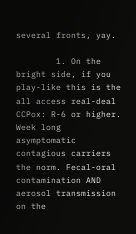several fronts, yay.

        1. On the bright side, if you play-like this is the all access real-deal CCPox: R-6 or higher. Week long asymptomatic contagious carriers the norm. Fecal-oral contamination AND aerosol transmission on the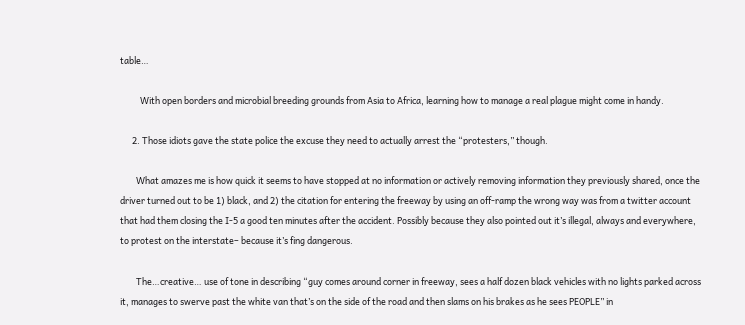table…

          With open borders and microbial breeding grounds from Asia to Africa, learning how to manage a real plague might come in handy.

      2. Those idiots gave the state police the excuse they need to actually arrest the “protesters,” though.

        What amazes me is how quick it seems to have stopped at no information or actively removing information they previously shared, once the driver turned out to be 1) black, and 2) the citation for entering the freeway by using an off-ramp the wrong way was from a twitter account that had them closing the I-5 a good ten minutes after the accident. Possibly because they also pointed out it’s illegal, always and everywhere, to protest on the interstate– because it’s fing dangerous.

        The…creative… use of tone in describing “guy comes around corner in freeway, sees a half dozen black vehicles with no lights parked across it, manages to swerve past the white van that’s on the side of the road and then slams on his brakes as he sees PEOPLE” in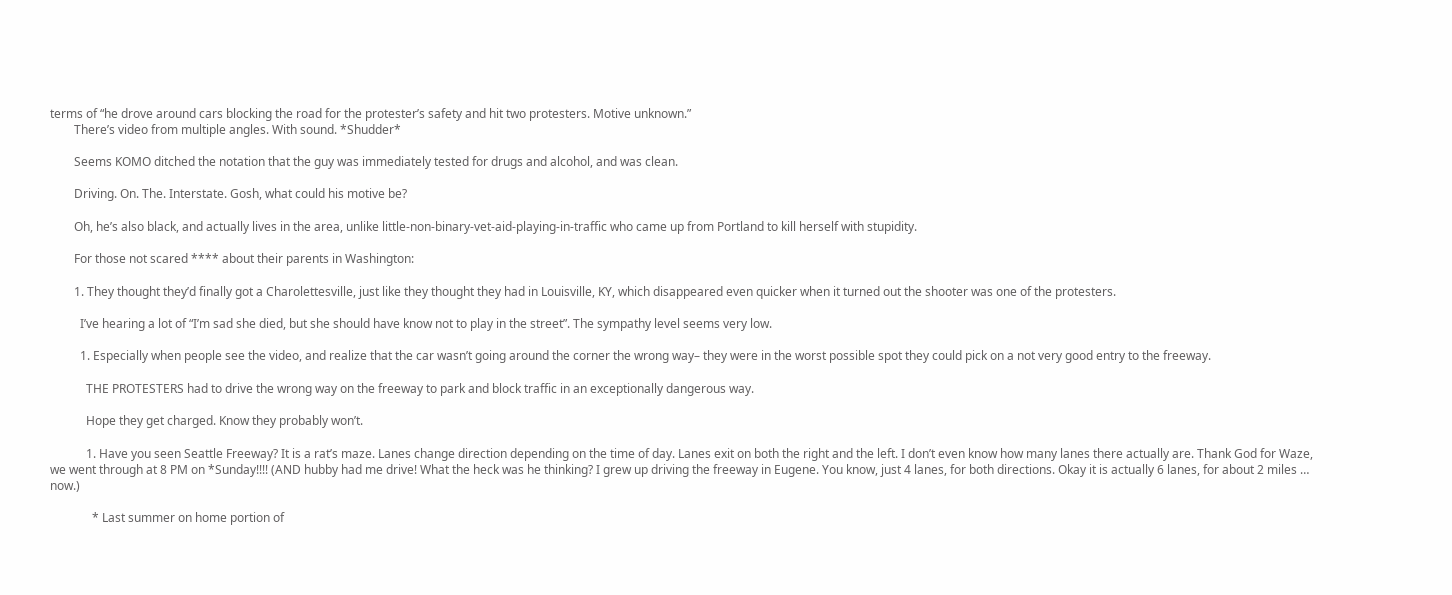terms of “he drove around cars blocking the road for the protester’s safety and hit two protesters. Motive unknown.”
        There’s video from multiple angles. With sound. *Shudder*

        Seems KOMO ditched the notation that the guy was immediately tested for drugs and alcohol, and was clean.

        Driving. On. The. Interstate. Gosh, what could his motive be?

        Oh, he’s also black, and actually lives in the area, unlike little-non-binary-vet-aid-playing-in-traffic who came up from Portland to kill herself with stupidity.

        For those not scared **** about their parents in Washington:

        1. They thought they’d finally got a Charolettesville, just like they thought they had in Louisville, KY, which disappeared even quicker when it turned out the shooter was one of the protesters.

          I’ve hearing a lot of “I’m sad she died, but she should have know not to play in the street”. The sympathy level seems very low.

          1. Especially when people see the video, and realize that the car wasn’t going around the corner the wrong way– they were in the worst possible spot they could pick on a not very good entry to the freeway.

            THE PROTESTERS had to drive the wrong way on the freeway to park and block traffic in an exceptionally dangerous way.

            Hope they get charged. Know they probably won’t.

            1. Have you seen Seattle Freeway? It is a rat’s maze. Lanes change direction depending on the time of day. Lanes exit on both the right and the left. I don’t even know how many lanes there actually are. Thank God for Waze, we went through at 8 PM on *Sunday!!!! (AND hubby had me drive! What the heck was he thinking? I grew up driving the freeway in Eugene. You know, just 4 lanes, for both directions. Okay it is actually 6 lanes, for about 2 miles … now.)

              * Last summer on home portion of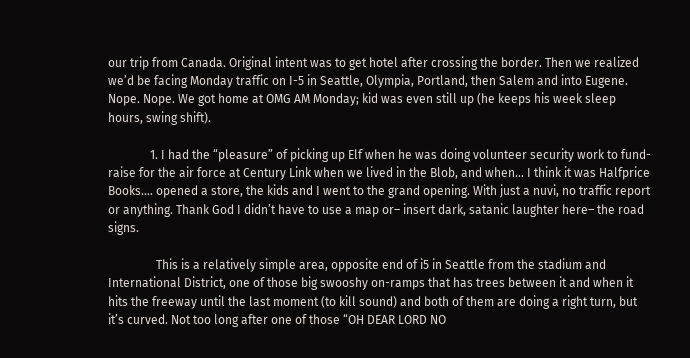our trip from Canada. Original intent was to get hotel after crossing the border. Then we realized we’d be facing Monday traffic on I-5 in Seattle, Olympia, Portland, then Salem and into Eugene. Nope. Nope. We got home at OMG AM Monday; kid was even still up (he keeps his week sleep hours, swing shift).

              1. I had the “pleasure” of picking up Elf when he was doing volunteer security work to fund-raise for the air force at Century Link when we lived in the Blob, and when… I think it was Halfprice Books…. opened a store, the kids and I went to the grand opening. With just a nuvi, no traffic report or anything. Thank God I didn’t have to use a map or– insert dark, satanic laughter here– the road signs.

                This is a relatively simple area, opposite end of i5 in Seattle from the stadium and International District, one of those big swooshy on-ramps that has trees between it and when it hits the freeway until the last moment (to kill sound) and both of them are doing a right turn, but it’s curved. Not too long after one of those “OH DEAR LORD NO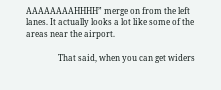AAAAAAAAHHHH” merge on from the left lanes. It actually looks a lot like some of the areas near the airport.

                That said, when you can get widers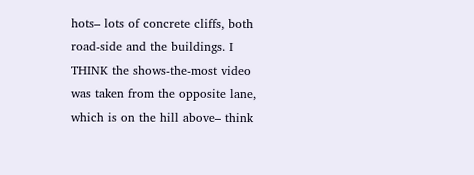hots– lots of concrete cliffs, both road-side and the buildings. I THINK the shows-the-most video was taken from the opposite lane, which is on the hill above– think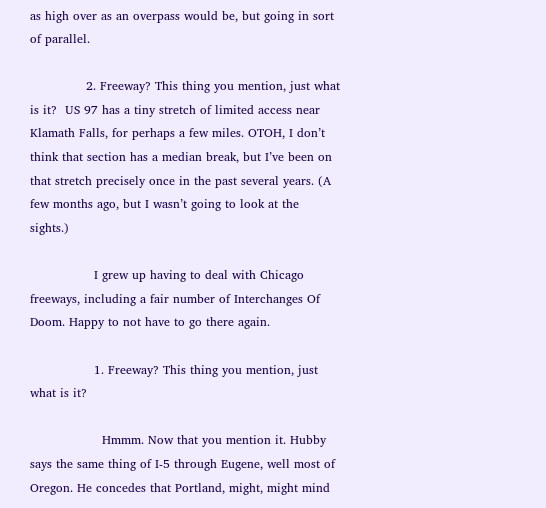as high over as an overpass would be, but going in sort of parallel.

              2. Freeway? This thing you mention, just what is it?  US 97 has a tiny stretch of limited access near Klamath Falls, for perhaps a few miles. OTOH, I don’t think that section has a median break, but I’ve been on that stretch precisely once in the past several years. (A few months ago, but I wasn’t going to look at the sights.)

                I grew up having to deal with Chicago freeways, including a fair number of Interchanges Of Doom. Happy to not have to go there again.

                1. Freeway? This thing you mention, just what is it?

                  Hmmm. Now that you mention it. Hubby says the same thing of I-5 through Eugene, well most of Oregon. He concedes that Portland, might, might mind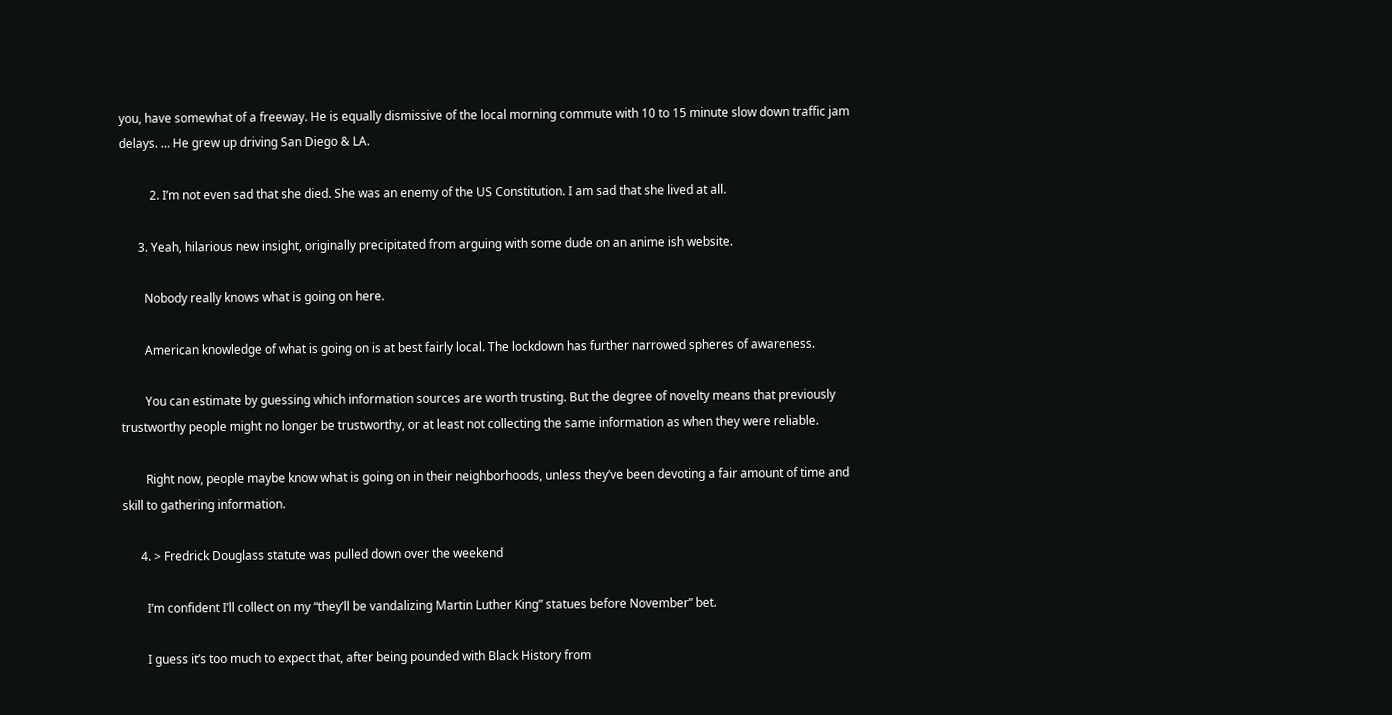you, have somewhat of a freeway. He is equally dismissive of the local morning commute with 10 to 15 minute slow down traffic jam delays. … He grew up driving San Diego & LA.

          2. I’m not even sad that she died. She was an enemy of the US Constitution. I am sad that she lived at all.

      3. Yeah, hilarious new insight, originally precipitated from arguing with some dude on an anime ish website.

        Nobody really knows what is going on here.

        American knowledge of what is going on is at best fairly local. The lockdown has further narrowed spheres of awareness.

        You can estimate by guessing which information sources are worth trusting. But the degree of novelty means that previously trustworthy people might no longer be trustworthy, or at least not collecting the same information as when they were reliable.

        Right now, people maybe know what is going on in their neighborhoods, unless they’ve been devoting a fair amount of time and skill to gathering information.

      4. > Fredrick Douglass statute was pulled down over the weekend

        I’m confident I’ll collect on my “they’ll be vandalizing Martin Luther King” statues before November” bet.

        I guess it’s too much to expect that, after being pounded with Black History from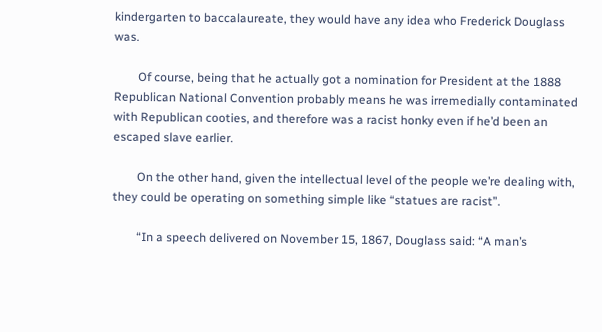kindergarten to baccalaureate, they would have any idea who Frederick Douglass was.

        Of course, being that he actually got a nomination for President at the 1888 Republican National Convention probably means he was irremedially contaminated with Republican cooties, and therefore was a racist honky even if he’d been an escaped slave earlier.

        On the other hand, given the intellectual level of the people we’re dealing with, they could be operating on something simple like “statues are racist”.

        “In a speech delivered on November 15, 1867, Douglass said: “A man’s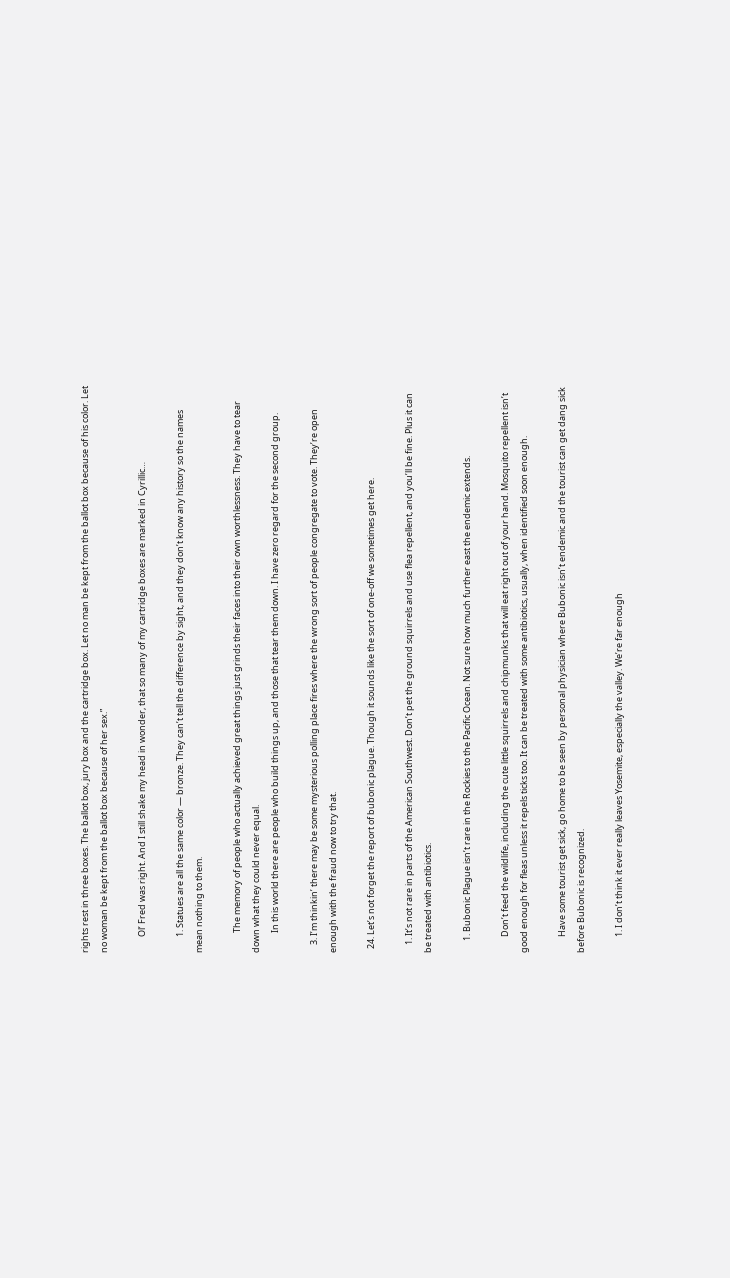rights rest in three boxes. The ballot box, jury box and the cartridge box. Let no man be kept from the ballot box because of his color. Let no woman be kept from the ballot box because of her sex.”

        Ol’ Fred was right. And I still shake my head in wonder, that so many of my cartridge boxes are marked in Cyrillic…

        1. Statues are all the same color — bronze. They can’t tell the difference by sight, and they don’t know any history so the names mean nothing to them.

          The memory of people who actually achieved great things just grinds their faces into their own worthlessness. They have to tear down what they could never equal.
          In this world there are people who build things up, and those that tear them down. I have zero regard for the second group.

    3. I’m thinkin’ there may be some mysterious polling place fires where the wrong sort of people congregate to vote. They’re open enough with the fraud now to try that.

  24. Let’s not forget the report of bubonic plague. Though it sounds like the sort of one-off we sometimes get here.

    1. It’s not rare in parts of the American Southwest. Don’t pet the ground squirrels and use flea repellent, and you’ll be fine. Plus it can be treated with antibiotics.

      1. Bubonic Plague isn’t rare in the Rockies to the Pacific Ocean. Not sure how much further east the endemic extends.

        Don’t feed the wildlife, including the cute little squirrels and chipmunks that will eat right out of your hand. Mosquito repellent isn’t good enough for fleas unless it repels ticks too. It can be treated with some antibiotics, usually, when identified soon enough.

        Have some tourist get sick, go home to be seen by personal physician where Bubonic isn’t endemic and the tourist can get dang sick before Bubonic is recognized.

        1. I don’t think it ever really leaves Yosemite, especially the valley. We’re far enough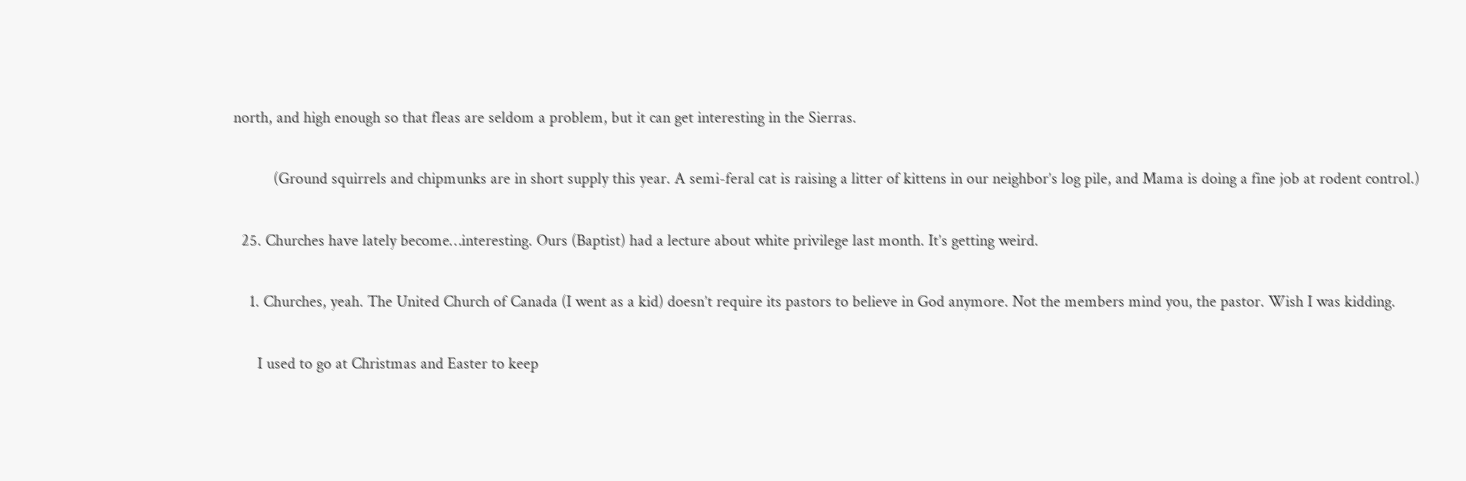north, and high enough so that fleas are seldom a problem, but it can get interesting in the Sierras.

          (Ground squirrels and chipmunks are in short supply this year. A semi-feral cat is raising a litter of kittens in our neighbor’s log pile, and Mama is doing a fine job at rodent control.)

  25. Churches have lately become…interesting. Ours (Baptist) had a lecture about white privilege last month. It’s getting weird.

    1. Churches, yeah. The United Church of Canada (I went as a kid) doesn’t require its pastors to believe in God anymore. Not the members mind you, the pastor. Wish I was kidding.

      I used to go at Christmas and Easter to keep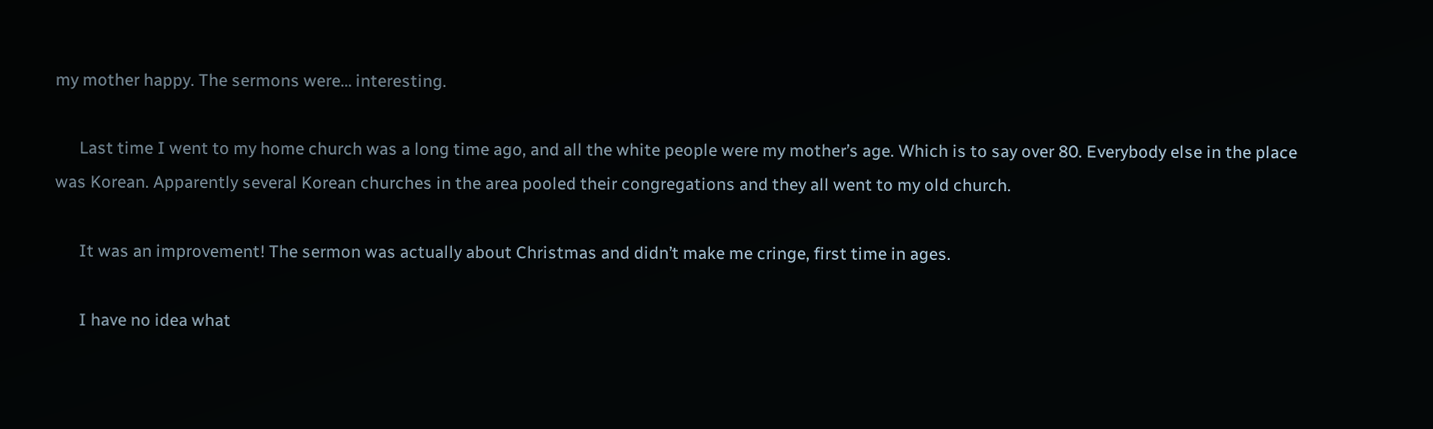my mother happy. The sermons were… interesting.

      Last time I went to my home church was a long time ago, and all the white people were my mother’s age. Which is to say over 80. Everybody else in the place was Korean. Apparently several Korean churches in the area pooled their congregations and they all went to my old church.

      It was an improvement! The sermon was actually about Christmas and didn’t make me cringe, first time in ages.

      I have no idea what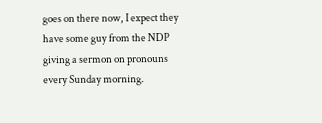goes on there now, I expect they have some guy from the NDP giving a sermon on pronouns every Sunday morning.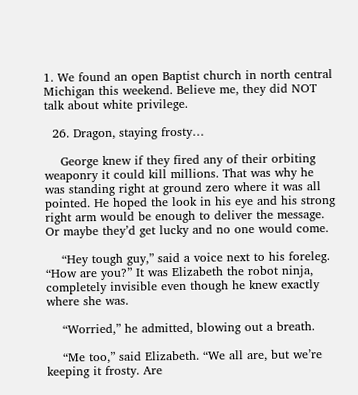1. We found an open Baptist church in north central Michigan this weekend. Believe me, they did NOT talk about white privilege.

  26. Dragon, staying frosty…

    George knew if they fired any of their orbiting weaponry it could kill millions. That was why he was standing right at ground zero where it was all pointed. He hoped the look in his eye and his strong right arm would be enough to deliver the message. Or maybe they’d get lucky and no one would come.

    “Hey tough guy,” said a voice next to his foreleg. “How are you?” It was Elizabeth the robot ninja, completely invisible even though he knew exactly where she was.

    “Worried,” he admitted, blowing out a breath.

    “Me too,” said Elizabeth. “We all are, but we’re keeping it frosty. Are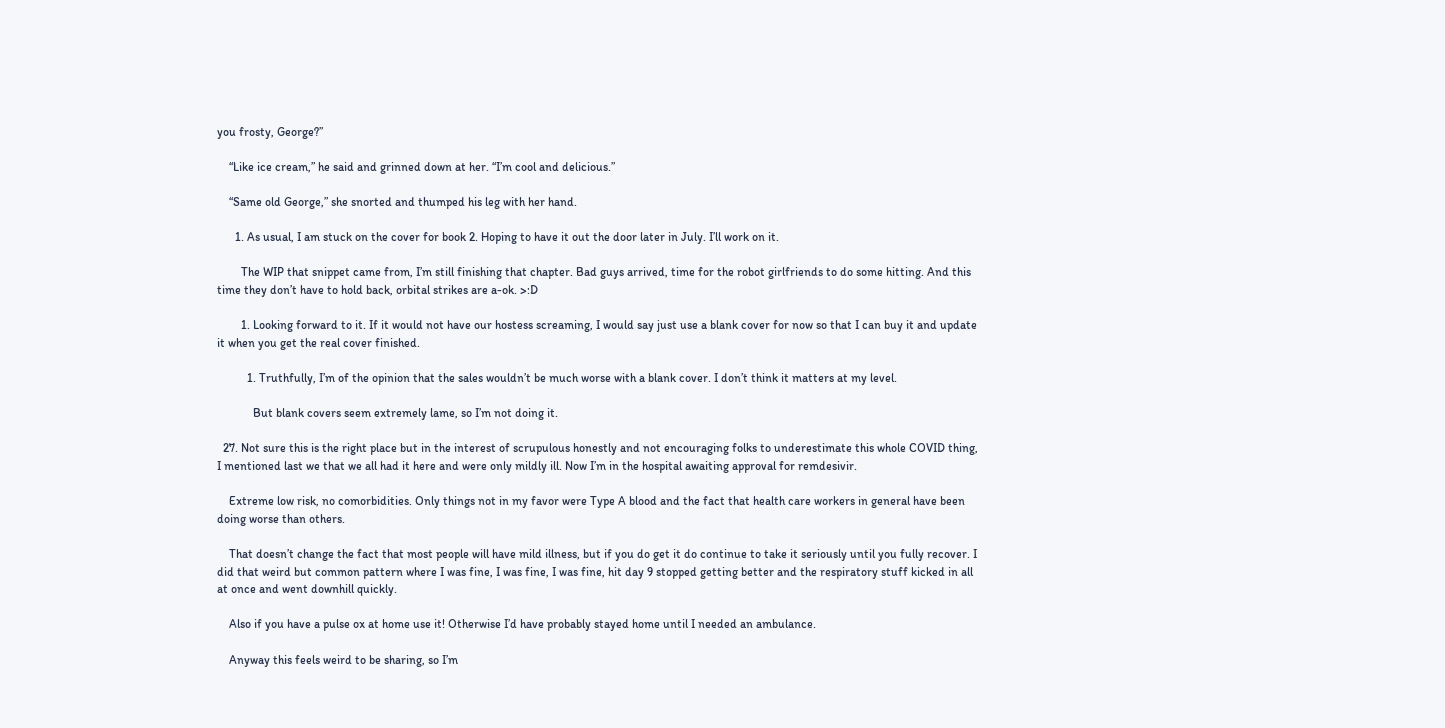you frosty, George?”

    “Like ice cream,” he said and grinned down at her. “I’m cool and delicious.”

    “Same old George,” she snorted and thumped his leg with her hand.

      1. As usual, I am stuck on the cover for book 2. Hoping to have it out the door later in July. I’ll work on it.

        The WIP that snippet came from, I’m still finishing that chapter. Bad guys arrived, time for the robot girlfriends to do some hitting. And this time they don’t have to hold back, orbital strikes are a-ok. >:D

        1. Looking forward to it. If it would not have our hostess screaming, I would say just use a blank cover for now so that I can buy it and update it when you get the real cover finished.

          1. Truthfully, I’m of the opinion that the sales wouldn’t be much worse with a blank cover. I don’t think it matters at my level.

            But blank covers seem extremely lame, so I’m not doing it.

  27. Not sure this is the right place but in the interest of scrupulous honestly and not encouraging folks to underestimate this whole COVID thing, I mentioned last we that we all had it here and were only mildly ill. Now I’m in the hospital awaiting approval for remdesivir.

    Extreme low risk, no comorbidities. Only things not in my favor were Type A blood and the fact that health care workers in general have been doing worse than others.

    That doesn’t change the fact that most people will have mild illness, but if you do get it do continue to take it seriously until you fully recover. I did that weird but common pattern where I was fine, I was fine, I was fine, hit day 9 stopped getting better and the respiratory stuff kicked in all at once and went downhill quickly.

    Also if you have a pulse ox at home use it! Otherwise I’d have probably stayed home until I needed an ambulance.

    Anyway this feels weird to be sharing, so I’m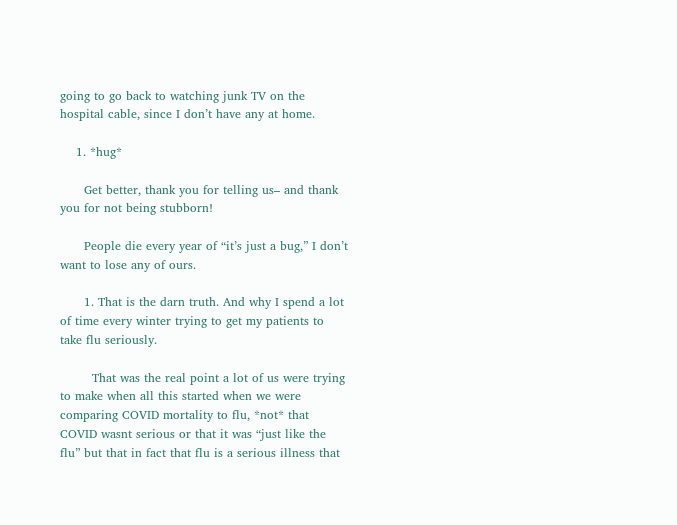going to go back to watching junk TV on the hospital cable, since I don’t have any at home.

    1. *hug*

      Get better, thank you for telling us– and thank you for not being stubborn!

      People die every year of “it’s just a bug,” I don’t want to lose any of ours.

      1. That is the darn truth. And why I spend a lot of time every winter trying to get my patients to take flu seriously.

        That was the real point a lot of us were trying to make when all this started when we were comparing COVID mortality to flu, *not* that COVID wasnt serious or that it was “just like the flu” but that in fact that flu is a serious illness that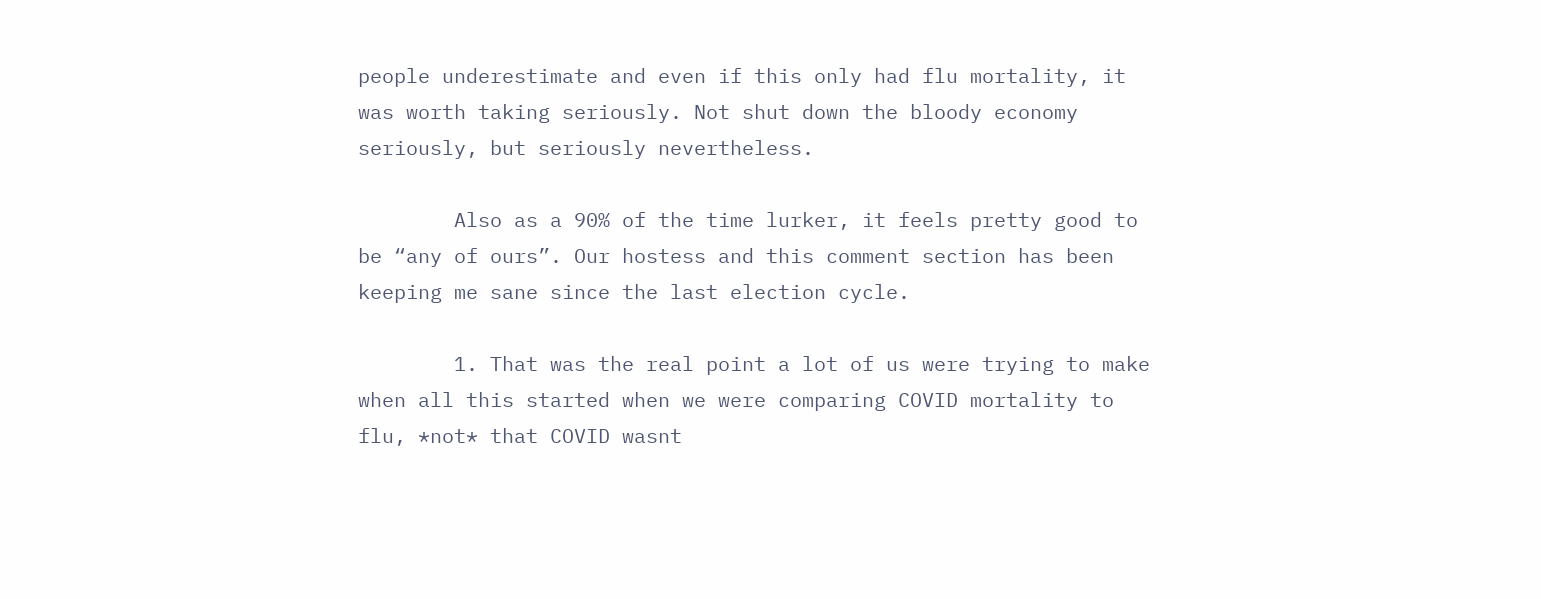people underestimate and even if this only had flu mortality, it was worth taking seriously. Not shut down the bloody economy seriously, but seriously nevertheless.

        Also as a 90% of the time lurker, it feels pretty good to be “any of ours”. Our hostess and this comment section has been keeping me sane since the last election cycle.

        1. That was the real point a lot of us were trying to make when all this started when we were comparing COVID mortality to flu, *not* that COVID wasnt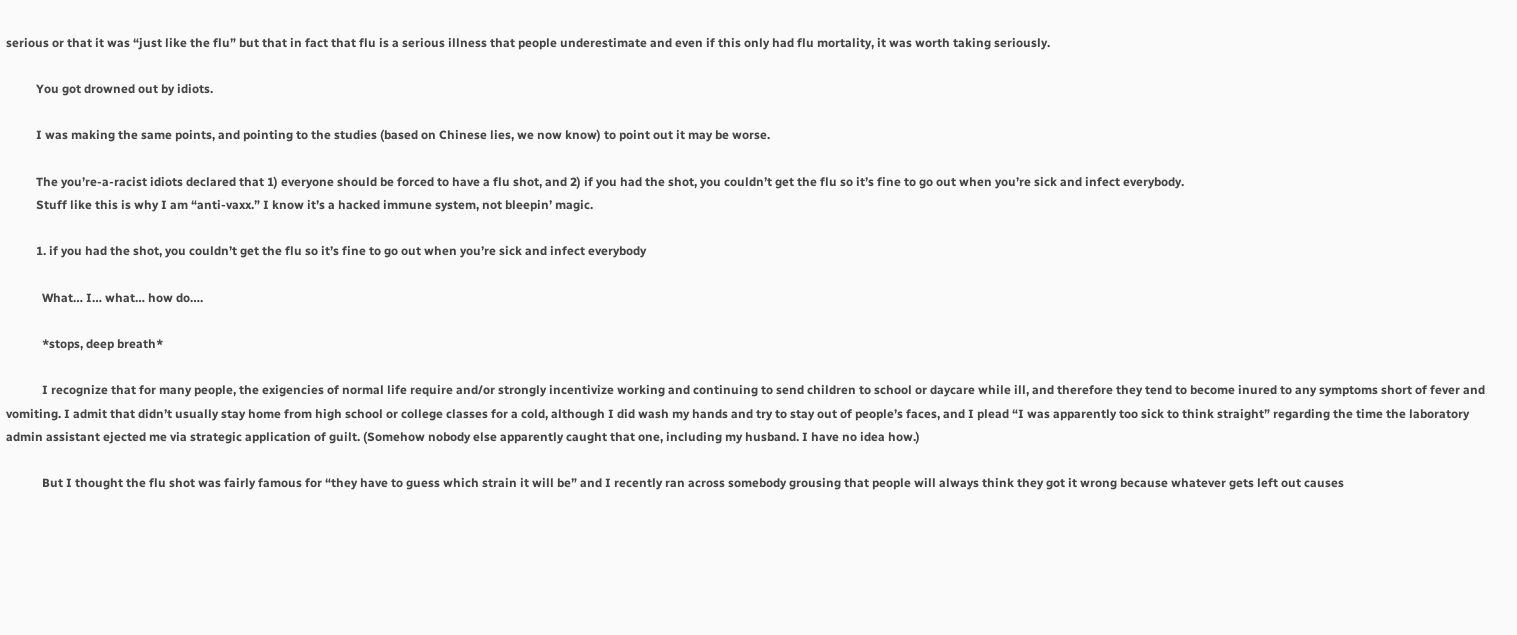serious or that it was “just like the flu” but that in fact that flu is a serious illness that people underestimate and even if this only had flu mortality, it was worth taking seriously.

          You got drowned out by idiots.

          I was making the same points, and pointing to the studies (based on Chinese lies, we now know) to point out it may be worse.

          The you’re-a-racist idiots declared that 1) everyone should be forced to have a flu shot, and 2) if you had the shot, you couldn’t get the flu so it’s fine to go out when you’re sick and infect everybody.
          Stuff like this is why I am “anti-vaxx.” I know it’s a hacked immune system, not bleepin’ magic.

          1. if you had the shot, you couldn’t get the flu so it’s fine to go out when you’re sick and infect everybody

            What… I… what… how do….

            *stops, deep breath*

            I recognize that for many people, the exigencies of normal life require and/or strongly incentivize working and continuing to send children to school or daycare while ill, and therefore they tend to become inured to any symptoms short of fever and vomiting. I admit that didn’t usually stay home from high school or college classes for a cold, although I did wash my hands and try to stay out of people’s faces, and I plead “I was apparently too sick to think straight” regarding the time the laboratory admin assistant ejected me via strategic application of guilt. (Somehow nobody else apparently caught that one, including my husband. I have no idea how.)

            But I thought the flu shot was fairly famous for “they have to guess which strain it will be” and I recently ran across somebody grousing that people will always think they got it wrong because whatever gets left out causes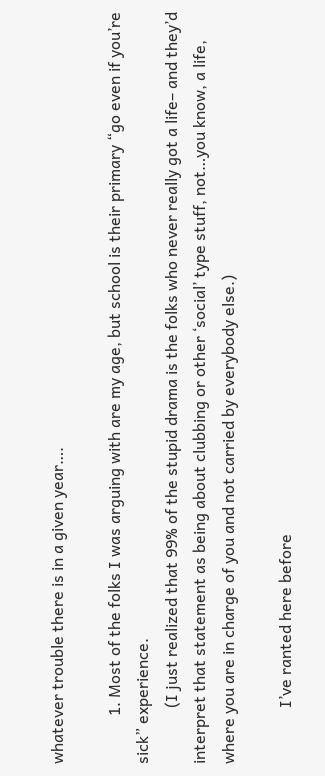whatever trouble there is in a given year….

            1. Most of the folks I was arguing with are my age, but school is their primary “go even if you’re sick” experience.
              (I just realized that 99% of the stupid drama is the folks who never really got a life– and they’d interpret that statement as being about clubbing or other ‘social’ type stuff, not…you know, a life, where you are in charge of you and not carried by everybody else.)

              I’ve ranted here before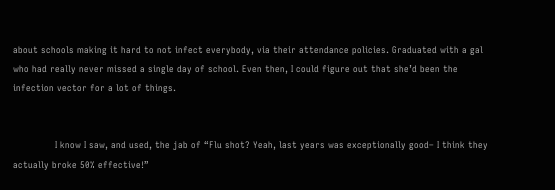about schools making it hard to not infect everybody, via their attendance policies. Graduated with a gal who had really never missed a single day of school. Even then, I could figure out that she’d been the infection vector for a lot of things.


              I know I saw, and used, the jab of “Flu shot? Yeah, last years was exceptionally good– I think they actually broke 50% effective!”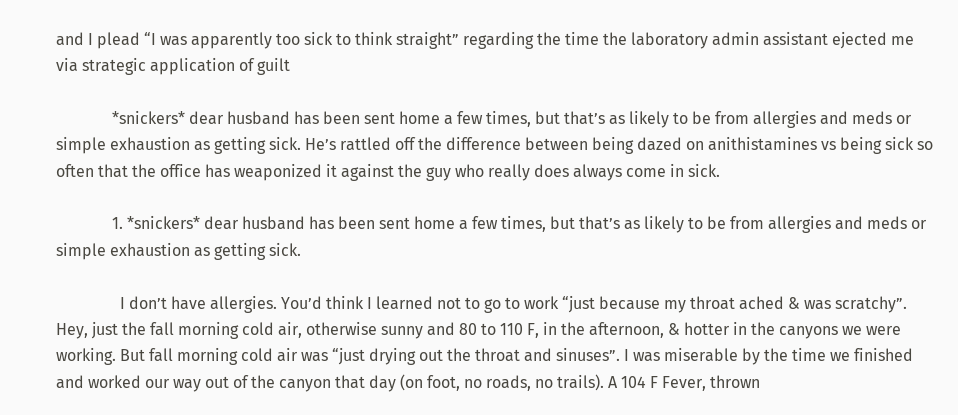and I plead “I was apparently too sick to think straight” regarding the time the laboratory admin assistant ejected me via strategic application of guilt

              *snickers* dear husband has been sent home a few times, but that’s as likely to be from allergies and meds or simple exhaustion as getting sick. He’s rattled off the difference between being dazed on anithistamines vs being sick so often that the office has weaponized it against the guy who really does always come in sick.

              1. *snickers* dear husband has been sent home a few times, but that’s as likely to be from allergies and meds or simple exhaustion as getting sick.

                I don’t have allergies. You’d think I learned not to go to work “just because my throat ached & was scratchy”. Hey, just the fall morning cold air, otherwise sunny and 80 to 110 F, in the afternoon, & hotter in the canyons we were working. But fall morning cold air was “just drying out the throat and sinuses”. I was miserable by the time we finished and worked our way out of the canyon that day (on foot, no roads, no trails). A 104 F Fever, thrown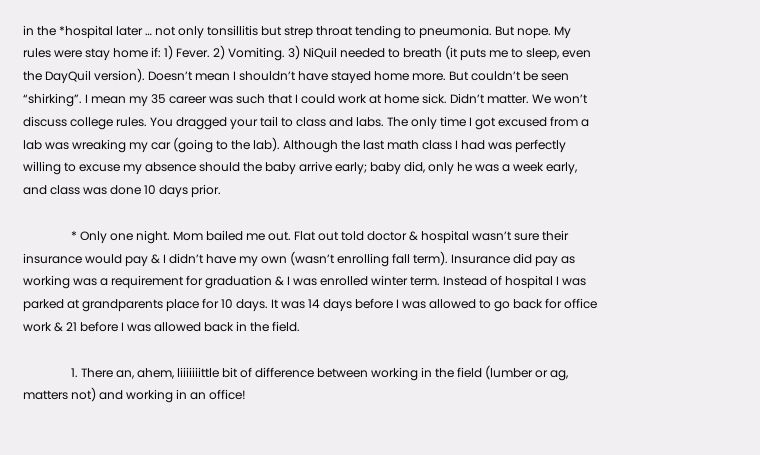in the *hospital later … not only tonsillitis but strep throat tending to pneumonia. But nope. My rules were stay home if: 1) Fever. 2) Vomiting. 3) NiQuil needed to breath (it puts me to sleep, even the DayQuil version). Doesn’t mean I shouldn’t have stayed home more. But couldn’t be seen “shirking”. I mean my 35 career was such that I could work at home sick. Didn’t matter. We won’t discuss college rules. You dragged your tail to class and labs. The only time I got excused from a lab was wreaking my car (going to the lab). Although the last math class I had was perfectly willing to excuse my absence should the baby arrive early; baby did, only he was a week early, and class was done 10 days prior.

                * Only one night. Mom bailed me out. Flat out told doctor & hospital wasn’t sure their insurance would pay & I didn’t have my own (wasn’t enrolling fall term). Insurance did pay as working was a requirement for graduation & I was enrolled winter term. Instead of hospital I was parked at grandparents place for 10 days. It was 14 days before I was allowed to go back for office work & 21 before I was allowed back in the field.

                1. There an, ahem, liiiiiiittle bit of difference between working in the field (lumber or ag, matters not) and working in an office!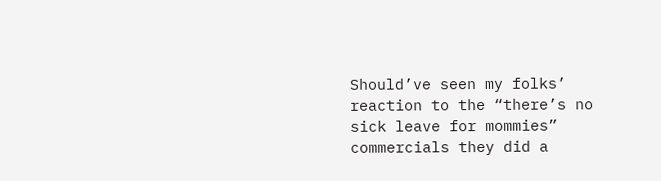Should’ve seen my folks’ reaction to the “there’s no sick leave for mommies” commercials they did a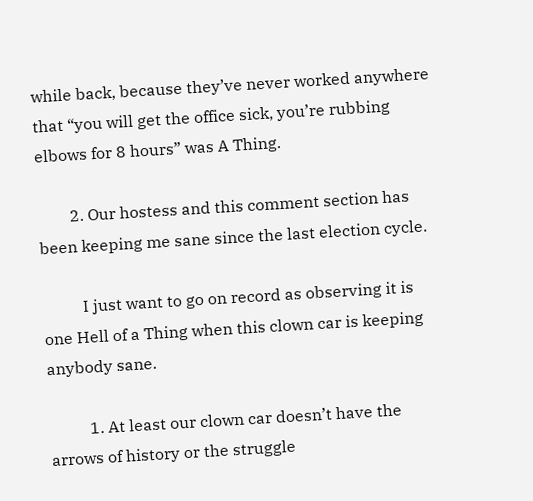while back, because they’ve never worked anywhere that “you will get the office sick, you’re rubbing elbows for 8 hours” was A Thing.

        2. Our hostess and this comment section has been keeping me sane since the last election cycle.

          I just want to go on record as observing it is one Hell of a Thing when this clown car is keeping anybody sane.

          1. At least our clown car doesn’t have the arrows of history or the struggle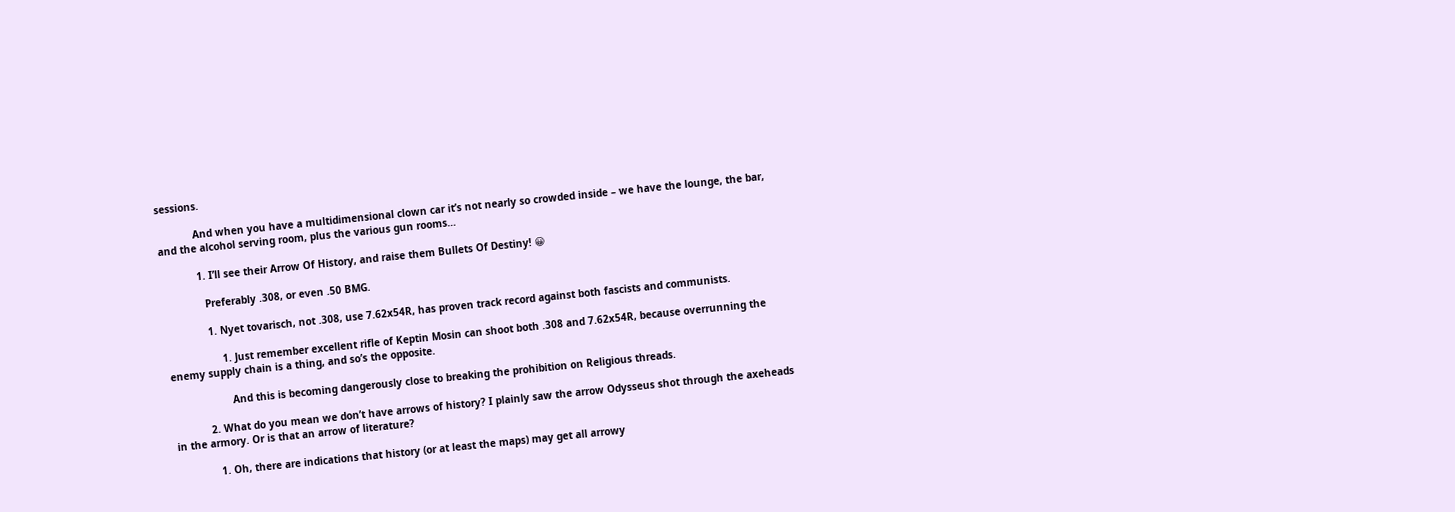sessions.

            And when you have a multidimensional clown car it’s not nearly so crowded inside – we have the lounge, the bar, and the alcohol serving room, plus the various gun rooms…

            1. I’ll see their Arrow Of History, and raise them Bullets Of Destiny! 😀

              Preferably .308, or even .50 BMG.

              1. Nyet tovarisch, not .308, use 7.62x54R, has proven track record against both fascists and communists.

                  1. Just remember excellent rifle of Keptin Mosin can shoot both .308 and 7.62x54R, because overrunning the enemy supply chain is a thing, and so’s the opposite.

                    And this is becoming dangerously close to breaking the prohibition on Religious threads.

            2. What do you mean we don’t have arrows of history? I plainly saw the arrow Odysseus shot through the axeheads in the armory. Or is that an arrow of literature?

              1. Oh, there are indications that history (or at least the maps) may get all arrowy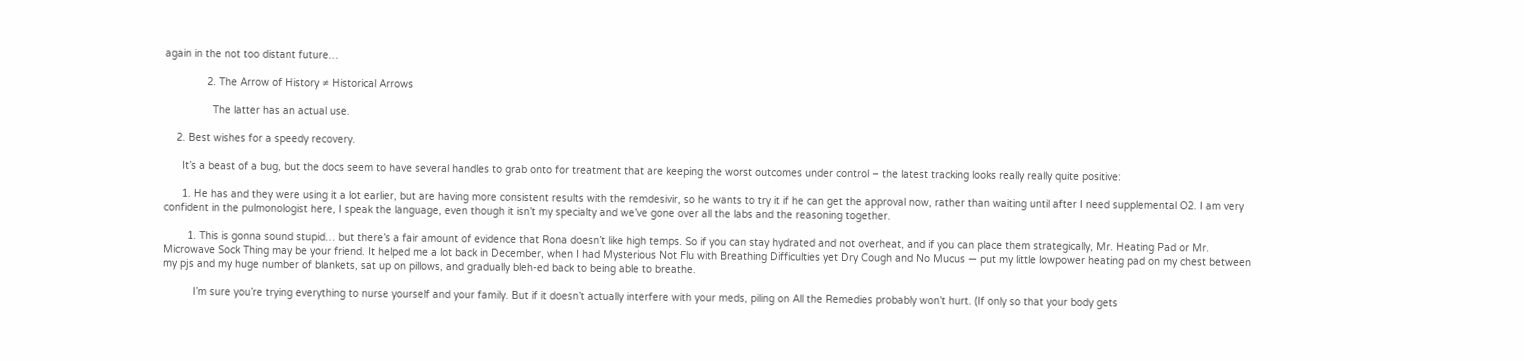again in the not too distant future…

              2. The Arrow of History ≠ Historical Arrows

                The latter has an actual use.

    2. Best wishes for a speedy recovery.

      It’s a beast of a bug, but the docs seem to have several handles to grab onto for treatment that are keeping the worst outcomes under control – the latest tracking looks really really quite positive:

      1. He has and they were using it a lot earlier, but are having more consistent results with the remdesivir, so he wants to try it if he can get the approval now, rather than waiting until after I need supplemental O2. I am very confident in the pulmonologist here, I speak the language, even though it isn’t my specialty and we’ve gone over all the labs and the reasoning together.

        1. This is gonna sound stupid… but there’s a fair amount of evidence that Rona doesn’t like high temps. So if you can stay hydrated and not overheat, and if you can place them strategically, Mr. Heating Pad or Mr. Microwave Sock Thing may be your friend. It helped me a lot back in December, when I had Mysterious Not Flu with Breathing Difficulties yet Dry Cough and No Mucus — put my little lowpower heating pad on my chest between my pjs and my huge number of blankets, sat up on pillows, and gradually bleh-ed back to being able to breathe.

          I’m sure you’re trying everything to nurse yourself and your family. But if it doesn’t actually interfere with your meds, piling on All the Remedies probably won’t hurt. (If only so that your body gets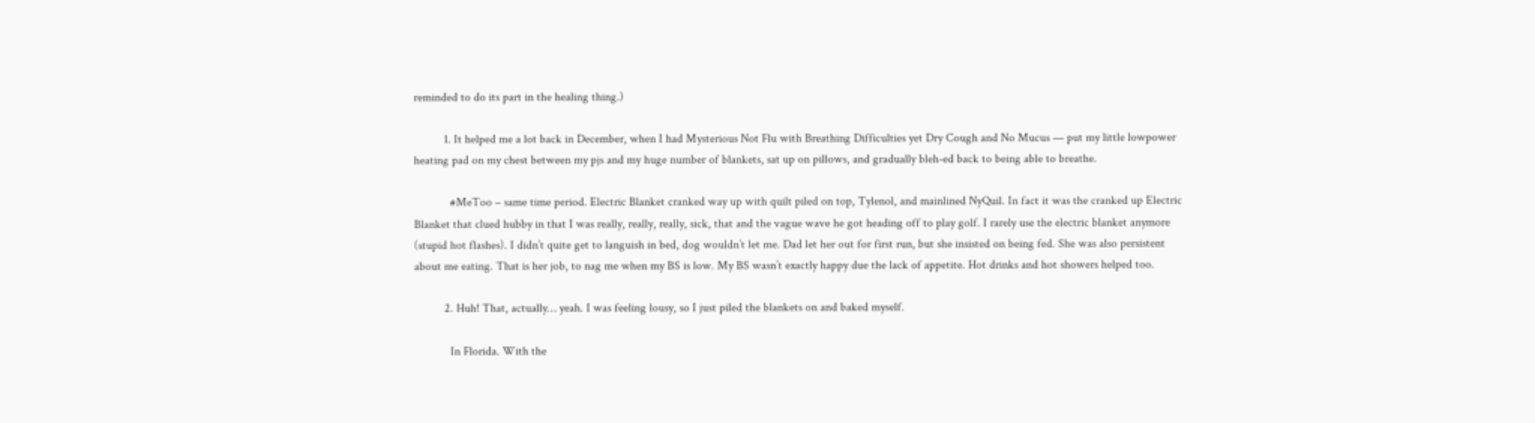reminded to do its part in the healing thing.)

          1. It helped me a lot back in December, when I had Mysterious Not Flu with Breathing Difficulties yet Dry Cough and No Mucus — put my little lowpower heating pad on my chest between my pjs and my huge number of blankets, sat up on pillows, and gradually bleh-ed back to being able to breathe.

            #MeToo – same time period. Electric Blanket cranked way up with quilt piled on top, Tylenol, and mainlined NyQuil. In fact it was the cranked up Electric Blanket that clued hubby in that I was really, really, really, sick, that and the vague wave he got heading off to play golf. I rarely use the electric blanket anymore (stupid hot flashes). I didn’t quite get to languish in bed, dog wouldn’t let me. Dad let her out for first run, but she insisted on being fed. She was also persistent about me eating. That is her job, to nag me when my BS is low. My BS wasn’t exactly happy due the lack of appetite. Hot drinks and hot showers helped too.

          2. Huh! That, actually… yeah. I was feeling lousy, so I just piled the blankets on and baked myself.

            In Florida. With the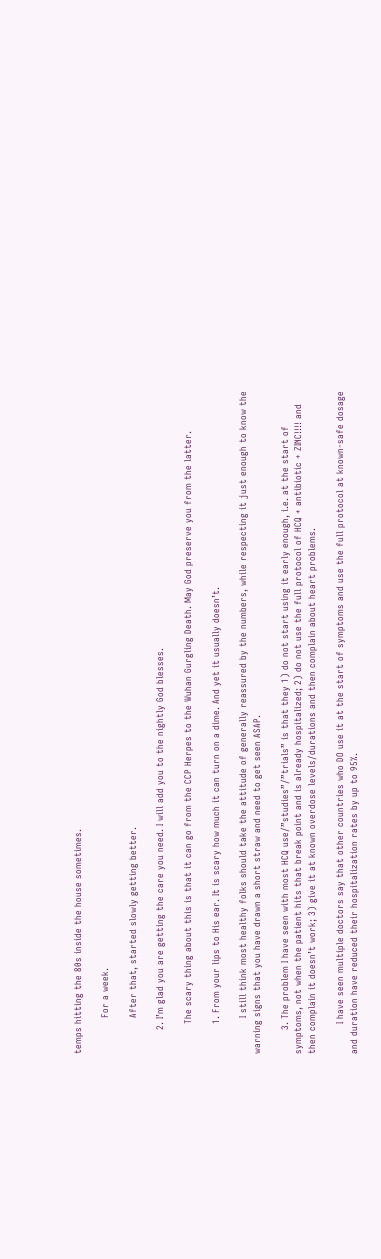temps hitting the 80s inside the house sometimes.

            For a week.

            After that, started slowly getting better.

        2. I’m glad you are getting the care you need. I will add you to the nightly God blesses.

          The scary thing about this is that it can go from the CCP Herpes to the Wuhan Gurgling Death. May God preserve you from the latter.

          1. From your lips to His ear. It is scary how much it can turn on a dime. And yet it usually doesn’t.

            I still think most healthy folks should take the attitude of generally reassured by the numbers, while respecting it just enough to know the warning signs that you have drawn a short straw and need to get seen ASAP.

        3. The problem I have seen with most HCQ use/”studies”/”trials” is that they 1) do not start using it early enough, i.e. at the start of symptoms, not when the patient hits that break point and is already hospitalized; 2) do not use the full protocol of HCQ + antibiotic + ZINC!!!! and then complain it doesn’t work; 3) give it at known overdose levels/durations and then complain about heart problems.

          I have seen multiple doctors say that other countries who DO use it at the start of symptoms and use the full protocol at known-safe dosage and duration have reduced their hospitalization rates by up to 95%.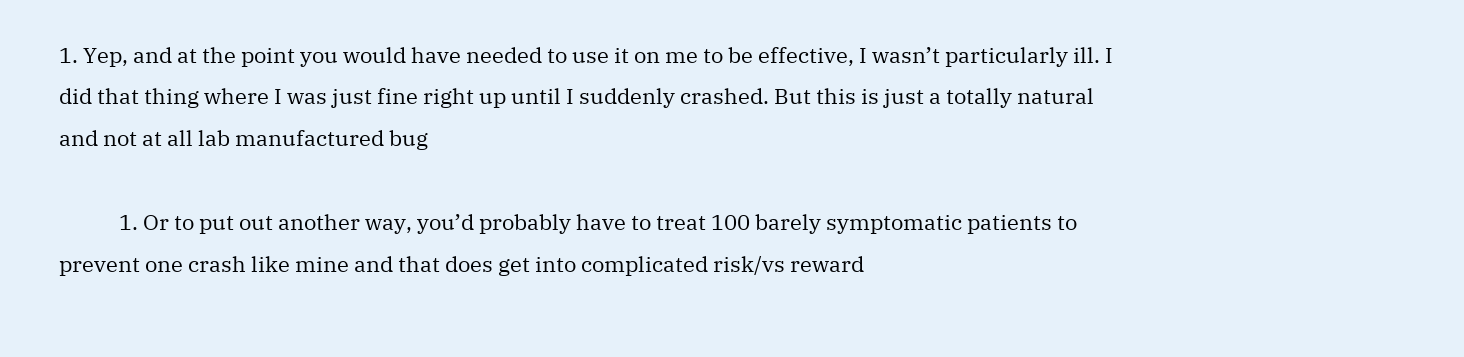1. Yep, and at the point you would have needed to use it on me to be effective, I wasn’t particularly ill. I did that thing where I was just fine right up until I suddenly crashed. But this is just a totally natural and not at all lab manufactured bug

            1. Or to put out another way, you’d probably have to treat 100 barely symptomatic patients to prevent one crash like mine and that does get into complicated risk/vs reward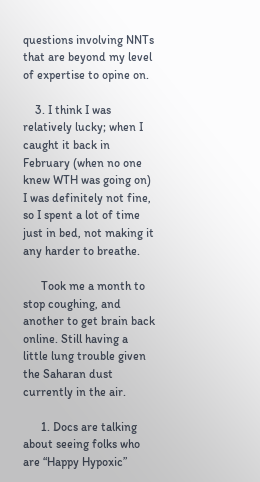questions involving NNTs that are beyond my level of expertise to opine on.

    3. I think I was relatively lucky; when I caught it back in February (when no one knew WTH was going on) I was definitely not fine, so I spent a lot of time just in bed, not making it any harder to breathe.

      Took me a month to stop coughing, and another to get brain back online. Still having a little lung trouble given the Saharan dust currently in the air.

      1. Docs are talking about seeing folks who are “Happy Hypoxic”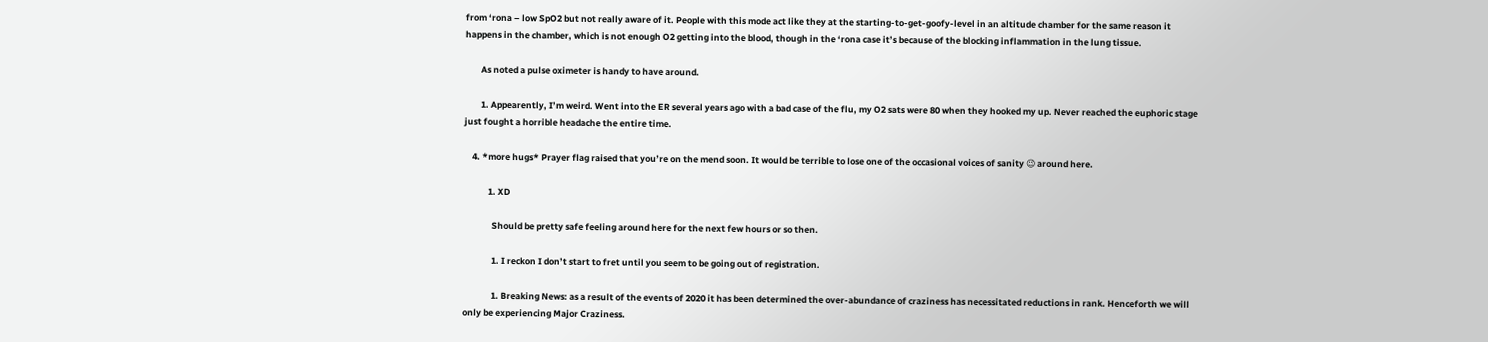from ‘rona – low SpO2 but not really aware of it. People with this mode act like they at the starting-to-get-goofy-level in an altitude chamber for the same reason it happens in the chamber, which is not enough O2 getting into the blood, though in the ‘rona case it’s because of the blocking inflammation in the lung tissue.

        As noted a pulse oximeter is handy to have around.

        1. Appearently, I’m weird. Went into the ER several years ago with a bad case of the flu, my O2 sats were 80 when they hooked my up. Never reached the euphoric stage just fought a horrible headache the entire time.

    4. *more hugs* Prayer flag raised that you’re on the mend soon. It would be terrible to lose one of the occasional voices of sanity 😉 around here.

            1. XD

              Should be pretty safe feeling around here for the next few hours or so then.

              1. I reckon I don’t start to fret until you seem to be going out of registration.

              1. Breaking News: as a result of the events of 2020 it has been determined the over-abundance of craziness has necessitated reductions in rank. Henceforth we will only be experiencing Major Craziness.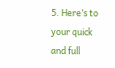5. Here’s to your quick and full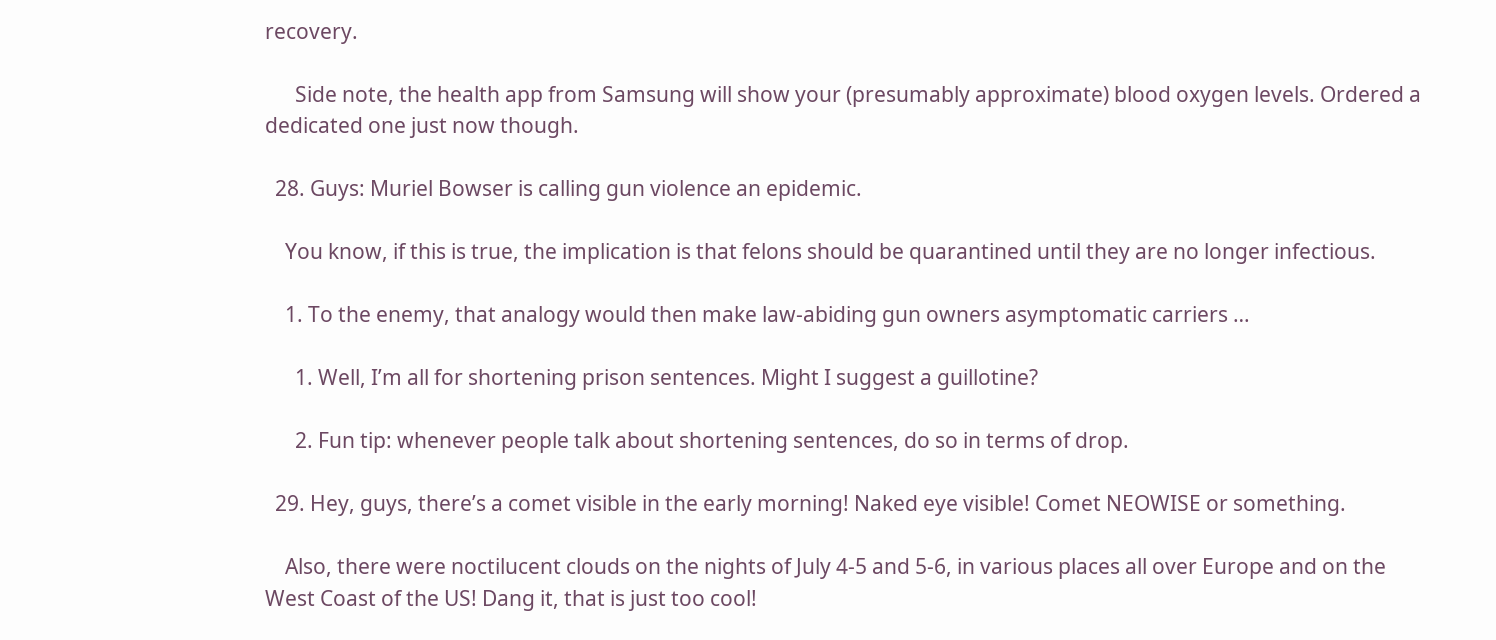recovery.

      Side note, the health app from Samsung will show your (presumably approximate) blood oxygen levels. Ordered a dedicated one just now though.

  28. Guys: Muriel Bowser is calling gun violence an epidemic.

    You know, if this is true, the implication is that felons should be quarantined until they are no longer infectious.

    1. To the enemy, that analogy would then make law-abiding gun owners asymptomatic carriers …

      1. Well, I’m all for shortening prison sentences. Might I suggest a guillotine?

      2. Fun tip: whenever people talk about shortening sentences, do so in terms of drop.

  29. Hey, guys, there’s a comet visible in the early morning! Naked eye visible! Comet NEOWISE or something.

    Also, there were noctilucent clouds on the nights of July 4-5 and 5-6, in various places all over Europe and on the West Coast of the US! Dang it, that is just too cool!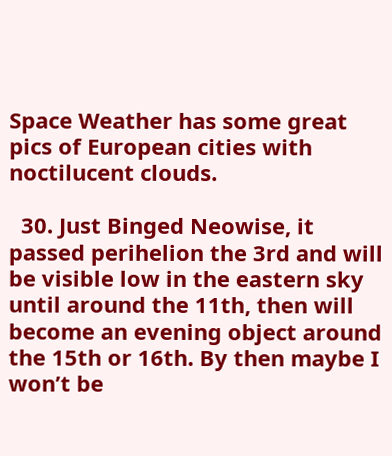Space Weather has some great pics of European cities with noctilucent clouds.

  30. Just Binged Neowise, it passed perihelion the 3rd and will be visible low in the eastern sky until around the 11th, then will become an evening object around the 15th or 16th. By then maybe I won’t be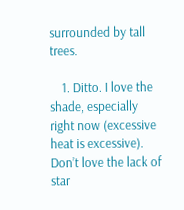surrounded by tall trees.

    1. Ditto. I love the shade, especially right now (excessive heat is excessive). Don’t love the lack of star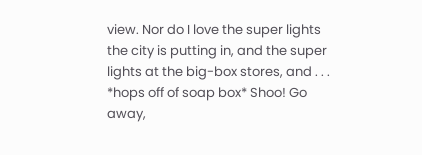view. Nor do I love the super lights the city is putting in, and the super lights at the big-box stores, and . . . *hops off of soap box* Shoo! Go away,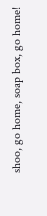shoo, go home, soap box, go home!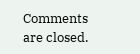Comments are closed.